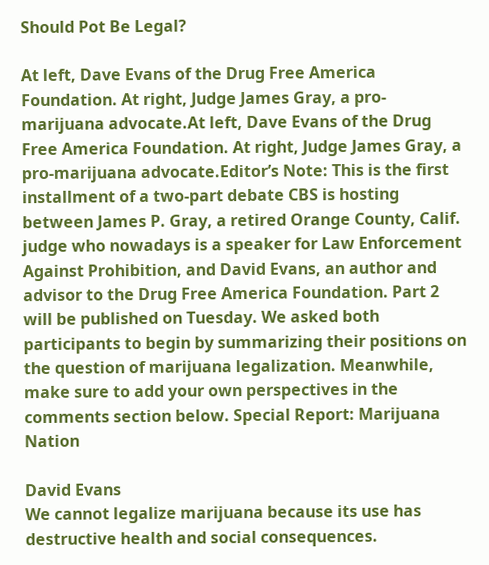Should Pot Be Legal?

At left, Dave Evans of the Drug Free America Foundation. At right, Judge James Gray, a pro-marijuana advocate.At left, Dave Evans of the Drug Free America Foundation. At right, Judge James Gray, a pro-marijuana advocate.Editor’s Note: This is the first installment of a two-part debate CBS is hosting between James P. Gray, a retired Orange County, Calif. judge who nowadays is a speaker for Law Enforcement Against Prohibition, and David Evans, an author and advisor to the Drug Free America Foundation. Part 2 will be published on Tuesday. We asked both participants to begin by summarizing their positions on the question of marijuana legalization. Meanwhile, make sure to add your own perspectives in the comments section below. Special Report: Marijuana Nation

David Evans
We cannot legalize marijuana because its use has destructive health and social consequences.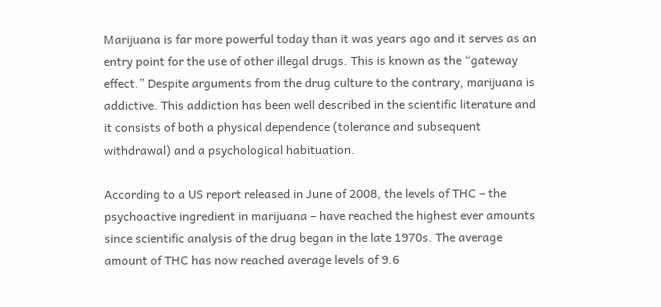Marijuana is far more powerful today than it was years ago and it serves as an entry point for the use of other illegal drugs. This is known as the “gateway effect.” Despite arguments from the drug culture to the contrary, marijuana is addictive. This addiction has been well described in the scientific literature and it consists of both a physical dependence (tolerance and subsequent withdrawal) and a psychological habituation.

According to a US report released in June of 2008, the levels of THC – the psychoactive ingredient in marijuana – have reached the highest ever amounts since scientific analysis of the drug began in the late 1970s. The average amount of THC has now reached average levels of 9.6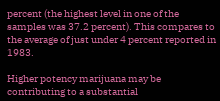percent (the highest level in one of the samples was 37.2 percent). This compares to the average of just under 4 percent reported in 1983.

Higher potency marijuana may be contributing to a substantial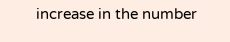increase in the number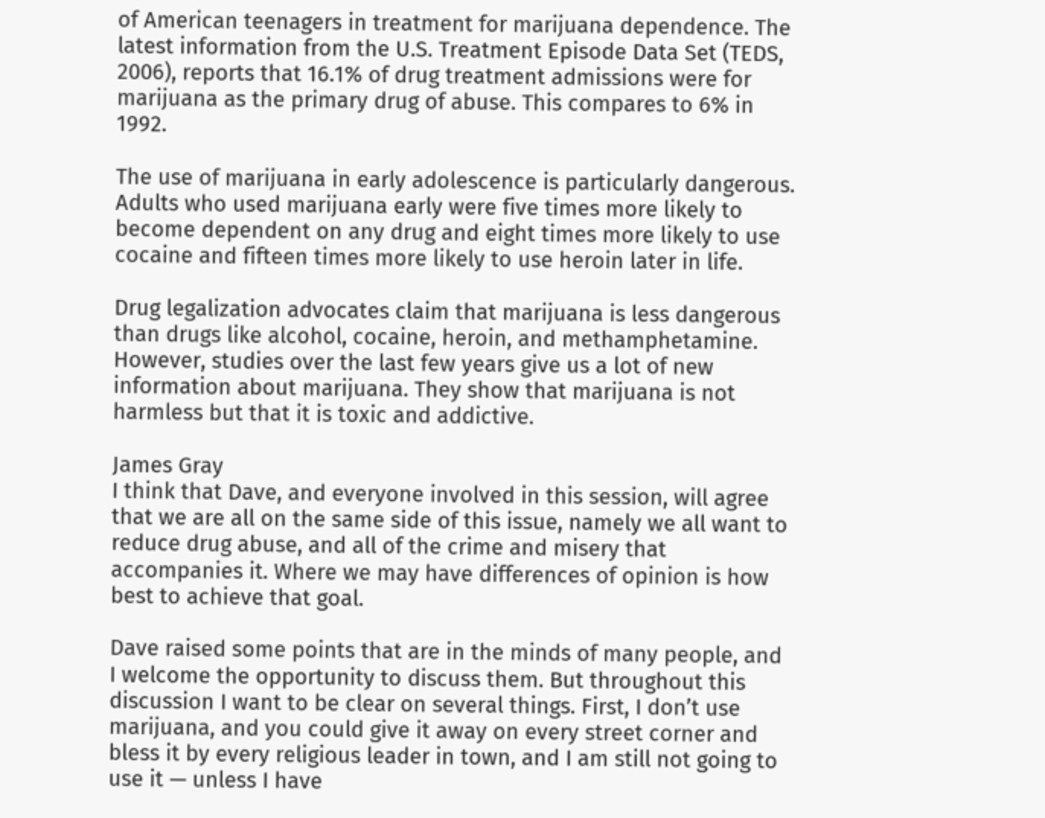of American teenagers in treatment for marijuana dependence. The latest information from the U.S. Treatment Episode Data Set (TEDS, 2006), reports that 16.1% of drug treatment admissions were for marijuana as the primary drug of abuse. This compares to 6% in 1992.

The use of marijuana in early adolescence is particularly dangerous. Adults who used marijuana early were five times more likely to become dependent on any drug and eight times more likely to use cocaine and fifteen times more likely to use heroin later in life.

Drug legalization advocates claim that marijuana is less dangerous than drugs like alcohol, cocaine, heroin, and methamphetamine. However, studies over the last few years give us a lot of new information about marijuana. They show that marijuana is not harmless but that it is toxic and addictive.

James Gray
I think that Dave, and everyone involved in this session, will agree that we are all on the same side of this issue, namely we all want to reduce drug abuse, and all of the crime and misery that accompanies it. Where we may have differences of opinion is how best to achieve that goal.

Dave raised some points that are in the minds of many people, and I welcome the opportunity to discuss them. But throughout this discussion I want to be clear on several things. First, I don’t use marijuana, and you could give it away on every street corner and bless it by every religious leader in town, and I am still not going to use it — unless I have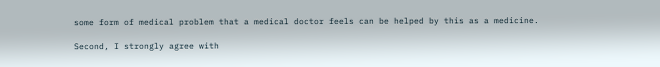some form of medical problem that a medical doctor feels can be helped by this as a medicine.

Second, I strongly agree with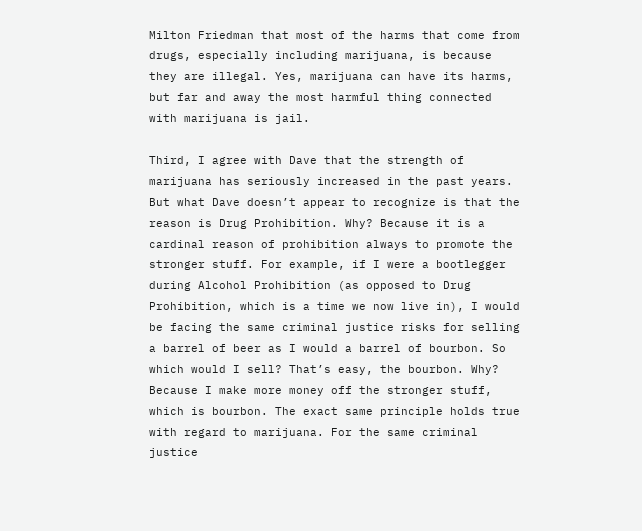Milton Friedman that most of the harms that come from drugs, especially including marijuana, is because they are illegal. Yes, marijuana can have its harms, but far and away the most harmful thing connected with marijuana is jail.

Third, I agree with Dave that the strength of marijuana has seriously increased in the past years. But what Dave doesn’t appear to recognize is that the reason is Drug Prohibition. Why? Because it is a cardinal reason of prohibition always to promote the stronger stuff. For example, if I were a bootlegger during Alcohol Prohibition (as opposed to Drug Prohibition, which is a time we now live in), I would be facing the same criminal justice risks for selling a barrel of beer as I would a barrel of bourbon. So which would I sell? That’s easy, the bourbon. Why? Because I make more money off the stronger stuff, which is bourbon. The exact same principle holds true with regard to marijuana. For the same criminal justice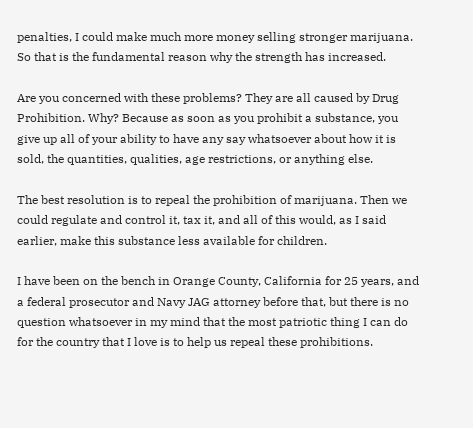penalties, I could make much more money selling stronger marijuana. So that is the fundamental reason why the strength has increased.

Are you concerned with these problems? They are all caused by Drug Prohibition. Why? Because as soon as you prohibit a substance, you give up all of your ability to have any say whatsoever about how it is sold, the quantities, qualities, age restrictions, or anything else.

The best resolution is to repeal the prohibition of marijuana. Then we could regulate and control it, tax it, and all of this would, as I said earlier, make this substance less available for children.

I have been on the bench in Orange County, California for 25 years, and a federal prosecutor and Navy JAG attorney before that, but there is no question whatsoever in my mind that the most patriotic thing I can do for the country that I love is to help us repeal these prohibitions.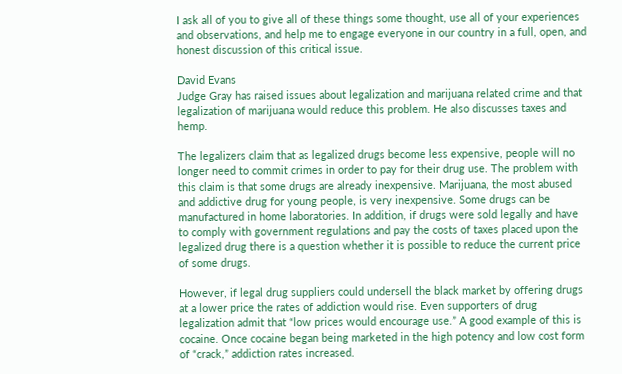I ask all of you to give all of these things some thought, use all of your experiences and observations, and help me to engage everyone in our country in a full, open, and honest discussion of this critical issue.

David Evans
Judge Gray has raised issues about legalization and marijuana related crime and that legalization of marijuana would reduce this problem. He also discusses taxes and hemp.

The legalizers claim that as legalized drugs become less expensive, people will no longer need to commit crimes in order to pay for their drug use. The problem with this claim is that some drugs are already inexpensive. Marijuana, the most abused and addictive drug for young people, is very inexpensive. Some drugs can be manufactured in home laboratories. In addition, if drugs were sold legally and have to comply with government regulations and pay the costs of taxes placed upon the legalized drug there is a question whether it is possible to reduce the current price of some drugs.

However, if legal drug suppliers could undersell the black market by offering drugs at a lower price the rates of addiction would rise. Even supporters of drug legalization admit that “low prices would encourage use.” A good example of this is cocaine. Once cocaine began being marketed in the high potency and low cost form of “crack,” addiction rates increased.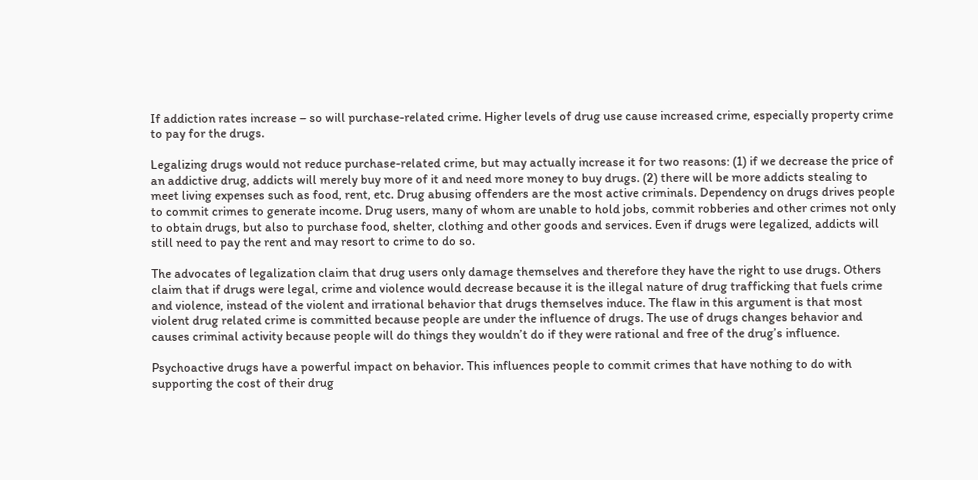If addiction rates increase – so will purchase-related crime. Higher levels of drug use cause increased crime, especially property crime to pay for the drugs.

Legalizing drugs would not reduce purchase-related crime, but may actually increase it for two reasons: (1) if we decrease the price of an addictive drug, addicts will merely buy more of it and need more money to buy drugs. (2) there will be more addicts stealing to meet living expenses such as food, rent, etc. Drug abusing offenders are the most active criminals. Dependency on drugs drives people to commit crimes to generate income. Drug users, many of whom are unable to hold jobs, commit robberies and other crimes not only to obtain drugs, but also to purchase food, shelter, clothing and other goods and services. Even if drugs were legalized, addicts will still need to pay the rent and may resort to crime to do so.

The advocates of legalization claim that drug users only damage themselves and therefore they have the right to use drugs. Others claim that if drugs were legal, crime and violence would decrease because it is the illegal nature of drug trafficking that fuels crime and violence, instead of the violent and irrational behavior that drugs themselves induce. The flaw in this argument is that most violent drug related crime is committed because people are under the influence of drugs. The use of drugs changes behavior and causes criminal activity because people will do things they wouldn’t do if they were rational and free of the drug’s influence.

Psychoactive drugs have a powerful impact on behavior. This influences people to commit crimes that have nothing to do with supporting the cost of their drug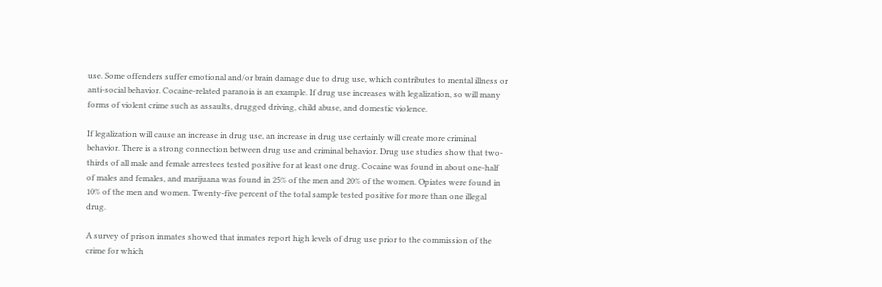use. Some offenders suffer emotional and/or brain damage due to drug use, which contributes to mental illness or anti-social behavior. Cocaine-related paranoia is an example. If drug use increases with legalization, so will many forms of violent crime such as assaults, drugged driving, child abuse, and domestic violence.

If legalization will cause an increase in drug use, an increase in drug use certainly will create more criminal behavior. There is a strong connection between drug use and criminal behavior. Drug use studies show that two-thirds of all male and female arrestees tested positive for at least one drug. Cocaine was found in about one-half of males and females, and marijuana was found in 25% of the men and 20% of the women. Opiates were found in 10% of the men and women. Twenty-five percent of the total sample tested positive for more than one illegal drug.

A survey of prison inmates showed that inmates report high levels of drug use prior to the commission of the crime for which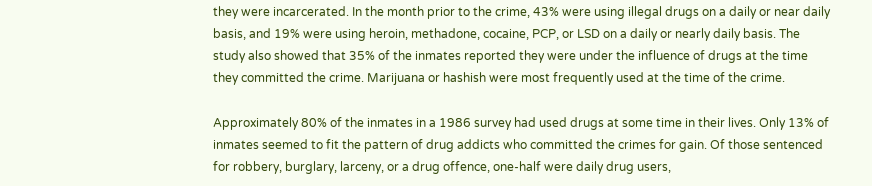they were incarcerated. In the month prior to the crime, 43% were using illegal drugs on a daily or near daily basis, and 19% were using heroin, methadone, cocaine, PCP, or LSD on a daily or nearly daily basis. The study also showed that 35% of the inmates reported they were under the influence of drugs at the time they committed the crime. Marijuana or hashish were most frequently used at the time of the crime.

Approximately 80% of the inmates in a 1986 survey had used drugs at some time in their lives. Only 13% of inmates seemed to fit the pattern of drug addicts who committed the crimes for gain. Of those sentenced for robbery, burglary, larceny, or a drug offence, one-half were daily drug users,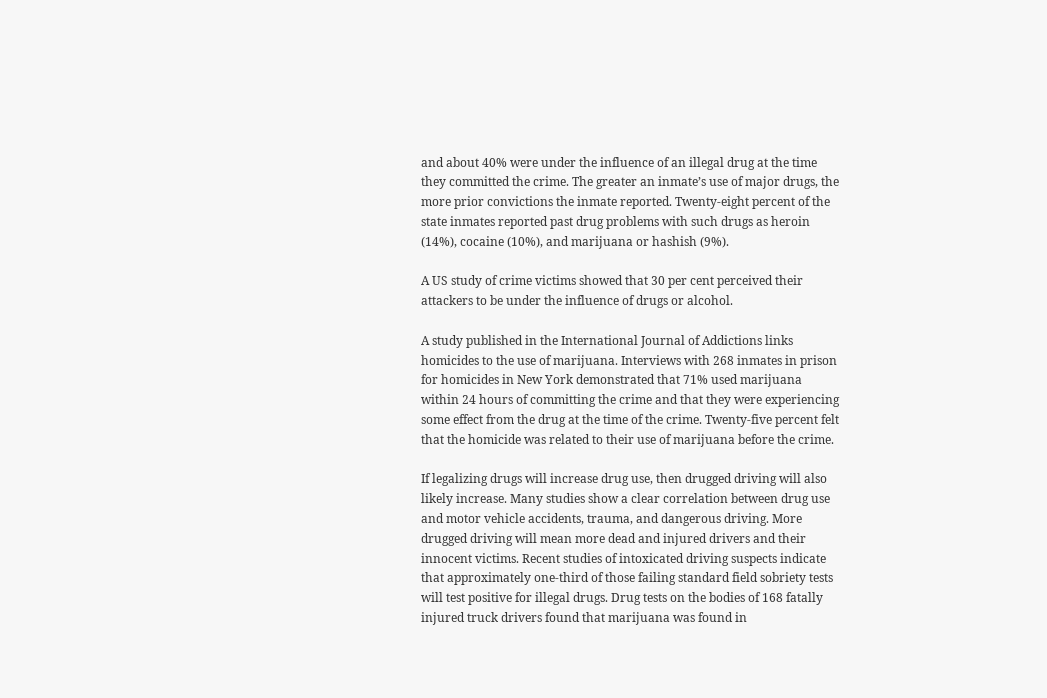and about 40% were under the influence of an illegal drug at the time they committed the crime. The greater an inmate’s use of major drugs, the more prior convictions the inmate reported. Twenty-eight percent of the state inmates reported past drug problems with such drugs as heroin (14%), cocaine (10%), and marijuana or hashish (9%).

A US study of crime victims showed that 30 per cent perceived their attackers to be under the influence of drugs or alcohol.

A study published in the International Journal of Addictions links homicides to the use of marijuana. Interviews with 268 inmates in prison for homicides in New York demonstrated that 71% used marijuana within 24 hours of committing the crime and that they were experiencing some effect from the drug at the time of the crime. Twenty-five percent felt that the homicide was related to their use of marijuana before the crime.

If legalizing drugs will increase drug use, then drugged driving will also likely increase. Many studies show a clear correlation between drug use and motor vehicle accidents, trauma, and dangerous driving. More drugged driving will mean more dead and injured drivers and their innocent victims. Recent studies of intoxicated driving suspects indicate that approximately one-third of those failing standard field sobriety tests will test positive for illegal drugs. Drug tests on the bodies of 168 fatally injured truck drivers found that marijuana was found in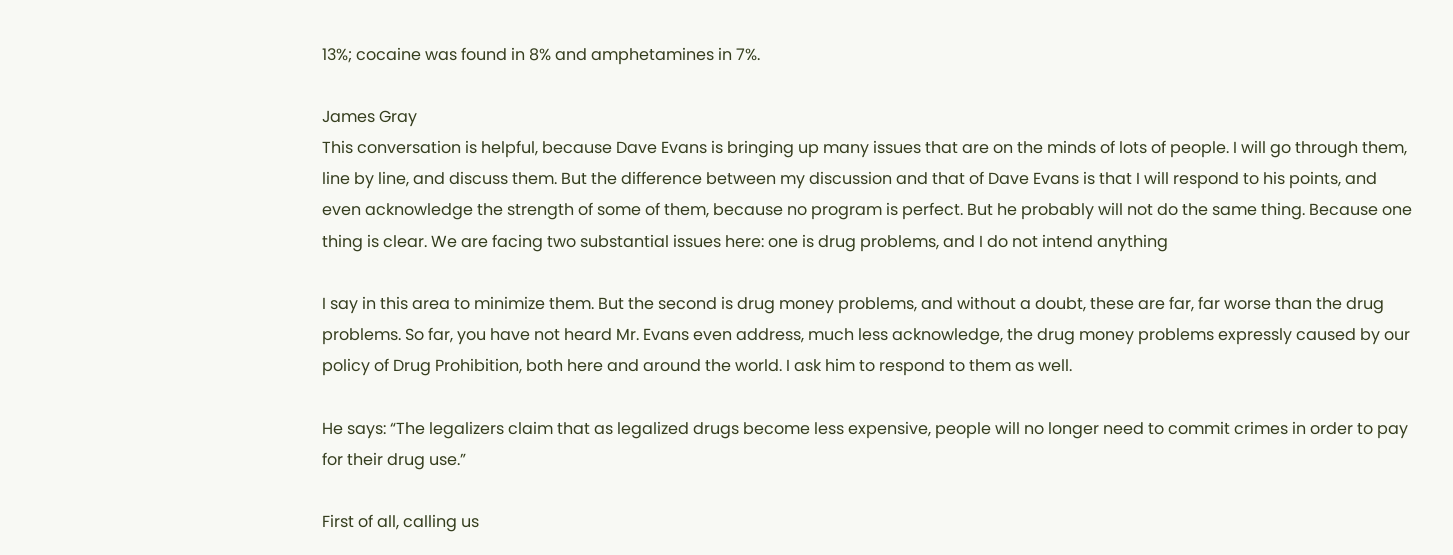13%; cocaine was found in 8% and amphetamines in 7%.

James Gray
This conversation is helpful, because Dave Evans is bringing up many issues that are on the minds of lots of people. I will go through them, line by line, and discuss them. But the difference between my discussion and that of Dave Evans is that I will respond to his points, and even acknowledge the strength of some of them, because no program is perfect. But he probably will not do the same thing. Because one thing is clear. We are facing two substantial issues here: one is drug problems, and I do not intend anything

I say in this area to minimize them. But the second is drug money problems, and without a doubt, these are far, far worse than the drug problems. So far, you have not heard Mr. Evans even address, much less acknowledge, the drug money problems expressly caused by our policy of Drug Prohibition, both here and around the world. I ask him to respond to them as well.

He says: “The legalizers claim that as legalized drugs become less expensive, people will no longer need to commit crimes in order to pay for their drug use.”

First of all, calling us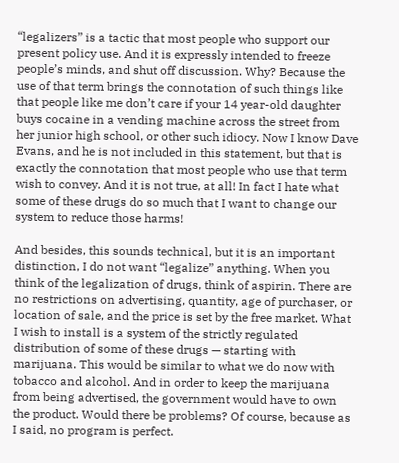“legalizers” is a tactic that most people who support our present policy use. And it is expressly intended to freeze people’s minds, and shut off discussion. Why? Because the use of that term brings the connotation of such things like that people like me don’t care if your 14 year-old daughter buys cocaine in a vending machine across the street from her junior high school, or other such idiocy. Now I know Dave Evans, and he is not included in this statement, but that is exactly the connotation that most people who use that term wish to convey. And it is not true, at all! In fact I hate what some of these drugs do so much that I want to change our system to reduce those harms!

And besides, this sounds technical, but it is an important distinction, I do not want “legalize” anything. When you think of the legalization of drugs, think of aspirin. There are no restrictions on advertising, quantity, age of purchaser, or location of sale, and the price is set by the free market. What I wish to install is a system of the strictly regulated distribution of some of these drugs — starting with marijuana. This would be similar to what we do now with tobacco and alcohol. And in order to keep the marijuana from being advertised, the government would have to own the product. Would there be problems? Of course, because as I said, no program is perfect.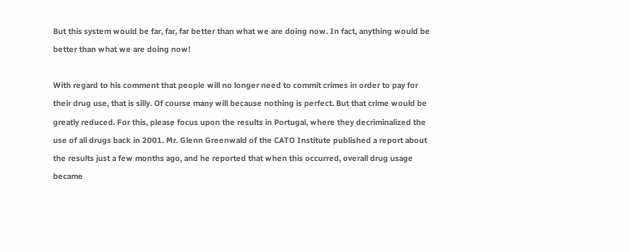But this system would be far, far, far better than what we are doing now. In fact, anything would be better than what we are doing now!

With regard to his comment that people will no longer need to commit crimes in order to pay for their drug use, that is silly. Of course many will because nothing is perfect. But that crime would be greatly reduced. For this, please focus upon the results in Portugal, where they decriminalized the use of all drugs back in 2001. Mr. Glenn Greenwald of the CATO Institute published a report about the results just a few months ago, and he reported that when this occurred, overall drug usage became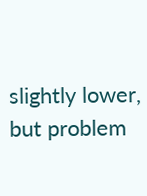slightly lower, but problem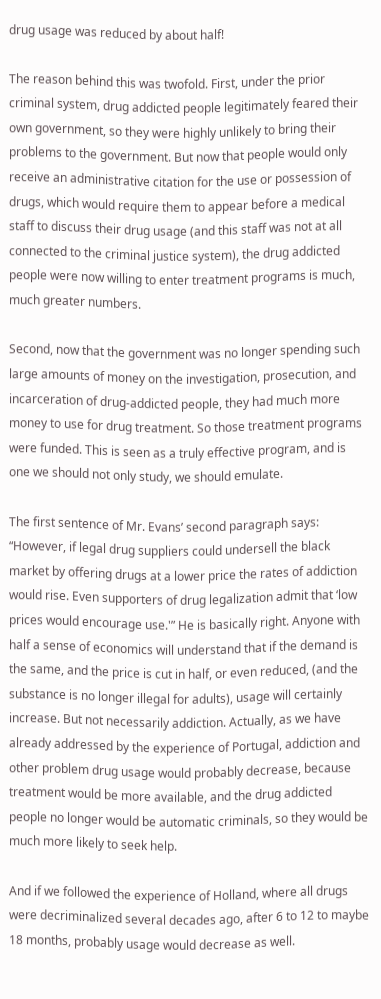drug usage was reduced by about half!

The reason behind this was twofold. First, under the prior criminal system, drug addicted people legitimately feared their own government, so they were highly unlikely to bring their problems to the government. But now that people would only receive an administrative citation for the use or possession of drugs, which would require them to appear before a medical staff to discuss their drug usage (and this staff was not at all connected to the criminal justice system), the drug addicted people were now willing to enter treatment programs is much, much greater numbers.

Second, now that the government was no longer spending such large amounts of money on the investigation, prosecution, and incarceration of drug-addicted people, they had much more money to use for drug treatment. So those treatment programs were funded. This is seen as a truly effective program, and is one we should not only study, we should emulate.

The first sentence of Mr. Evans’ second paragraph says: “However, if legal drug suppliers could undersell the black market by offering drugs at a lower price the rates of addiction would rise. Even supporters of drug legalization admit that ‘low prices would encourage use.'” He is basically right. Anyone with half a sense of economics will understand that if the demand is the same, and the price is cut in half, or even reduced, (and the substance is no longer illegal for adults), usage will certainly increase. But not necessarily addiction. Actually, as we have already addressed by the experience of Portugal, addiction and other problem drug usage would probably decrease, because treatment would be more available, and the drug addicted people no longer would be automatic criminals, so they would be much more likely to seek help.

And if we followed the experience of Holland, where all drugs were decriminalized several decades ago, after 6 to 12 to maybe 18 months, probably usage would decrease as well.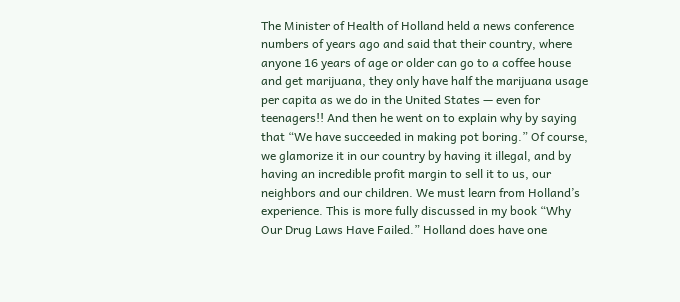The Minister of Health of Holland held a news conference numbers of years ago and said that their country, where anyone 16 years of age or older can go to a coffee house and get marijuana, they only have half the marijuana usage per capita as we do in the United States — even for teenagers!! And then he went on to explain why by saying that “We have succeeded in making pot boring.” Of course, we glamorize it in our country by having it illegal, and by having an incredible profit margin to sell it to us, our neighbors and our children. We must learn from Holland’s experience. This is more fully discussed in my book “Why Our Drug Laws Have Failed.” Holland does have one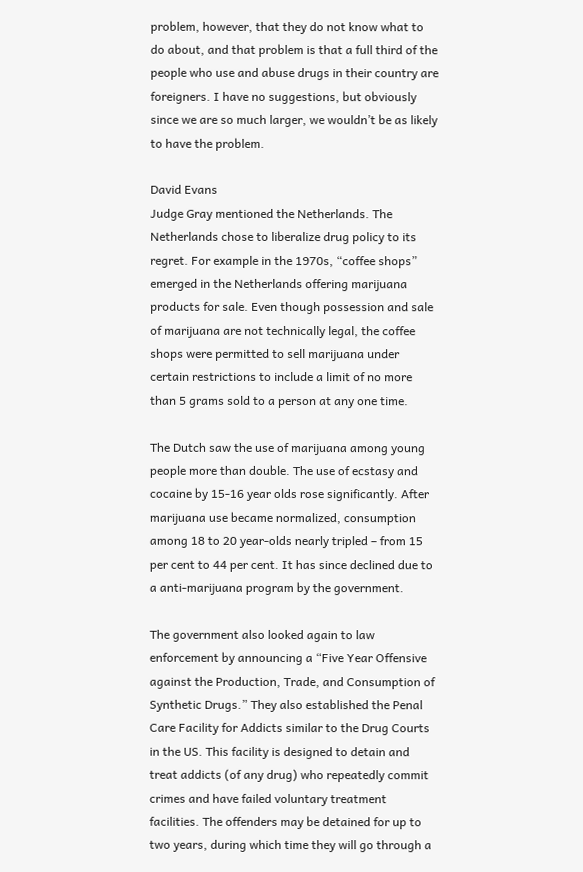problem, however, that they do not know what to do about, and that problem is that a full third of the people who use and abuse drugs in their country are foreigners. I have no suggestions, but obviously since we are so much larger, we wouldn’t be as likely to have the problem.

David Evans
Judge Gray mentioned the Netherlands. The Netherlands chose to liberalize drug policy to its regret. For example in the 1970s, “coffee shops” emerged in the Netherlands offering marijuana products for sale. Even though possession and sale of marijuana are not technically legal, the coffee shops were permitted to sell marijuana under certain restrictions to include a limit of no more than 5 grams sold to a person at any one time.

The Dutch saw the use of marijuana among young people more than double. The use of ecstasy and cocaine by 15-16 year olds rose significantly. After marijuana use became normalized, consumption among 18 to 20 year-olds nearly tripled – from 15 per cent to 44 per cent. It has since declined due to a anti-marijuana program by the government.

The government also looked again to law enforcement by announcing a “Five Year Offensive against the Production, Trade, and Consumption of Synthetic Drugs.” They also established the Penal Care Facility for Addicts similar to the Drug Courts in the US. This facility is designed to detain and treat addicts (of any drug) who repeatedly commit crimes and have failed voluntary treatment facilities. The offenders may be detained for up to two years, during which time they will go through a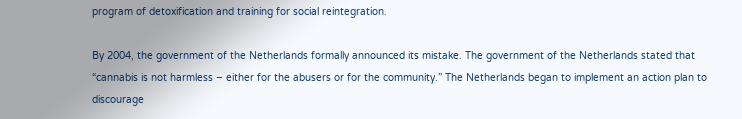program of detoxification and training for social reintegration.

By 2004, the government of the Netherlands formally announced its mistake. The government of the Netherlands stated that “cannabis is not harmless – either for the abusers or for the community.” The Netherlands began to implement an action plan to discourage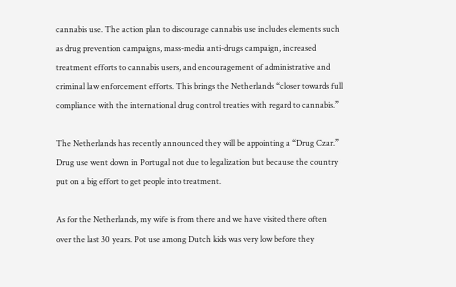cannabis use. The action plan to discourage cannabis use includes elements such as drug prevention campaigns, mass-media anti-drugs campaign, increased treatment efforts to cannabis users, and encouragement of administrative and criminal law enforcement efforts. This brings the Netherlands “closer towards full compliance with the international drug control treaties with regard to cannabis.”

The Netherlands has recently announced they will be appointing a “Drug Czar.”
Drug use went down in Portugal not due to legalization but because the country put on a big effort to get people into treatment.

As for the Netherlands, my wife is from there and we have visited there often over the last 30 years. Pot use among Dutch kids was very low before they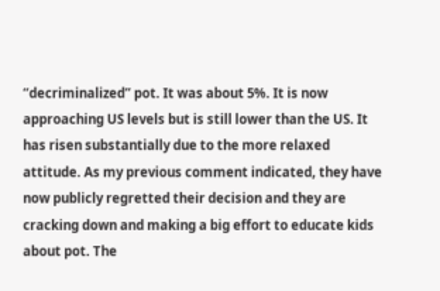“decriminalized” pot. It was about 5%. It is now approaching US levels but is still lower than the US. It has risen substantially due to the more relaxed attitude. As my previous comment indicated, they have now publicly regretted their decision and they are cracking down and making a big effort to educate kids about pot. The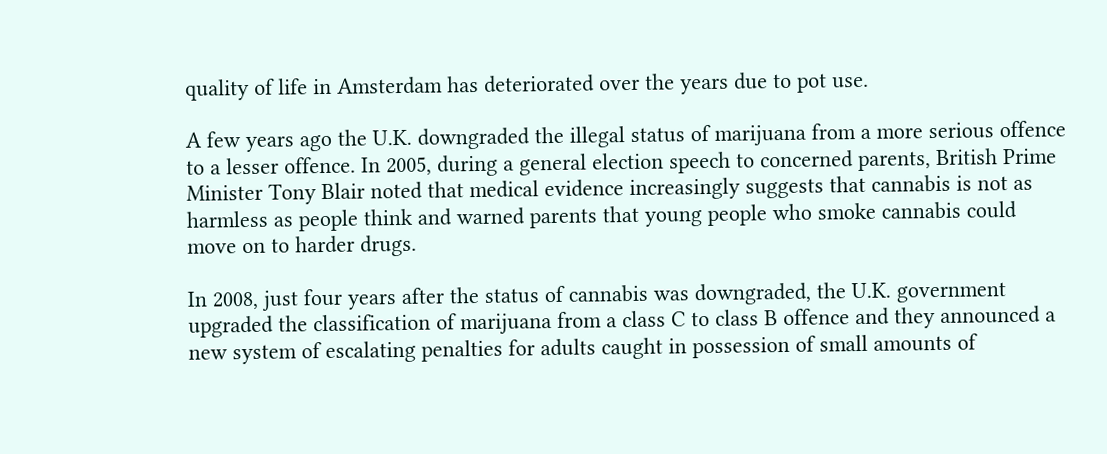quality of life in Amsterdam has deteriorated over the years due to pot use.

A few years ago the U.K. downgraded the illegal status of marijuana from a more serious offence to a lesser offence. In 2005, during a general election speech to concerned parents, British Prime Minister Tony Blair noted that medical evidence increasingly suggests that cannabis is not as harmless as people think and warned parents that young people who smoke cannabis could move on to harder drugs.

In 2008, just four years after the status of cannabis was downgraded, the U.K. government upgraded the classification of marijuana from a class C to class B offence and they announced a new system of escalating penalties for adults caught in possession of small amounts of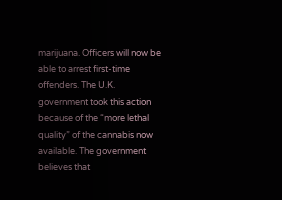marijuana. Officers will now be able to arrest first-time offenders. The U.K. government took this action because of the “more lethal quality” of the cannabis now available. The government believes that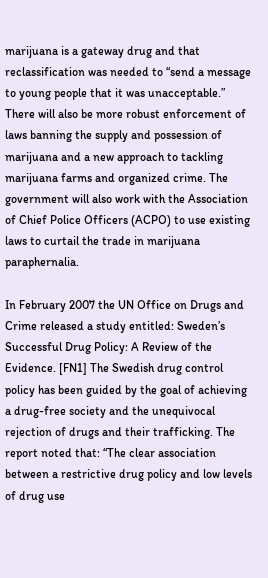marijuana is a gateway drug and that reclassification was needed to “send a message to young people that it was unacceptable.” There will also be more robust enforcement of laws banning the supply and possession of marijuana and a new approach to tackling marijuana farms and organized crime. The government will also work with the Association of Chief Police Officers (ACPO) to use existing laws to curtail the trade in marijuana paraphernalia.

In February 2007 the UN Office on Drugs and Crime released a study entitled: Sweden’s Successful Drug Policy: A Review of the Evidence. [FN1] The Swedish drug control policy has been guided by the goal of achieving a drug-free society and the unequivocal rejection of drugs and their trafficking. The report noted that: “The clear association between a restrictive drug policy and low levels of drug use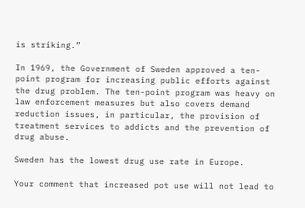is striking.”

In 1969, the Government of Sweden approved a ten-point program for increasing public efforts against the drug problem. The ten-point program was heavy on law enforcement measures but also covers demand reduction issues, in particular, the provision of treatment services to addicts and the prevention of drug abuse.

Sweden has the lowest drug use rate in Europe.

Your comment that increased pot use will not lead to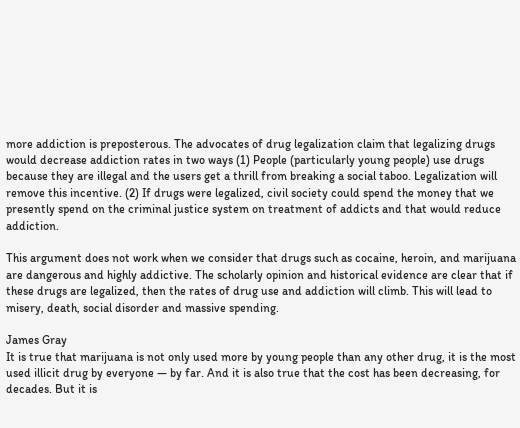more addiction is preposterous. The advocates of drug legalization claim that legalizing drugs would decrease addiction rates in two ways (1) People (particularly young people) use drugs because they are illegal and the users get a thrill from breaking a social taboo. Legalization will remove this incentive. (2) If drugs were legalized, civil society could spend the money that we presently spend on the criminal justice system on treatment of addicts and that would reduce addiction.

This argument does not work when we consider that drugs such as cocaine, heroin, and marijuana are dangerous and highly addictive. The scholarly opinion and historical evidence are clear that if these drugs are legalized, then the rates of drug use and addiction will climb. This will lead to misery, death, social disorder and massive spending.

James Gray
It is true that marijuana is not only used more by young people than any other drug, it is the most used illicit drug by everyone — by far. And it is also true that the cost has been decreasing, for decades. But it is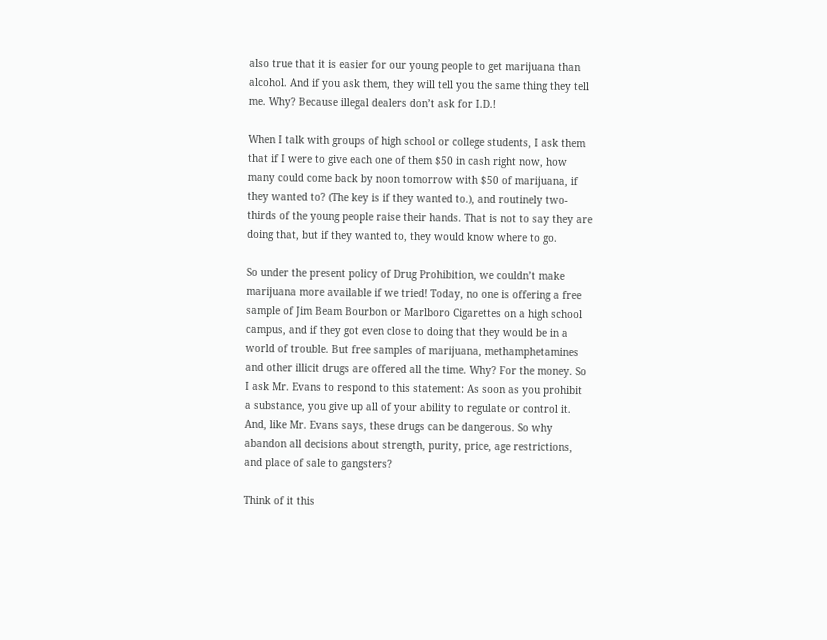also true that it is easier for our young people to get marijuana than alcohol. And if you ask them, they will tell you the same thing they tell me. Why? Because illegal dealers don’t ask for I.D.!

When I talk with groups of high school or college students, I ask them that if I were to give each one of them $50 in cash right now, how many could come back by noon tomorrow with $50 of marijuana, if they wanted to? (The key is if they wanted to.), and routinely two-thirds of the young people raise their hands. That is not to say they are doing that, but if they wanted to, they would know where to go.

So under the present policy of Drug Prohibition, we couldn’t make marijuana more available if we tried! Today, no one is offering a free sample of Jim Beam Bourbon or Marlboro Cigarettes on a high school campus, and if they got even close to doing that they would be in a world of trouble. But free samples of marijuana, methamphetamines and other illicit drugs are offered all the time. Why? For the money. So I ask Mr. Evans to respond to this statement: As soon as you prohibit a substance, you give up all of your ability to regulate or control it. And, like Mr. Evans says, these drugs can be dangerous. So why abandon all decisions about strength, purity, price, age restrictions, and place of sale to gangsters?

Think of it this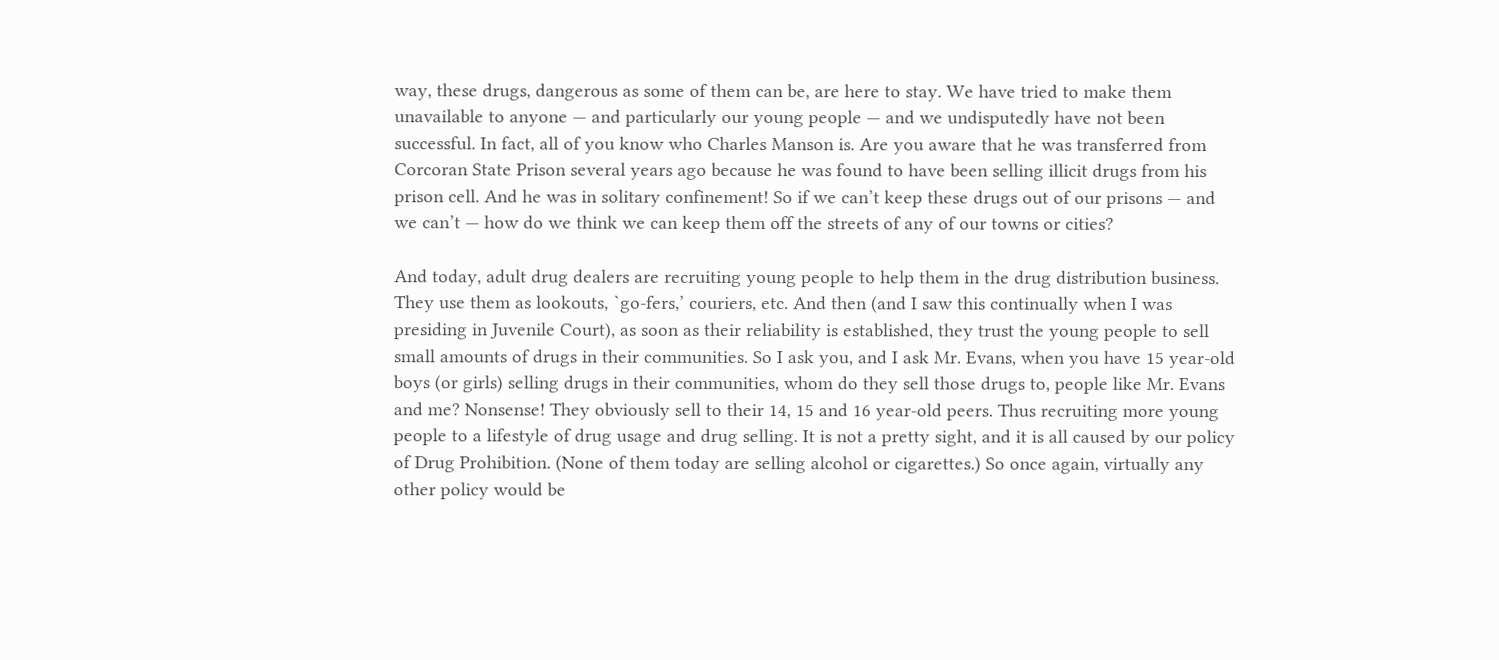way, these drugs, dangerous as some of them can be, are here to stay. We have tried to make them unavailable to anyone — and particularly our young people — and we undisputedly have not been successful. In fact, all of you know who Charles Manson is. Are you aware that he was transferred from Corcoran State Prison several years ago because he was found to have been selling illicit drugs from his prison cell. And he was in solitary confinement! So if we can’t keep these drugs out of our prisons — and we can’t — how do we think we can keep them off the streets of any of our towns or cities?

And today, adult drug dealers are recruiting young people to help them in the drug distribution business. They use them as lookouts, `go-fers,’ couriers, etc. And then (and I saw this continually when I was presiding in Juvenile Court), as soon as their reliability is established, they trust the young people to sell small amounts of drugs in their communities. So I ask you, and I ask Mr. Evans, when you have 15 year-old boys (or girls) selling drugs in their communities, whom do they sell those drugs to, people like Mr. Evans and me? Nonsense! They obviously sell to their 14, 15 and 16 year-old peers. Thus recruiting more young people to a lifestyle of drug usage and drug selling. It is not a pretty sight, and it is all caused by our policy of Drug Prohibition. (None of them today are selling alcohol or cigarettes.) So once again, virtually any other policy would be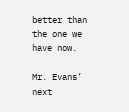better than the one we have now.

Mr. Evans’ next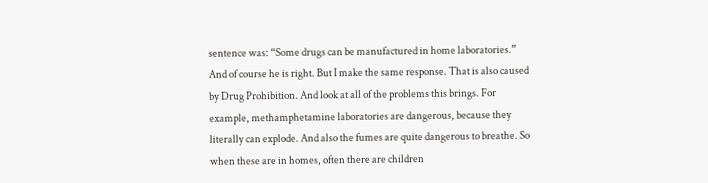sentence was: “Some drugs can be manufactured in home laboratories.” And of course he is right. But I make the same response. That is also caused by Drug Prohibition. And look at all of the problems this brings. For example, methamphetamine laboratories are dangerous, because they literally can explode. And also the fumes are quite dangerous to breathe. So when these are in homes, often there are children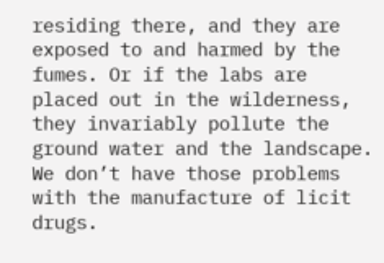residing there, and they are exposed to and harmed by the fumes. Or if the labs are placed out in the wilderness, they invariably pollute the ground water and the landscape. We don’t have those problems with the manufacture of licit drugs.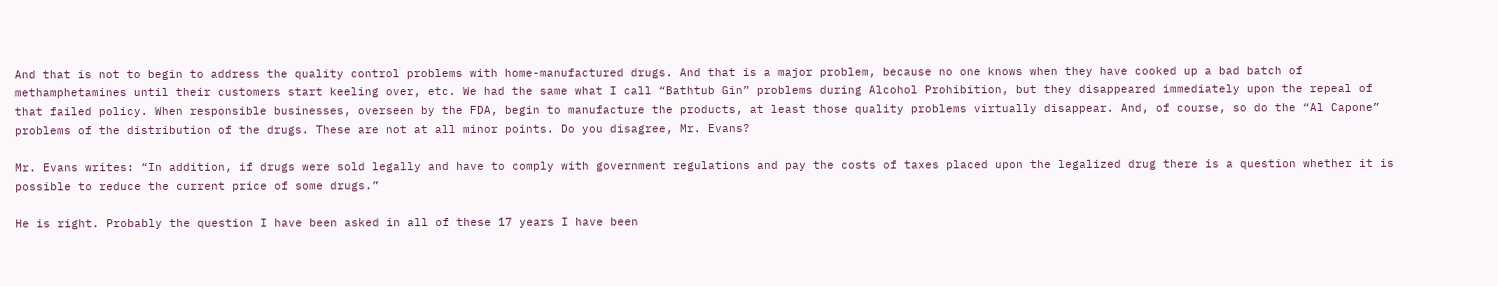And that is not to begin to address the quality control problems with home-manufactured drugs. And that is a major problem, because no one knows when they have cooked up a bad batch of methamphetamines until their customers start keeling over, etc. We had the same what I call “Bathtub Gin” problems during Alcohol Prohibition, but they disappeared immediately upon the repeal of that failed policy. When responsible businesses, overseen by the FDA, begin to manufacture the products, at least those quality problems virtually disappear. And, of course, so do the “Al Capone” problems of the distribution of the drugs. These are not at all minor points. Do you disagree, Mr. Evans?

Mr. Evans writes: “In addition, if drugs were sold legally and have to comply with government regulations and pay the costs of taxes placed upon the legalized drug there is a question whether it is possible to reduce the current price of some drugs.”

He is right. Probably the question I have been asked in all of these 17 years I have been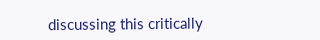discussing this critically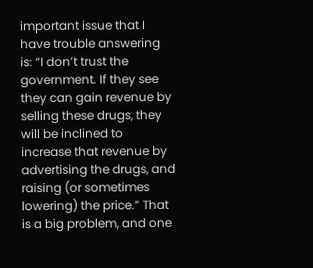important issue that I have trouble answering is: “I don’t trust the government. If they see they can gain revenue by selling these drugs, they will be inclined to increase that revenue by advertising the drugs, and raising (or sometimes lowering) the price.” That is a big problem, and one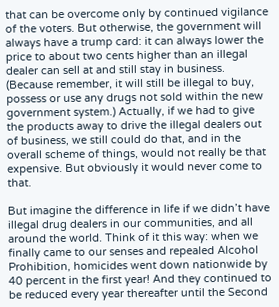that can be overcome only by continued vigilance of the voters. But otherwise, the government will always have a trump card: it can always lower the price to about two cents higher than an illegal dealer can sell at and still stay in business. (Because remember, it will still be illegal to buy, possess or use any drugs not sold within the new government system.) Actually, if we had to give the products away to drive the illegal dealers out of business, we still could do that, and in the overall scheme of things, would not really be that expensive. But obviously it would never come to that.

But imagine the difference in life if we didn’t have illegal drug dealers in our communities, and all around the world. Think of it this way: when we finally came to our senses and repealed Alcohol Prohibition, homicides went down nationwide by 40 percent in the first year! And they continued to be reduced every year thereafter until the Second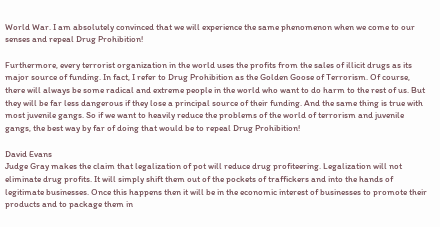World War. I am absolutely convinced that we will experience the same phenomenon when we come to our senses and repeal Drug Prohibition!

Furthermore, every terrorist organization in the world uses the profits from the sales of illicit drugs as its major source of funding. In fact, I refer to Drug Prohibition as the Golden Goose of Terrorism. Of course, there will always be some radical and extreme people in the world who want to do harm to the rest of us. But they will be far less dangerous if they lose a principal source of their funding. And the same thing is true with most juvenile gangs. So if we want to heavily reduce the problems of the world of terrorism and juvenile gangs, the best way by far of doing that would be to repeal Drug Prohibition!

David Evans
Judge Gray makes the claim that legalization of pot will reduce drug profiteering. Legalization will not eliminate drug profits. It will simply shift them out of the pockets of traffickers and into the hands of legitimate businesses. Once this happens then it will be in the economic interest of businesses to promote their products and to package them in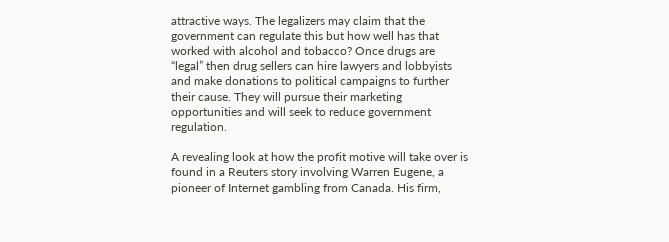attractive ways. The legalizers may claim that the government can regulate this but how well has that worked with alcohol and tobacco? Once drugs are “legal” then drug sellers can hire lawyers and lobbyists and make donations to political campaigns to further their cause. They will pursue their marketing opportunities and will seek to reduce government regulation.

A revealing look at how the profit motive will take over is found in a Reuters story involving Warren Eugene, a pioneer of Internet gambling from Canada. His firm,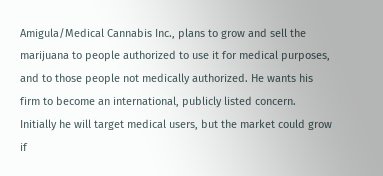Amigula/Medical Cannabis Inc., plans to grow and sell the marijuana to people authorized to use it for medical purposes, and to those people not medically authorized. He wants his firm to become an international, publicly listed concern. Initially he will target medical users, but the market could grow if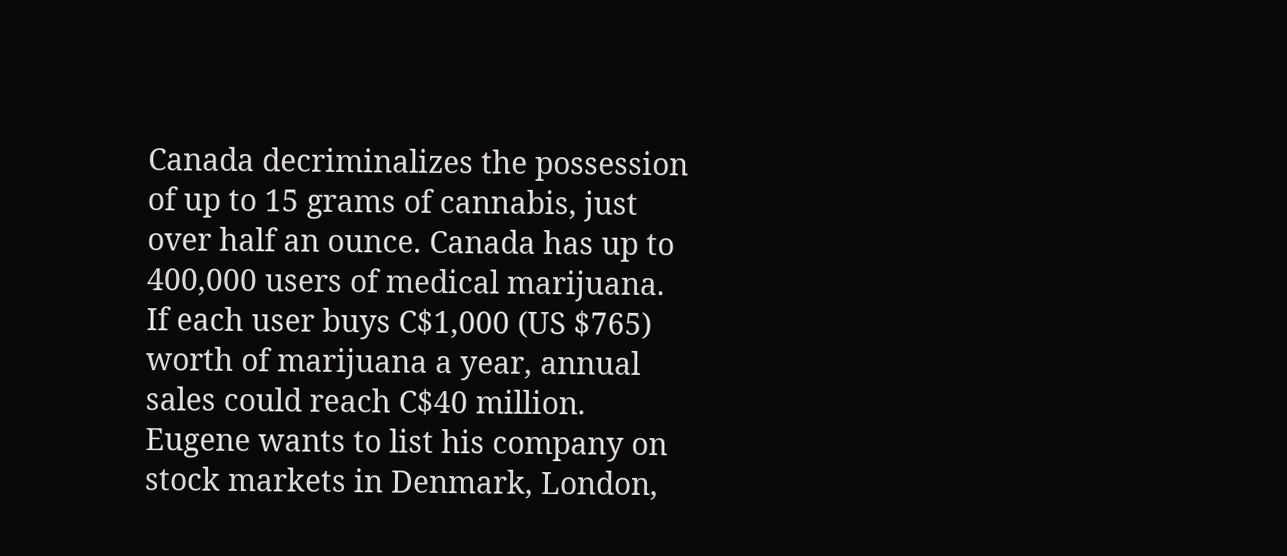Canada decriminalizes the possession of up to 15 grams of cannabis, just over half an ounce. Canada has up to 400,000 users of medical marijuana. If each user buys C$1,000 (US $765) worth of marijuana a year, annual sales could reach C$40 million. Eugene wants to list his company on stock markets in Denmark, London,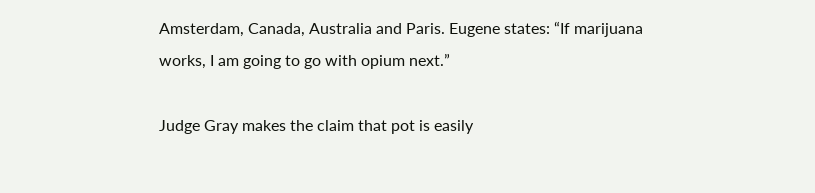Amsterdam, Canada, Australia and Paris. Eugene states: “If marijuana works, I am going to go with opium next.”

Judge Gray makes the claim that pot is easily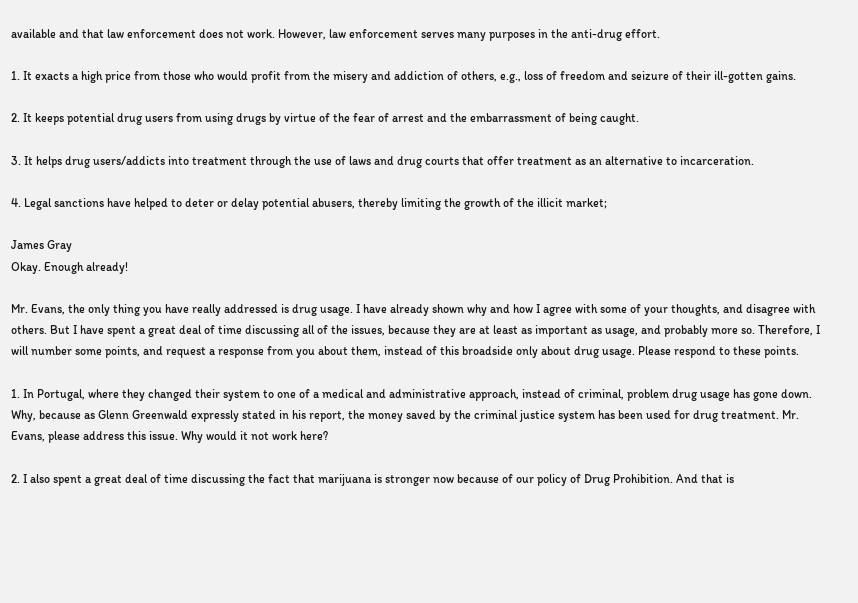available and that law enforcement does not work. However, law enforcement serves many purposes in the anti-drug effort.

1. It exacts a high price from those who would profit from the misery and addiction of others, e.g., loss of freedom and seizure of their ill-gotten gains.

2. It keeps potential drug users from using drugs by virtue of the fear of arrest and the embarrassment of being caught.

3. It helps drug users/addicts into treatment through the use of laws and drug courts that offer treatment as an alternative to incarceration.

4. Legal sanctions have helped to deter or delay potential abusers, thereby limiting the growth of the illicit market;

James Gray
Okay. Enough already!

Mr. Evans, the only thing you have really addressed is drug usage. I have already shown why and how I agree with some of your thoughts, and disagree with others. But I have spent a great deal of time discussing all of the issues, because they are at least as important as usage, and probably more so. Therefore, I will number some points, and request a response from you about them, instead of this broadside only about drug usage. Please respond to these points.

1. In Portugal, where they changed their system to one of a medical and administrative approach, instead of criminal, problem drug usage has gone down. Why, because as Glenn Greenwald expressly stated in his report, the money saved by the criminal justice system has been used for drug treatment. Mr. Evans, please address this issue. Why would it not work here?

2. I also spent a great deal of time discussing the fact that marijuana is stronger now because of our policy of Drug Prohibition. And that is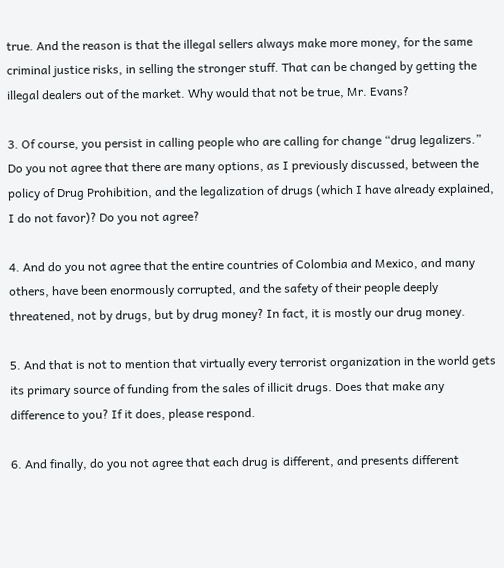true. And the reason is that the illegal sellers always make more money, for the same criminal justice risks, in selling the stronger stuff. That can be changed by getting the illegal dealers out of the market. Why would that not be true, Mr. Evans?

3. Of course, you persist in calling people who are calling for change “drug legalizers.” Do you not agree that there are many options, as I previously discussed, between the policy of Drug Prohibition, and the legalization of drugs (which I have already explained, I do not favor)? Do you not agree?

4. And do you not agree that the entire countries of Colombia and Mexico, and many others, have been enormously corrupted, and the safety of their people deeply threatened, not by drugs, but by drug money? In fact, it is mostly our drug money.

5. And that is not to mention that virtually every terrorist organization in the world gets its primary source of funding from the sales of illicit drugs. Does that make any difference to you? If it does, please respond.

6. And finally, do you not agree that each drug is different, and presents different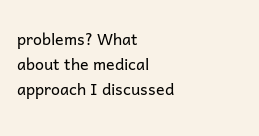problems? What about the medical approach I discussed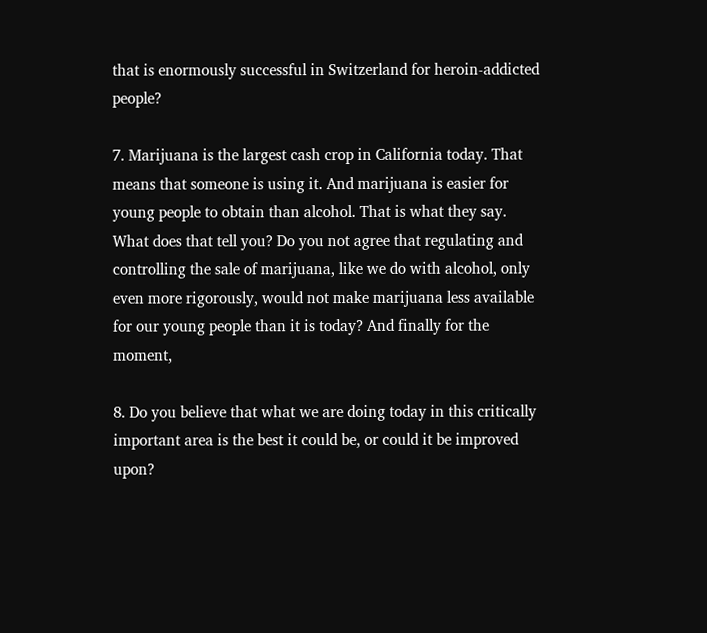that is enormously successful in Switzerland for heroin-addicted people?

7. Marijuana is the largest cash crop in California today. That means that someone is using it. And marijuana is easier for young people to obtain than alcohol. That is what they say. What does that tell you? Do you not agree that regulating and controlling the sale of marijuana, like we do with alcohol, only even more rigorously, would not make marijuana less available for our young people than it is today? And finally for the moment,

8. Do you believe that what we are doing today in this critically important area is the best it could be, or could it be improved upon?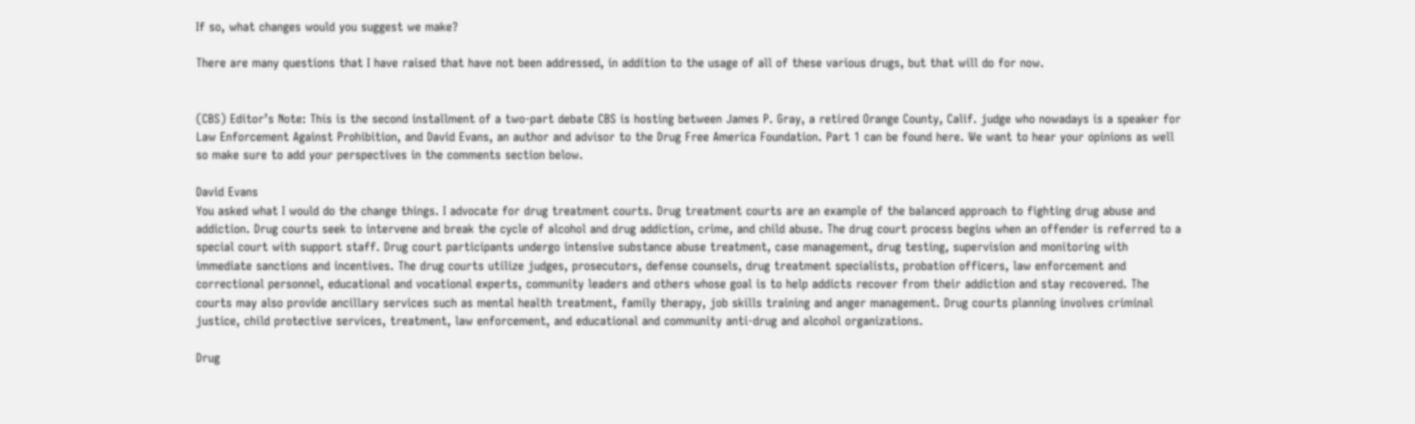If so, what changes would you suggest we make?

There are many questions that I have raised that have not been addressed, in addition to the usage of all of these various drugs, but that will do for now.


(CBS) Editor’s Note: This is the second installment of a two-part debate CBS is hosting between James P. Gray, a retired Orange County, Calif. judge who nowadays is a speaker for Law Enforcement Against Prohibition, and David Evans, an author and advisor to the Drug Free America Foundation. Part 1 can be found here. We want to hear your opinions as well so make sure to add your perspectives in the comments section below.

David Evans
You asked what I would do the change things. I advocate for drug treatment courts. Drug treatment courts are an example of the balanced approach to fighting drug abuse and addiction. Drug courts seek to intervene and break the cycle of alcohol and drug addiction, crime, and child abuse. The drug court process begins when an offender is referred to a special court with support staff. Drug court participants undergo intensive substance abuse treatment, case management, drug testing, supervision and monitoring with immediate sanctions and incentives. The drug courts utilize judges, prosecutors, defense counsels, drug treatment specialists, probation officers, law enforcement and correctional personnel, educational and vocational experts, community leaders and others whose goal is to help addicts recover from their addiction and stay recovered. The courts may also provide ancillary services such as mental health treatment, family therapy, job skills training and anger management. Drug courts planning involves criminal justice, child protective services, treatment, law enforcement, and educational and community anti-drug and alcohol organizations.

Drug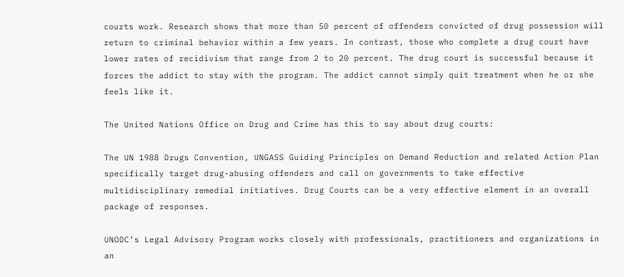courts work. Research shows that more than 50 percent of offenders convicted of drug possession will return to criminal behavior within a few years. In contrast, those who complete a drug court have lower rates of recidivism that range from 2 to 20 percent. The drug court is successful because it forces the addict to stay with the program. The addict cannot simply quit treatment when he or she feels like it.

The United Nations Office on Drug and Crime has this to say about drug courts:

The UN 1988 Drugs Convention, UNGASS Guiding Principles on Demand Reduction and related Action Plan specifically target drug-abusing offenders and call on governments to take effective multidisciplinary remedial initiatives. Drug Courts can be a very effective element in an overall package of responses.

UNODC’s Legal Advisory Program works closely with professionals, practitioners and organizations in an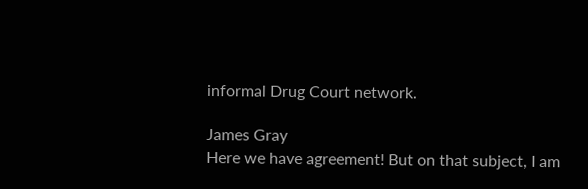informal Drug Court network.

James Gray
Here we have agreement! But on that subject, I am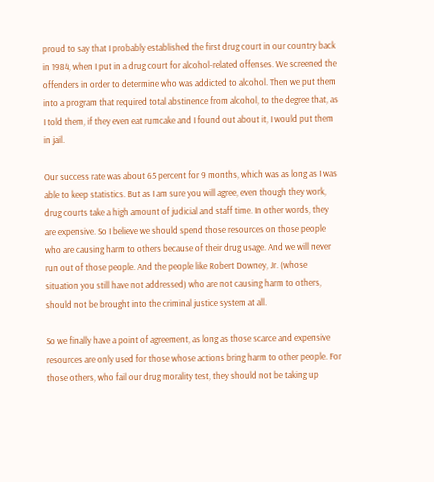proud to say that I probably established the first drug court in our country back in 1984, when I put in a drug court for alcohol-related offenses. We screened the offenders in order to determine who was addicted to alcohol. Then we put them into a program that required total abstinence from alcohol, to the degree that, as I told them, if they even eat rumcake and I found out about it, I would put them in jail.

Our success rate was about 65 percent for 9 months, which was as long as I was able to keep statistics. But as I am sure you will agree, even though they work, drug courts take a high amount of judicial and staff time. In other words, they are expensive. So I believe we should spend those resources on those people who are causing harm to others because of their drug usage. And we will never run out of those people. And the people like Robert Downey, Jr. (whose situation you still have not addressed) who are not causing harm to others, should not be brought into the criminal justice system at all.

So we finally have a point of agreement, as long as those scarce and expensive resources are only used for those whose actions bring harm to other people. For those others, who fail our drug morality test, they should not be taking up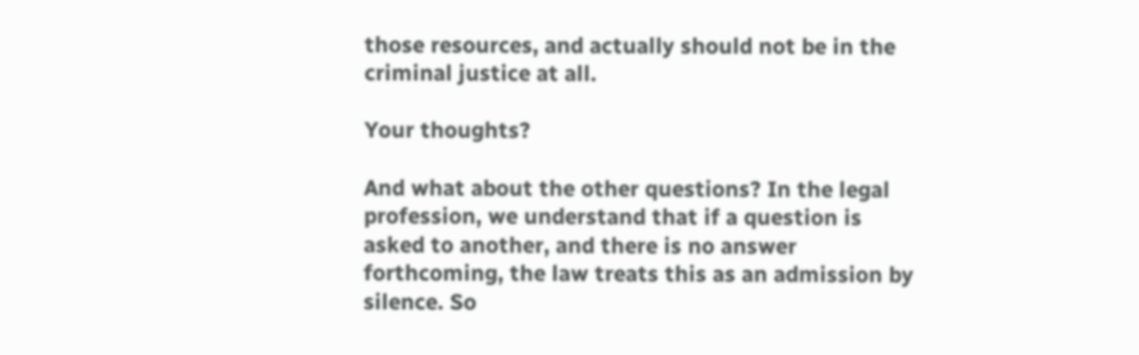those resources, and actually should not be in the criminal justice at all.

Your thoughts?

And what about the other questions? In the legal profession, we understand that if a question is asked to another, and there is no answer forthcoming, the law treats this as an admission by silence. So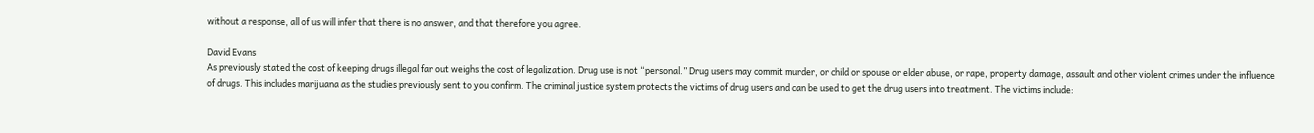without a response, all of us will infer that there is no answer, and that therefore you agree.

David Evans
As previously stated the cost of keeping drugs illegal far out weighs the cost of legalization. Drug use is not “personal.” Drug users may commit murder, or child or spouse or elder abuse, or rape, property damage, assault and other violent crimes under the influence of drugs. This includes marijuana as the studies previously sent to you confirm. The criminal justice system protects the victims of drug users and can be used to get the drug users into treatment. The victims include: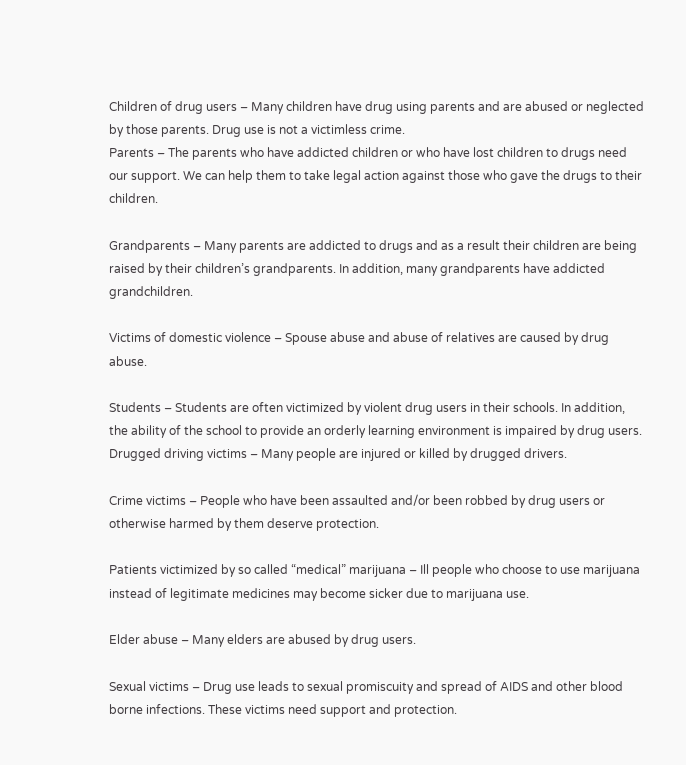Children of drug users – Many children have drug using parents and are abused or neglected by those parents. Drug use is not a victimless crime.
Parents – The parents who have addicted children or who have lost children to drugs need our support. We can help them to take legal action against those who gave the drugs to their children.

Grandparents – Many parents are addicted to drugs and as a result their children are being raised by their children’s grandparents. In addition, many grandparents have addicted grandchildren.

Victims of domestic violence – Spouse abuse and abuse of relatives are caused by drug abuse.

Students – Students are often victimized by violent drug users in their schools. In addition, the ability of the school to provide an orderly learning environment is impaired by drug users.
Drugged driving victims – Many people are injured or killed by drugged drivers.

Crime victims – People who have been assaulted and/or been robbed by drug users or otherwise harmed by them deserve protection.

Patients victimized by so called “medical” marijuana – Ill people who choose to use marijuana instead of legitimate medicines may become sicker due to marijuana use.

Elder abuse – Many elders are abused by drug users.

Sexual victims – Drug use leads to sexual promiscuity and spread of AIDS and other blood borne infections. These victims need support and protection.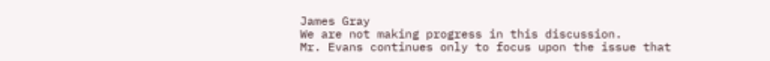James Gray
We are not making progress in this discussion.
Mr. Evans continues only to focus upon the issue that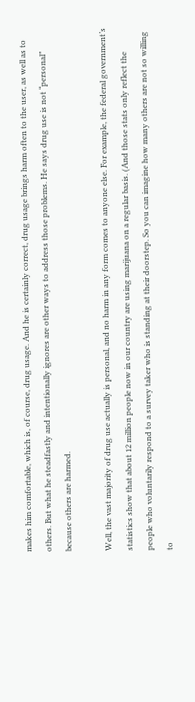makes him comfortable, which is, of course, drug usage. And he is certainly correct, drug usage brings harm often to the user, as well as to others. But what he steadfastly and intentionally ignores are other ways to address those problems. He says drug use is not “personal” because others are harmed.

Well, the vast majority of drug use actually is personal, and no harm in any form comes to anyone else. For example, the federal government’s statistics show that about 12 million people now in our country are using marijuana on a regular basis. (And those stats only reflect the people who voluntarily respond to a survey taker who is standing at their doorstep. So you can imagine how many others are not so willing to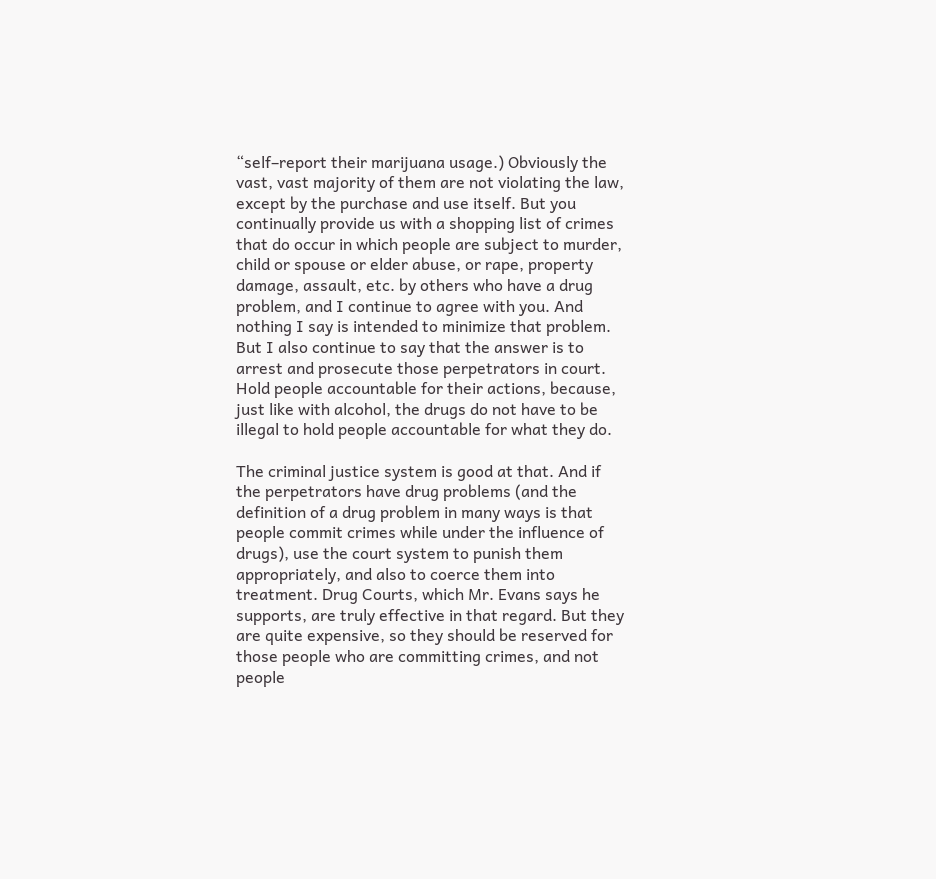“self–report their marijuana usage.) Obviously the vast, vast majority of them are not violating the law, except by the purchase and use itself. But you continually provide us with a shopping list of crimes that do occur in which people are subject to murder, child or spouse or elder abuse, or rape, property damage, assault, etc. by others who have a drug problem, and I continue to agree with you. And nothing I say is intended to minimize that problem. But I also continue to say that the answer is to arrest and prosecute those perpetrators in court. Hold people accountable for their actions, because, just like with alcohol, the drugs do not have to be illegal to hold people accountable for what they do.

The criminal justice system is good at that. And if the perpetrators have drug problems (and the definition of a drug problem in many ways is that people commit crimes while under the influence of drugs), use the court system to punish them appropriately, and also to coerce them into treatment. Drug Courts, which Mr. Evans says he supports, are truly effective in that regard. But they are quite expensive, so they should be reserved for those people who are committing crimes, and not people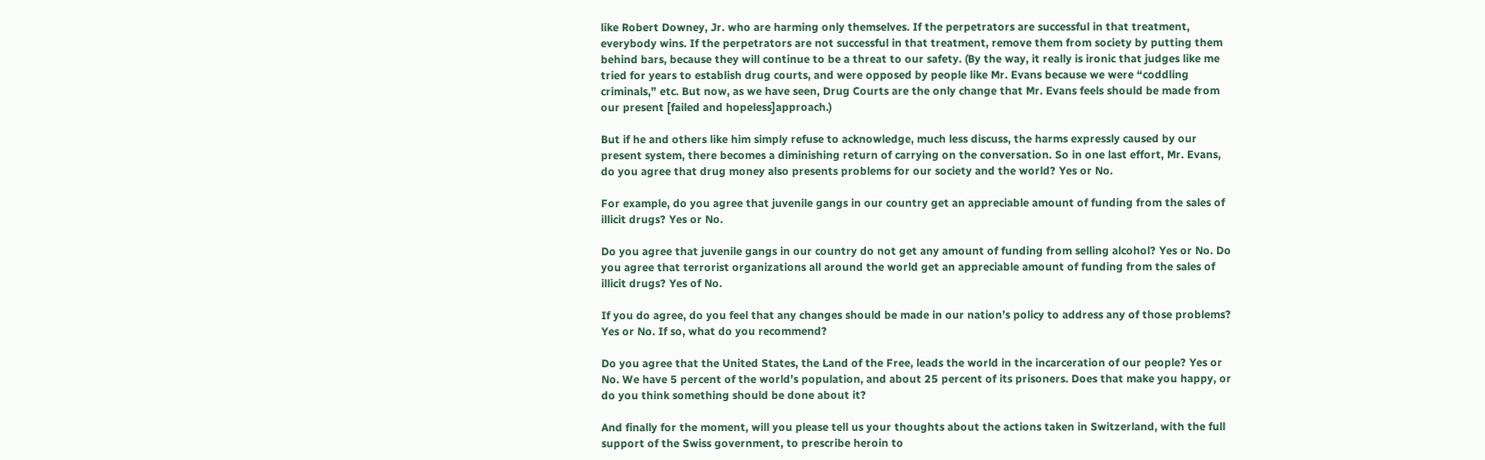like Robert Downey, Jr. who are harming only themselves. If the perpetrators are successful in that treatment, everybody wins. If the perpetrators are not successful in that treatment, remove them from society by putting them behind bars, because they will continue to be a threat to our safety. (By the way, it really is ironic that judges like me tried for years to establish drug courts, and were opposed by people like Mr. Evans because we were “coddling criminals,” etc. But now, as we have seen, Drug Courts are the only change that Mr. Evans feels should be made from our present [failed and hopeless]approach.)

But if he and others like him simply refuse to acknowledge, much less discuss, the harms expressly caused by our present system, there becomes a diminishing return of carrying on the conversation. So in one last effort, Mr. Evans, do you agree that drug money also presents problems for our society and the world? Yes or No.

For example, do you agree that juvenile gangs in our country get an appreciable amount of funding from the sales of illicit drugs? Yes or No.

Do you agree that juvenile gangs in our country do not get any amount of funding from selling alcohol? Yes or No. Do you agree that terrorist organizations all around the world get an appreciable amount of funding from the sales of illicit drugs? Yes of No.

If you do agree, do you feel that any changes should be made in our nation’s policy to address any of those problems? Yes or No. If so, what do you recommend?

Do you agree that the United States, the Land of the Free, leads the world in the incarceration of our people? Yes or No. We have 5 percent of the world’s population, and about 25 percent of its prisoners. Does that make you happy, or do you think something should be done about it?

And finally for the moment, will you please tell us your thoughts about the actions taken in Switzerland, with the full support of the Swiss government, to prescribe heroin to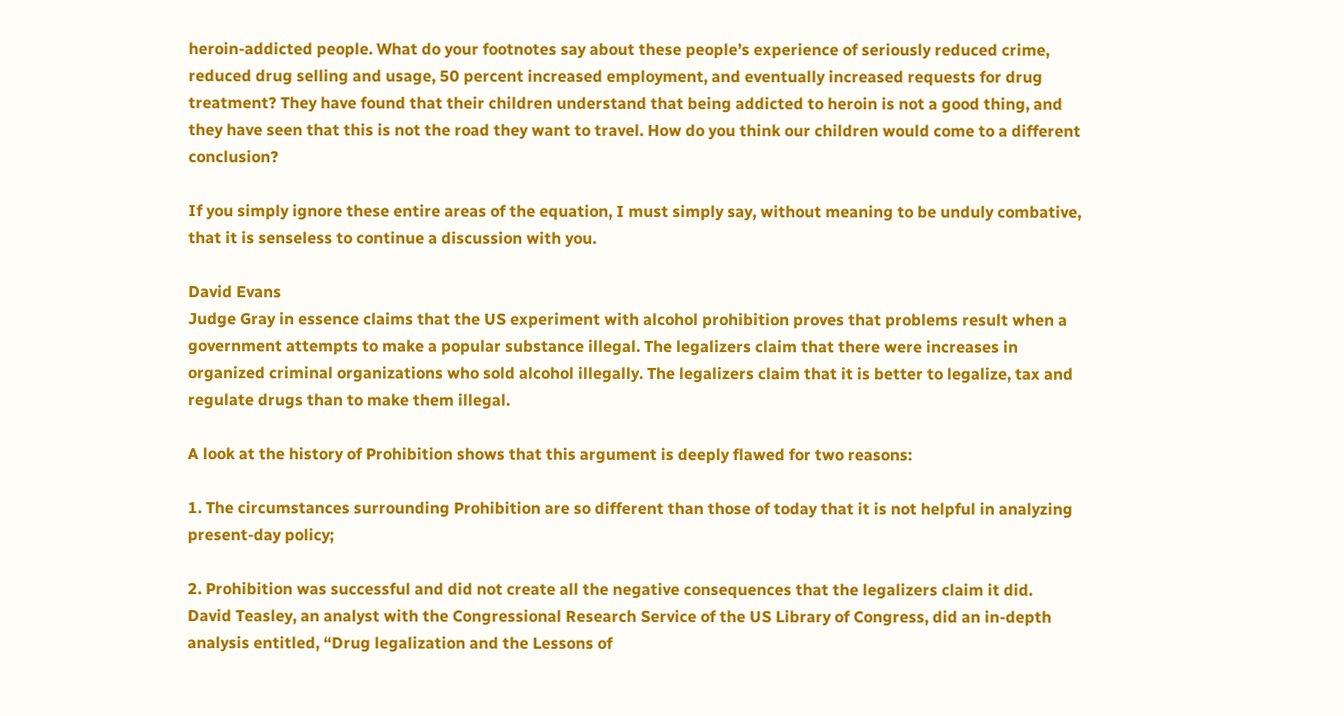heroin-addicted people. What do your footnotes say about these people’s experience of seriously reduced crime, reduced drug selling and usage, 50 percent increased employment, and eventually increased requests for drug treatment? They have found that their children understand that being addicted to heroin is not a good thing, and they have seen that this is not the road they want to travel. How do you think our children would come to a different conclusion?

If you simply ignore these entire areas of the equation, I must simply say, without meaning to be unduly combative, that it is senseless to continue a discussion with you.

David Evans
Judge Gray in essence claims that the US experiment with alcohol prohibition proves that problems result when a government attempts to make a popular substance illegal. The legalizers claim that there were increases in organized criminal organizations who sold alcohol illegally. The legalizers claim that it is better to legalize, tax and regulate drugs than to make them illegal.

A look at the history of Prohibition shows that this argument is deeply flawed for two reasons:

1. The circumstances surrounding Prohibition are so different than those of today that it is not helpful in analyzing present-day policy;

2. Prohibition was successful and did not create all the negative consequences that the legalizers claim it did.
David Teasley, an analyst with the Congressional Research Service of the US Library of Congress, did an in-depth analysis entitled, “Drug legalization and the Lessons of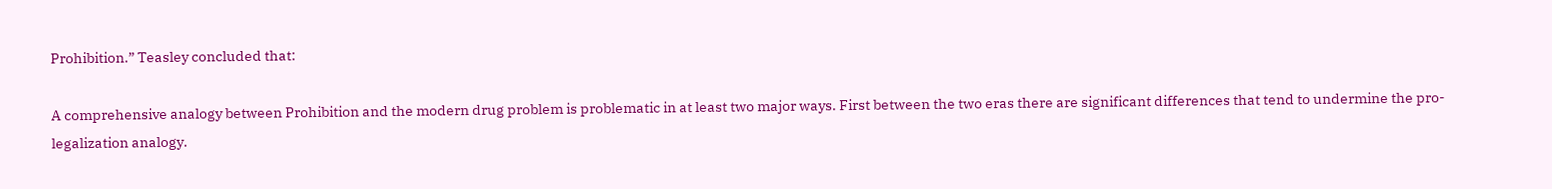Prohibition.” Teasley concluded that:

A comprehensive analogy between Prohibition and the modern drug problem is problematic in at least two major ways. First between the two eras there are significant differences that tend to undermine the pro-legalization analogy.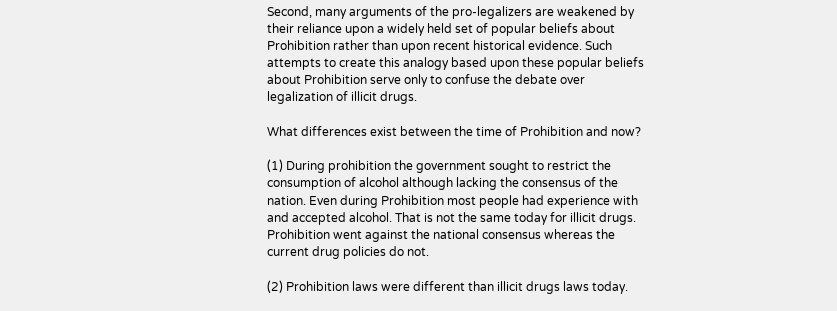Second, many arguments of the pro-legalizers are weakened by their reliance upon a widely held set of popular beliefs about Prohibition rather than upon recent historical evidence. Such attempts to create this analogy based upon these popular beliefs about Prohibition serve only to confuse the debate over legalization of illicit drugs.

What differences exist between the time of Prohibition and now?

(1) During prohibition the government sought to restrict the consumption of alcohol although lacking the consensus of the nation. Even during Prohibition most people had experience with and accepted alcohol. That is not the same today for illicit drugs. Prohibition went against the national consensus whereas the current drug policies do not.

(2) Prohibition laws were different than illicit drugs laws today.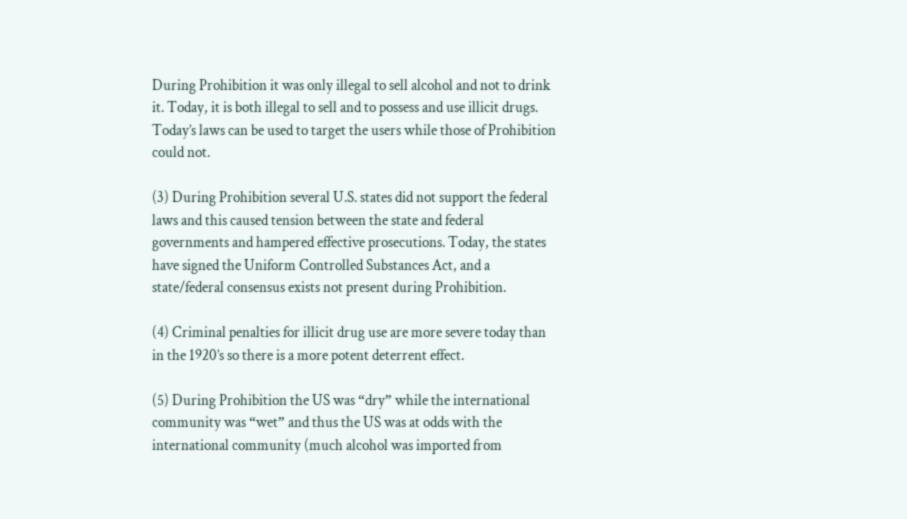During Prohibition it was only illegal to sell alcohol and not to drink it. Today, it is both illegal to sell and to possess and use illicit drugs. Today’s laws can be used to target the users while those of Prohibition could not.

(3) During Prohibition several U.S. states did not support the federal laws and this caused tension between the state and federal governments and hampered effective prosecutions. Today, the states have signed the Uniform Controlled Substances Act, and a state/federal consensus exists not present during Prohibition.

(4) Criminal penalties for illicit drug use are more severe today than in the 1920’s so there is a more potent deterrent effect.

(5) During Prohibition the US was “dry” while the international community was “wet” and thus the US was at odds with the international community (much alcohol was imported from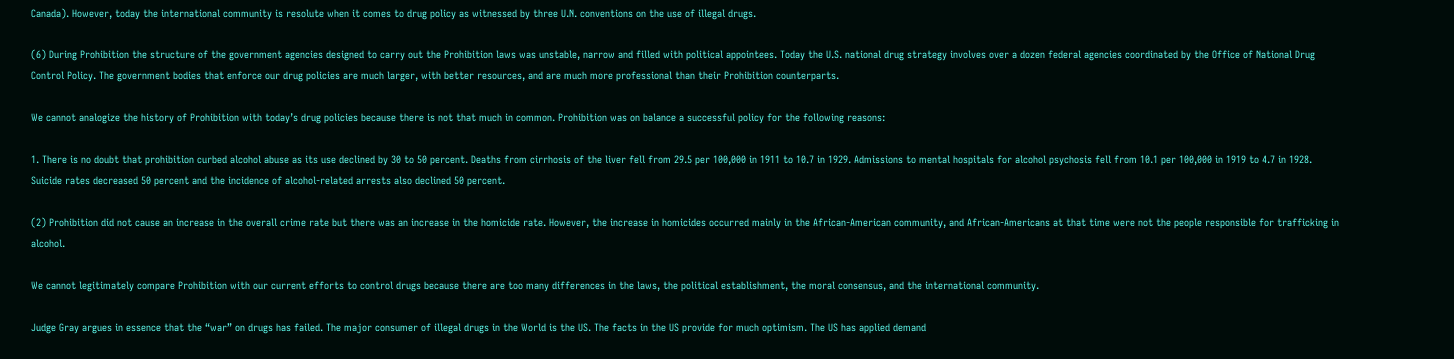Canada). However, today the international community is resolute when it comes to drug policy as witnessed by three U.N. conventions on the use of illegal drugs.

(6) During Prohibition the structure of the government agencies designed to carry out the Prohibition laws was unstable, narrow and filled with political appointees. Today the U.S. national drug strategy involves over a dozen federal agencies coordinated by the Office of National Drug Control Policy. The government bodies that enforce our drug policies are much larger, with better resources, and are much more professional than their Prohibition counterparts.

We cannot analogize the history of Prohibition with today’s drug policies because there is not that much in common. Prohibition was on balance a successful policy for the following reasons:

1. There is no doubt that prohibition curbed alcohol abuse as its use declined by 30 to 50 percent. Deaths from cirrhosis of the liver fell from 29.5 per 100,000 in 1911 to 10.7 in 1929. Admissions to mental hospitals for alcohol psychosis fell from 10.1 per 100,000 in 1919 to 4.7 in 1928. Suicide rates decreased 50 percent and the incidence of alcohol-related arrests also declined 50 percent.

(2) Prohibition did not cause an increase in the overall crime rate but there was an increase in the homicide rate. However, the increase in homicides occurred mainly in the African-American community, and African-Americans at that time were not the people responsible for trafficking in alcohol.

We cannot legitimately compare Prohibition with our current efforts to control drugs because there are too many differences in the laws, the political establishment, the moral consensus, and the international community.

Judge Gray argues in essence that the “war” on drugs has failed. The major consumer of illegal drugs in the World is the US. The facts in the US provide for much optimism. The US has applied demand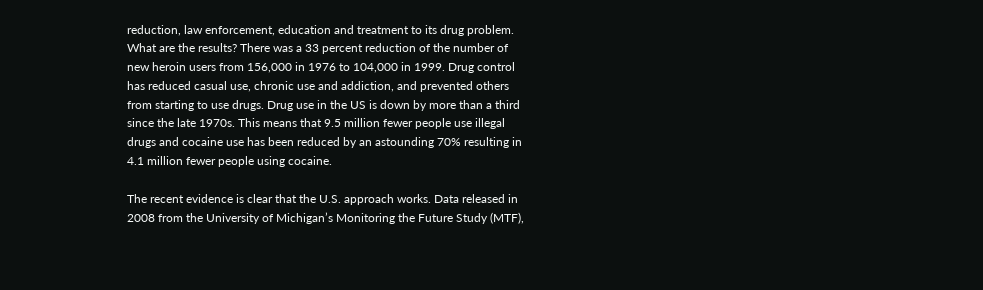reduction, law enforcement, education and treatment to its drug problem. What are the results? There was a 33 percent reduction of the number of new heroin users from 156,000 in 1976 to 104,000 in 1999. Drug control has reduced casual use, chronic use and addiction, and prevented others from starting to use drugs. Drug use in the US is down by more than a third since the late 1970s. This means that 9.5 million fewer people use illegal drugs and cocaine use has been reduced by an astounding 70% resulting in 4.1 million fewer people using cocaine.

The recent evidence is clear that the U.S. approach works. Data released in 2008 from the University of Michigan’s Monitoring the Future Study (MTF),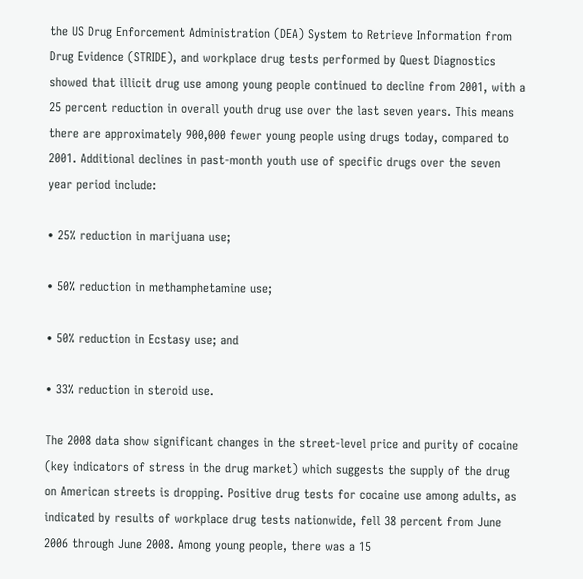the US Drug Enforcement Administration (DEA) System to Retrieve Information from Drug Evidence (STRIDE), and workplace drug tests performed by Quest Diagnostics showed that illicit drug use among young people continued to decline from 2001, with a 25 percent reduction in overall youth drug use over the last seven years. This means there are approximately 900,000 fewer young people using drugs today, compared to 2001. Additional declines in past-month youth use of specific drugs over the seven year period include:

• 25% reduction in marijuana use;

• 50% reduction in methamphetamine use;

• 50% reduction in Ecstasy use; and

• 33% reduction in steroid use.

The 2008 data show significant changes in the street-level price and purity of cocaine (key indicators of stress in the drug market) which suggests the supply of the drug on American streets is dropping. Positive drug tests for cocaine use among adults, as indicated by results of workplace drug tests nationwide, fell 38 percent from June 2006 through June 2008. Among young people, there was a 15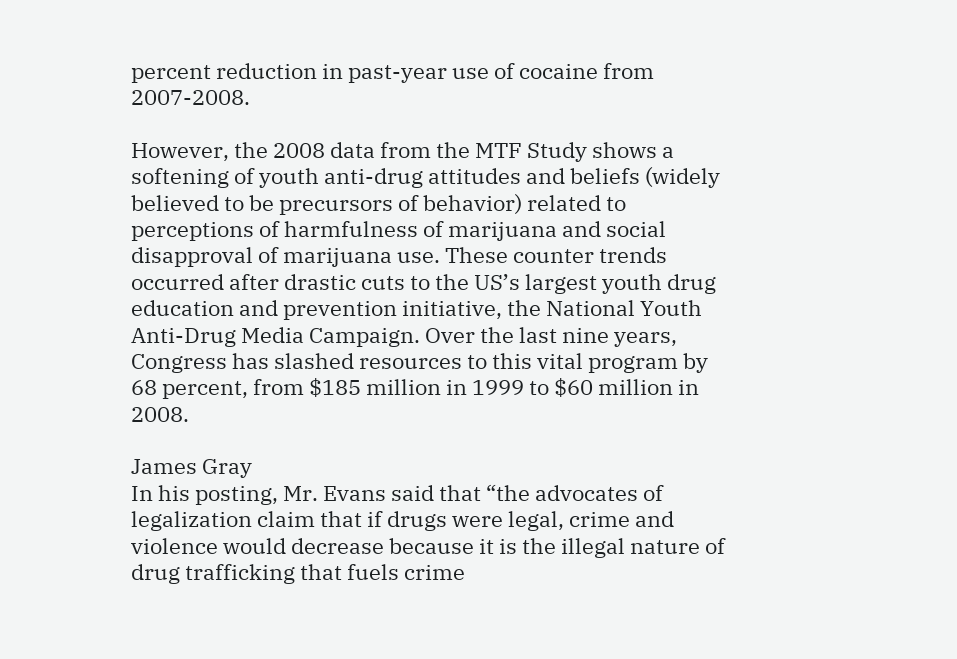percent reduction in past-year use of cocaine from 2007-2008.

However, the 2008 data from the MTF Study shows a softening of youth anti-drug attitudes and beliefs (widely believed to be precursors of behavior) related to perceptions of harmfulness of marijuana and social disapproval of marijuana use. These counter trends occurred after drastic cuts to the US’s largest youth drug education and prevention initiative, the National Youth Anti-Drug Media Campaign. Over the last nine years, Congress has slashed resources to this vital program by 68 percent, from $185 million in 1999 to $60 million in 2008.

James Gray
In his posting, Mr. Evans said that “the advocates of legalization claim that if drugs were legal, crime and violence would decrease because it is the illegal nature of drug trafficking that fuels crime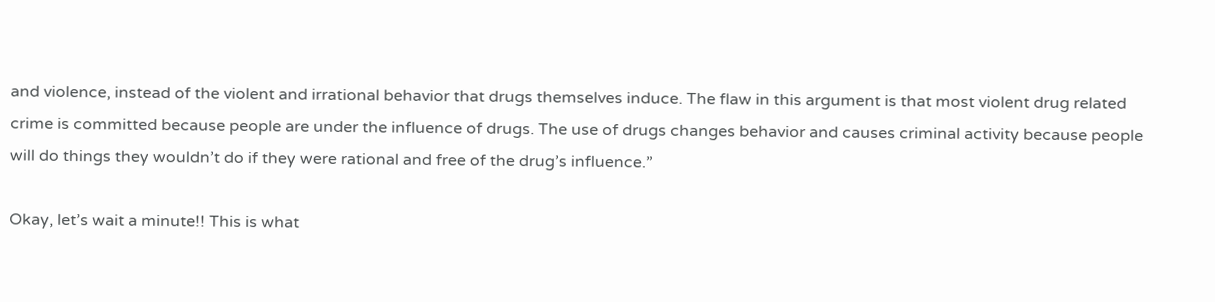and violence, instead of the violent and irrational behavior that drugs themselves induce. The flaw in this argument is that most violent drug related crime is committed because people are under the influence of drugs. The use of drugs changes behavior and causes criminal activity because people will do things they wouldn’t do if they were rational and free of the drug’s influence.”

Okay, let’s wait a minute!! This is what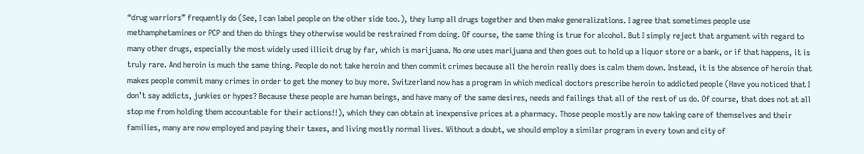“drug warriors” frequently do (See, I can label people on the other side too.), they lump all drugs together and then make generalizations. I agree that sometimes people use methamphetamines or PCP and then do things they otherwise would be restrained from doing. Of course, the same thing is true for alcohol. But I simply reject that argument with regard to many other drugs, especially the most widely used illicit drug by far, which is marijuana. No one uses marijuana and then goes out to hold up a liquor store or a bank, or if that happens, it is truly rare. And heroin is much the same thing. People do not take heroin and then commit crimes because all the heroin really does is calm them down. Instead, it is the absence of heroin that makes people commit many crimes in order to get the money to buy more. Switzerland now has a program in which medical doctors prescribe heroin to addicted people (Have you noticed that I don’t say addicts, junkies or hypes? Because these people are human beings, and have many of the same desires, needs and failings that all of the rest of us do. Of course, that does not at all stop me from holding them accountable for their actions!!), which they can obtain at inexpensive prices at a pharmacy. Those people mostly are now taking care of themselves and their families, many are now employed and paying their taxes, and living mostly normal lives. Without a doubt, we should employ a similar program in every town and city of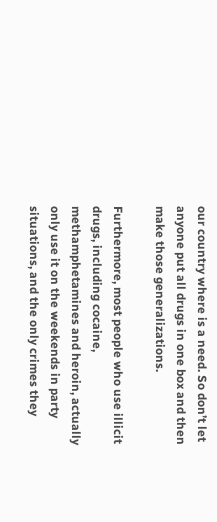our country where is a need. So don’t let anyone put all drugs in one box and then make those generalizations.

Furthermore, most people who use illicit drugs, including cocaine, methamphetamines and heroin, actually only use it on the weekends in party situations, and the only crimes they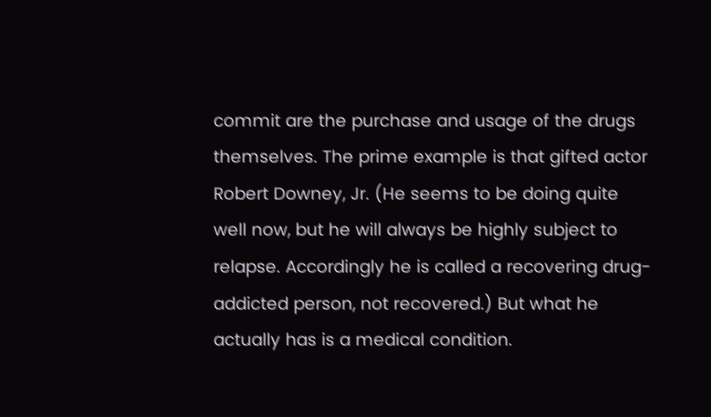commit are the purchase and usage of the drugs themselves. The prime example is that gifted actor Robert Downey, Jr. (He seems to be doing quite well now, but he will always be highly subject to relapse. Accordingly he is called a recovering drug-addicted person, not recovered.) But what he actually has is a medical condition.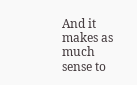And it makes as much sense to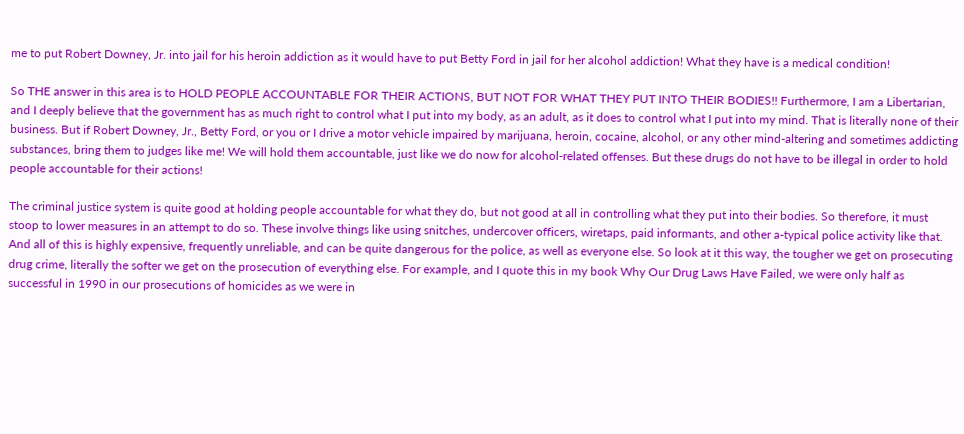me to put Robert Downey, Jr. into jail for his heroin addiction as it would have to put Betty Ford in jail for her alcohol addiction! What they have is a medical condition!

So THE answer in this area is to HOLD PEOPLE ACCOUNTABLE FOR THEIR ACTIONS, BUT NOT FOR WHAT THEY PUT INTO THEIR BODIES!! Furthermore, I am a Libertarian, and I deeply believe that the government has as much right to control what I put into my body, as an adult, as it does to control what I put into my mind. That is literally none of their business. But if Robert Downey, Jr., Betty Ford, or you or I drive a motor vehicle impaired by marijuana, heroin, cocaine, alcohol, or any other mind-altering and sometimes addicting substances, bring them to judges like me! We will hold them accountable, just like we do now for alcohol-related offenses. But these drugs do not have to be illegal in order to hold people accountable for their actions!

The criminal justice system is quite good at holding people accountable for what they do, but not good at all in controlling what they put into their bodies. So therefore, it must stoop to lower measures in an attempt to do so. These involve things like using snitches, undercover officers, wiretaps, paid informants, and other a-typical police activity like that. And all of this is highly expensive, frequently unreliable, and can be quite dangerous for the police, as well as everyone else. So look at it this way, the tougher we get on prosecuting drug crime, literally the softer we get on the prosecution of everything else. For example, and I quote this in my book Why Our Drug Laws Have Failed, we were only half as successful in 1990 in our prosecutions of homicides as we were in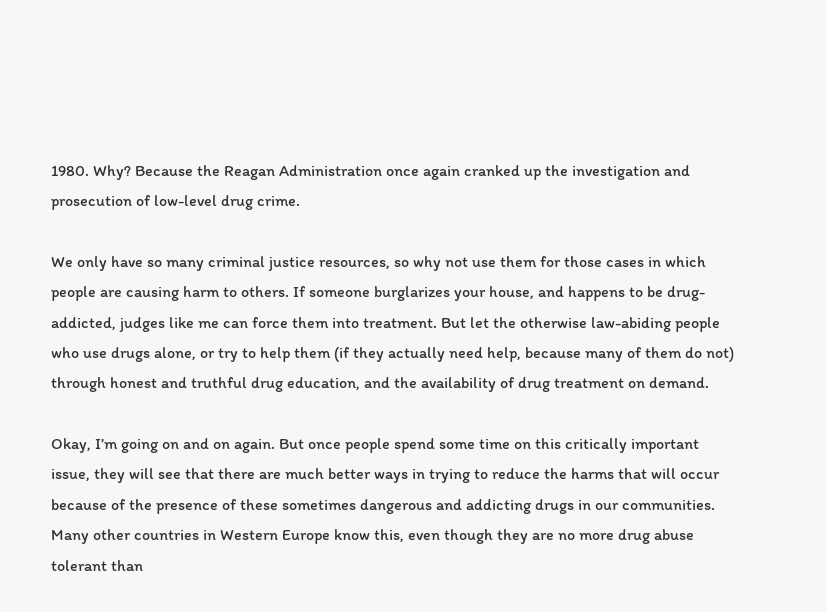1980. Why? Because the Reagan Administration once again cranked up the investigation and prosecution of low-level drug crime.

We only have so many criminal justice resources, so why not use them for those cases in which people are causing harm to others. If someone burglarizes your house, and happens to be drug-addicted, judges like me can force them into treatment. But let the otherwise law-abiding people who use drugs alone, or try to help them (if they actually need help, because many of them do not) through honest and truthful drug education, and the availability of drug treatment on demand.

Okay, I’m going on and on again. But once people spend some time on this critically important issue, they will see that there are much better ways in trying to reduce the harms that will occur because of the presence of these sometimes dangerous and addicting drugs in our communities. Many other countries in Western Europe know this, even though they are no more drug abuse tolerant than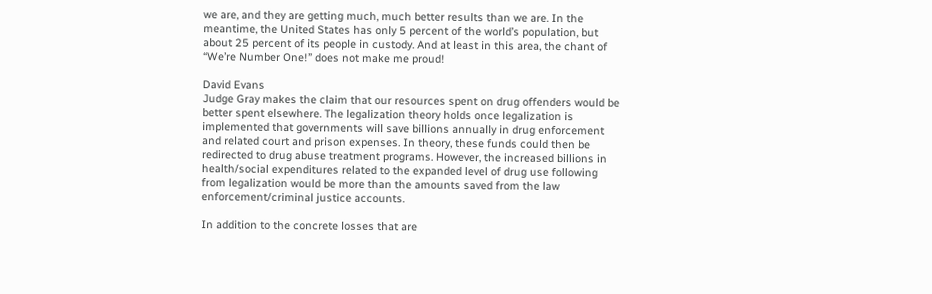we are, and they are getting much, much better results than we are. In the meantime, the United States has only 5 percent of the world’s population, but about 25 percent of its people in custody. And at least in this area, the chant of “We’re Number One!” does not make me proud!

David Evans
Judge Gray makes the claim that our resources spent on drug offenders would be better spent elsewhere. The legalization theory holds once legalization is implemented that governments will save billions annually in drug enforcement and related court and prison expenses. In theory, these funds could then be redirected to drug abuse treatment programs. However, the increased billions in health/social expenditures related to the expanded level of drug use following from legalization would be more than the amounts saved from the law enforcement/criminal justice accounts.

In addition to the concrete losses that are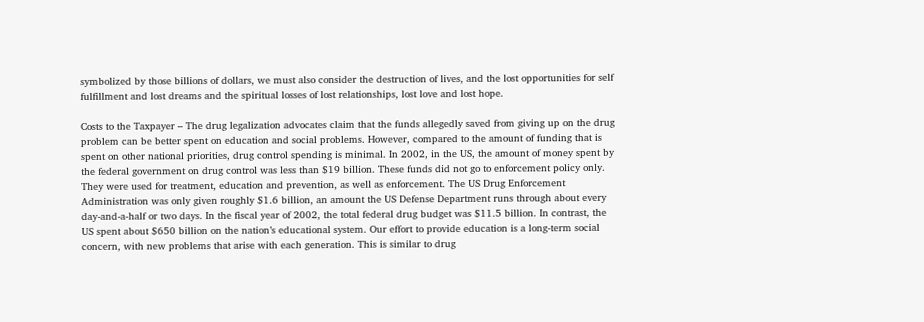symbolized by those billions of dollars, we must also consider the destruction of lives, and the lost opportunities for self fulfillment and lost dreams and the spiritual losses of lost relationships, lost love and lost hope.

Costs to the Taxpayer – The drug legalization advocates claim that the funds allegedly saved from giving up on the drug problem can be better spent on education and social problems. However, compared to the amount of funding that is spent on other national priorities, drug control spending is minimal. In 2002, in the US, the amount of money spent by the federal government on drug control was less than $19 billion. These funds did not go to enforcement policy only. They were used for treatment, education and prevention, as well as enforcement. The US Drug Enforcement Administration was only given roughly $1.6 billion, an amount the US Defense Department runs through about every day-and-a-half or two days. In the fiscal year of 2002, the total federal drug budget was $11.5 billion. In contrast, the US spent about $650 billion on the nation’s educational system. Our effort to provide education is a long-term social concern, with new problems that arise with each generation. This is similar to drug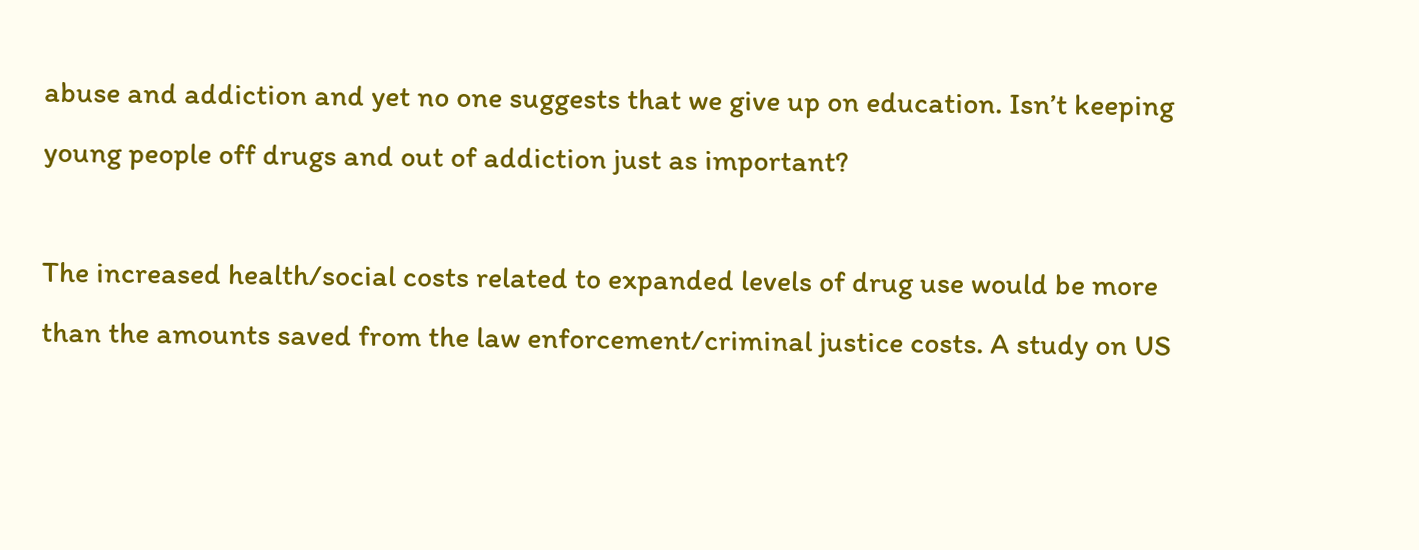abuse and addiction and yet no one suggests that we give up on education. Isn’t keeping young people off drugs and out of addiction just as important?

The increased health/social costs related to expanded levels of drug use would be more than the amounts saved from the law enforcement/criminal justice costs. A study on US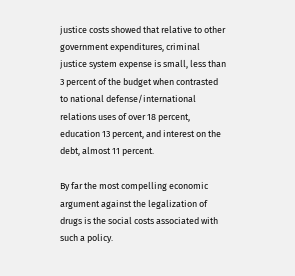justice costs showed that relative to other government expenditures, criminal justice system expense is small, less than 3 percent of the budget when contrasted to national defense/international relations uses of over 18 percent, education 13 percent, and interest on the debt, almost 11 percent.

By far the most compelling economic argument against the legalization of drugs is the social costs associated with such a policy.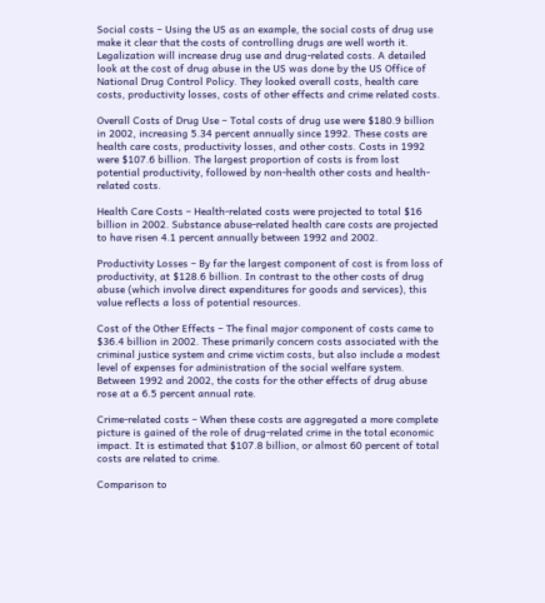Social costs – Using the US as an example, the social costs of drug use make it clear that the costs of controlling drugs are well worth it. Legalization will increase drug use and drug-related costs. A detailed look at the cost of drug abuse in the US was done by the US Office of National Drug Control Policy. They looked overall costs, health care costs, productivity losses, costs of other effects and crime related costs.

Overall Costs of Drug Use – Total costs of drug use were $180.9 billion in 2002, increasing 5.34 percent annually since 1992. These costs are health care costs, productivity losses, and other costs. Costs in 1992 were $107.6 billion. The largest proportion of costs is from lost potential productivity, followed by non-health other costs and health-related costs.

Health Care Costs – Health-related costs were projected to total $16 billion in 2002. Substance abuse-related health care costs are projected to have risen 4.1 percent annually between 1992 and 2002.

Productivity Losses – By far the largest component of cost is from loss of productivity, at $128.6 billion. In contrast to the other costs of drug abuse (which involve direct expenditures for goods and services), this value reflects a loss of potential resources.

Cost of the Other Effects – The final major component of costs came to $36.4 billion in 2002. These primarily concern costs associated with the criminal justice system and crime victim costs, but also include a modest level of expenses for administration of the social welfare system. Between 1992 and 2002, the costs for the other effects of drug abuse rose at a 6.5 percent annual rate.

Crime-related costs – When these costs are aggregated a more complete picture is gained of the role of drug-related crime in the total economic impact. It is estimated that $107.8 billion, or almost 60 percent of total costs are related to crime.

Comparison to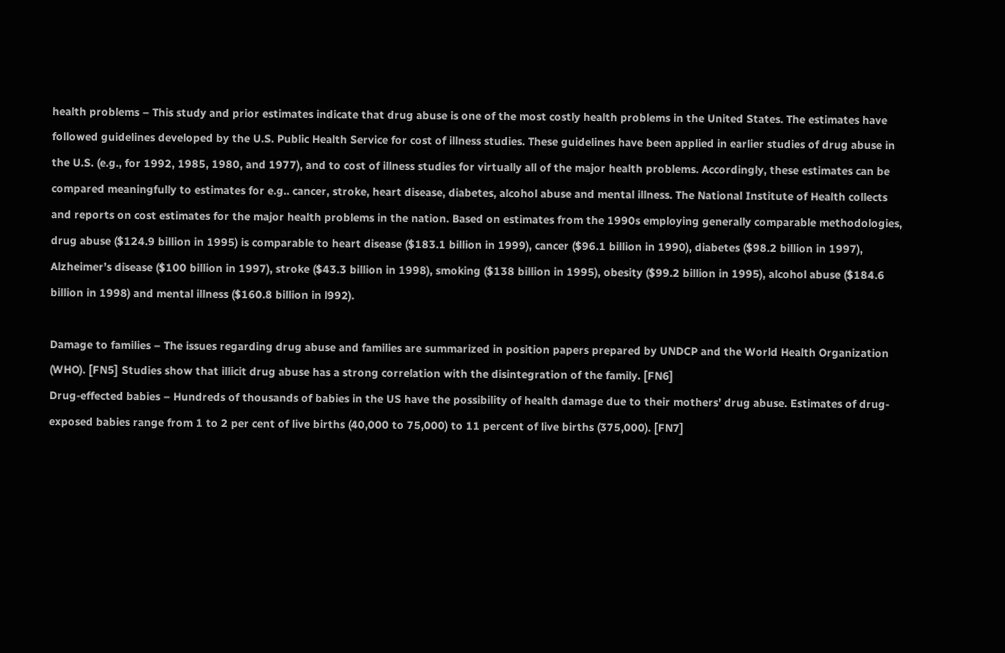health problems – This study and prior estimates indicate that drug abuse is one of the most costly health problems in the United States. The estimates have followed guidelines developed by the U.S. Public Health Service for cost of illness studies. These guidelines have been applied in earlier studies of drug abuse in the U.S. (e.g., for 1992, 1985, 1980, and 1977), and to cost of illness studies for virtually all of the major health problems. Accordingly, these estimates can be compared meaningfully to estimates for e.g.. cancer, stroke, heart disease, diabetes, alcohol abuse and mental illness. The National Institute of Health collects and reports on cost estimates for the major health problems in the nation. Based on estimates from the 1990s employing generally comparable methodologies, drug abuse ($124.9 billion in 1995) is comparable to heart disease ($183.1 billion in 1999), cancer ($96.1 billion in 1990), diabetes ($98.2 billion in 1997), Alzheimer’s disease ($100 billion in 1997), stroke ($43.3 billion in 1998), smoking ($138 billion in 1995), obesity ($99.2 billion in 1995), alcohol abuse ($184.6 billion in 1998) and mental illness ($160.8 billion in l992).

Damage to families – The issues regarding drug abuse and families are summarized in position papers prepared by UNDCP and the World Health Organization (WHO). [FN5] Studies show that illicit drug abuse has a strong correlation with the disintegration of the family. [FN6]
Drug-effected babies – Hundreds of thousands of babies in the US have the possibility of health damage due to their mothers’ drug abuse. Estimates of drug-exposed babies range from 1 to 2 per cent of live births (40,000 to 75,000) to 11 percent of live births (375,000). [FN7]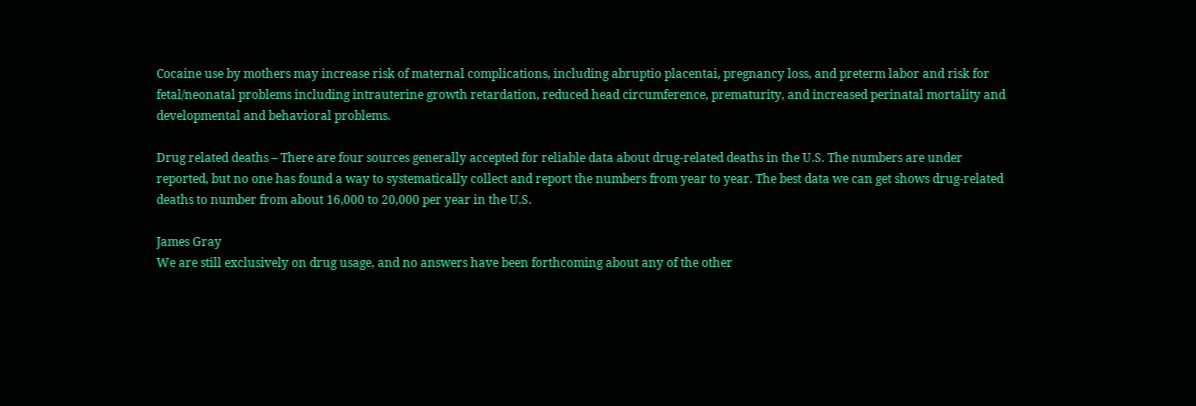Cocaine use by mothers may increase risk of maternal complications, including abruptio placentai, pregnancy loss, and preterm labor and risk for fetal/neonatal problems including intrauterine growth retardation, reduced head circumference, prematurity, and increased perinatal mortality and developmental and behavioral problems.

Drug related deaths – There are four sources generally accepted for reliable data about drug-related deaths in the U.S. The numbers are under reported, but no one has found a way to systematically collect and report the numbers from year to year. The best data we can get shows drug-related deaths to number from about 16,000 to 20,000 per year in the U.S.

James Gray
We are still exclusively on drug usage, and no answers have been forthcoming about any of the other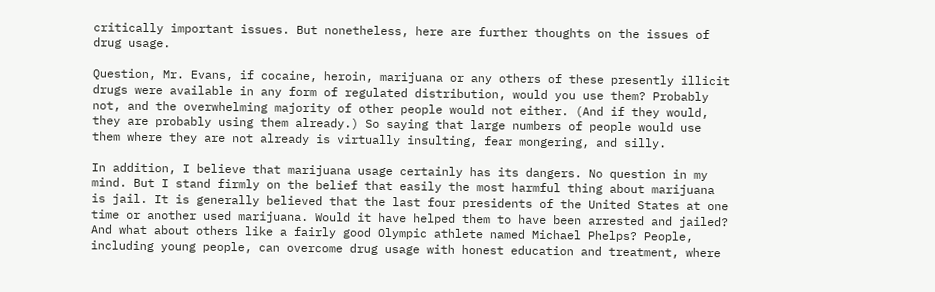critically important issues. But nonetheless, here are further thoughts on the issues of drug usage.

Question, Mr. Evans, if cocaine, heroin, marijuana or any others of these presently illicit drugs were available in any form of regulated distribution, would you use them? Probably not, and the overwhelming majority of other people would not either. (And if they would, they are probably using them already.) So saying that large numbers of people would use them where they are not already is virtually insulting, fear mongering, and silly.

In addition, I believe that marijuana usage certainly has its dangers. No question in my mind. But I stand firmly on the belief that easily the most harmful thing about marijuana is jail. It is generally believed that the last four presidents of the United States at one time or another used marijuana. Would it have helped them to have been arrested and jailed? And what about others like a fairly good Olympic athlete named Michael Phelps? People, including young people, can overcome drug usage with honest education and treatment, where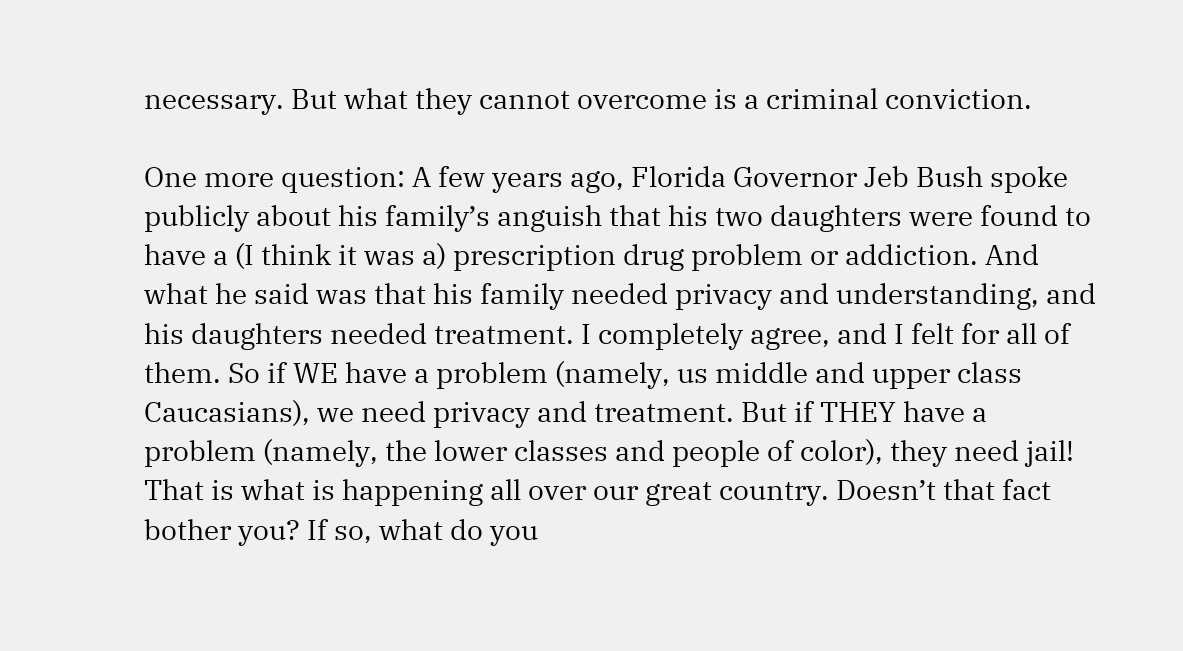necessary. But what they cannot overcome is a criminal conviction.

One more question: A few years ago, Florida Governor Jeb Bush spoke publicly about his family’s anguish that his two daughters were found to have a (I think it was a) prescription drug problem or addiction. And what he said was that his family needed privacy and understanding, and his daughters needed treatment. I completely agree, and I felt for all of them. So if WE have a problem (namely, us middle and upper class Caucasians), we need privacy and treatment. But if THEY have a problem (namely, the lower classes and people of color), they need jail! That is what is happening all over our great country. Doesn’t that fact bother you? If so, what do you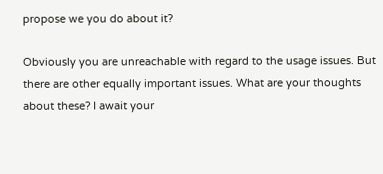propose we you do about it?

Obviously you are unreachable with regard to the usage issues. But there are other equally important issues. What are your thoughts about these? I await your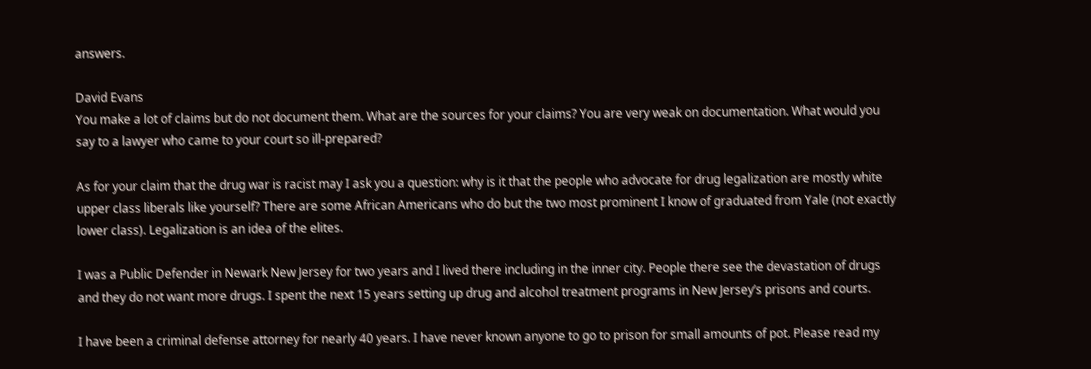answers.

David Evans
You make a lot of claims but do not document them. What are the sources for your claims? You are very weak on documentation. What would you say to a lawyer who came to your court so ill-prepared?

As for your claim that the drug war is racist may I ask you a question: why is it that the people who advocate for drug legalization are mostly white upper class liberals like yourself? There are some African Americans who do but the two most prominent I know of graduated from Yale (not exactly lower class). Legalization is an idea of the elites.

I was a Public Defender in Newark New Jersey for two years and I lived there including in the inner city. People there see the devastation of drugs and they do not want more drugs. I spent the next 15 years setting up drug and alcohol treatment programs in New Jersey’s prisons and courts.

I have been a criminal defense attorney for nearly 40 years. I have never known anyone to go to prison for small amounts of pot. Please read my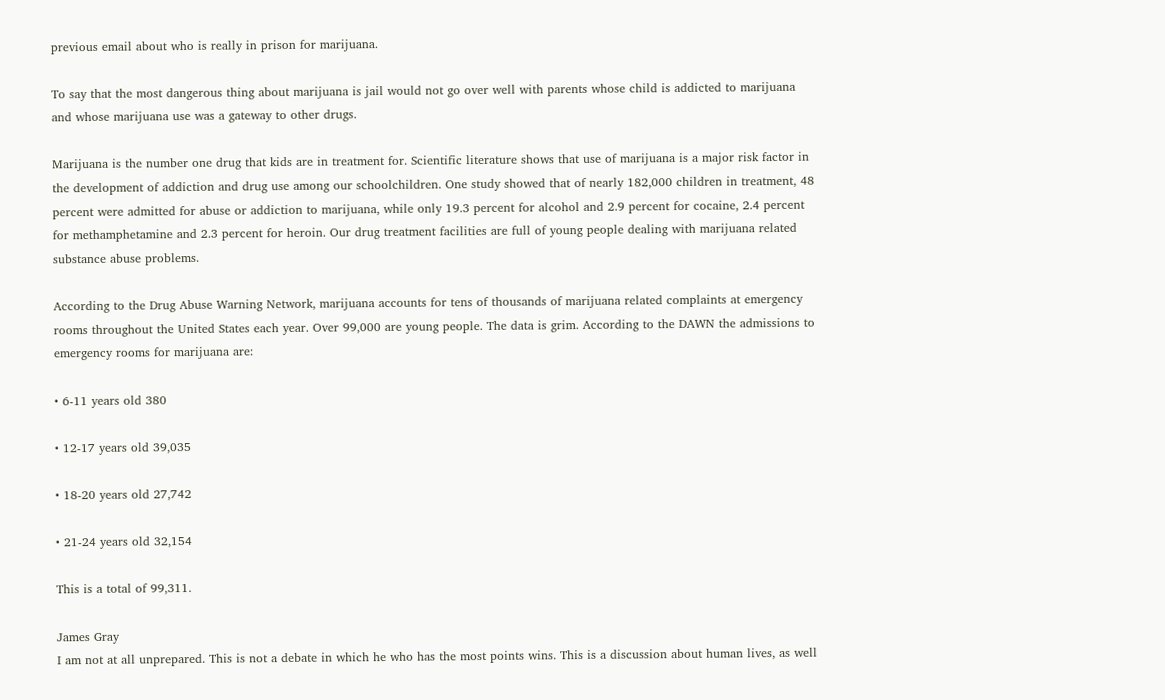previous email about who is really in prison for marijuana.

To say that the most dangerous thing about marijuana is jail would not go over well with parents whose child is addicted to marijuana and whose marijuana use was a gateway to other drugs.

Marijuana is the number one drug that kids are in treatment for. Scientific literature shows that use of marijuana is a major risk factor in the development of addiction and drug use among our schoolchildren. One study showed that of nearly 182,000 children in treatment, 48 percent were admitted for abuse or addiction to marijuana, while only 19.3 percent for alcohol and 2.9 percent for cocaine, 2.4 percent for methamphetamine and 2.3 percent for heroin. Our drug treatment facilities are full of young people dealing with marijuana related substance abuse problems.

According to the Drug Abuse Warning Network, marijuana accounts for tens of thousands of marijuana related complaints at emergency rooms throughout the United States each year. Over 99,000 are young people. The data is grim. According to the DAWN the admissions to emergency rooms for marijuana are:

• 6-11 years old 380

• 12-17 years old 39,035

• 18-20 years old 27,742

• 21-24 years old 32,154

This is a total of 99,311.

James Gray
I am not at all unprepared. This is not a debate in which he who has the most points wins. This is a discussion about human lives, as well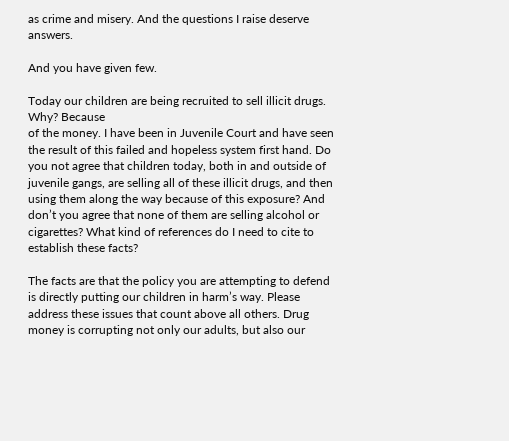as crime and misery. And the questions I raise deserve answers.

And you have given few.

Today our children are being recruited to sell illicit drugs. Why? Because
of the money. I have been in Juvenile Court and have seen the result of this failed and hopeless system first hand. Do you not agree that children today, both in and outside of juvenile gangs, are selling all of these illicit drugs, and then using them along the way because of this exposure? And don’t you agree that none of them are selling alcohol or cigarettes? What kind of references do I need to cite to establish these facts?

The facts are that the policy you are attempting to defend is directly putting our children in harm’s way. Please address these issues that count above all others. Drug money is corrupting not only our adults, but also our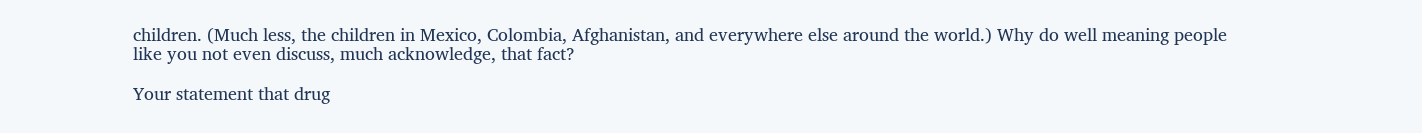children. (Much less, the children in Mexico, Colombia, Afghanistan, and everywhere else around the world.) Why do well meaning people like you not even discuss, much acknowledge, that fact?

Your statement that drug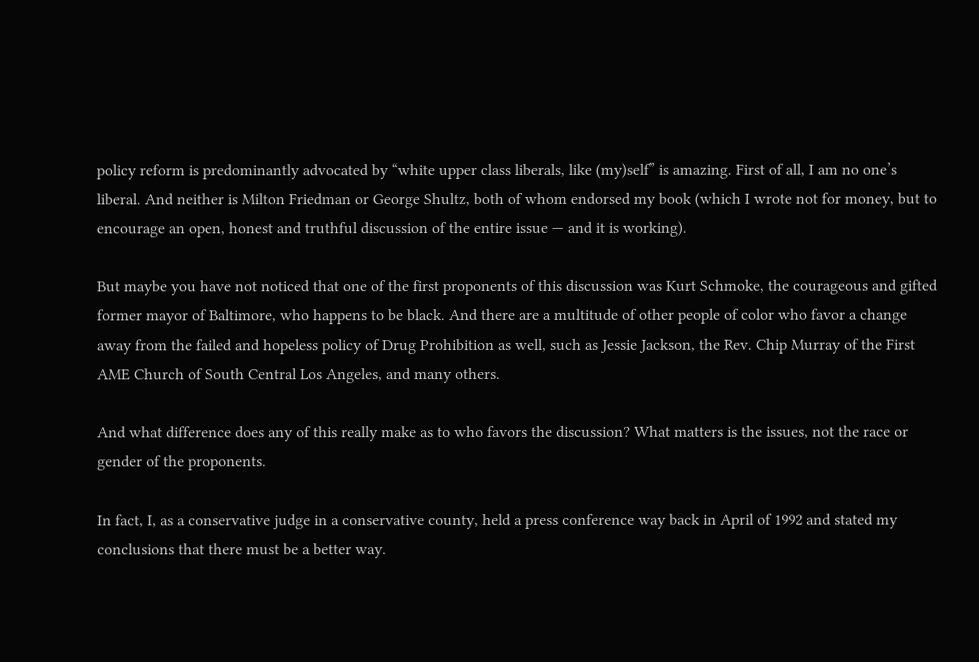policy reform is predominantly advocated by “white upper class liberals, like (my)self” is amazing. First of all, I am no one’s liberal. And neither is Milton Friedman or George Shultz, both of whom endorsed my book (which I wrote not for money, but to encourage an open, honest and truthful discussion of the entire issue — and it is working).

But maybe you have not noticed that one of the first proponents of this discussion was Kurt Schmoke, the courageous and gifted former mayor of Baltimore, who happens to be black. And there are a multitude of other people of color who favor a change away from the failed and hopeless policy of Drug Prohibition as well, such as Jessie Jackson, the Rev. Chip Murray of the First AME Church of South Central Los Angeles, and many others.

And what difference does any of this really make as to who favors the discussion? What matters is the issues, not the race or gender of the proponents.

In fact, I, as a conservative judge in a conservative county, held a press conference way back in April of 1992 and stated my conclusions that there must be a better way.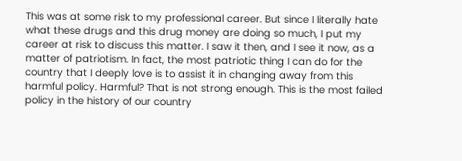This was at some risk to my professional career. But since I literally hate what these drugs and this drug money are doing so much, I put my career at risk to discuss this matter. I saw it then, and I see it now, as a matter of patriotism. In fact, the most patriotic thing I can do for the country that I deeply love is to assist it in changing away from this harmful policy. Harmful? That is not strong enough. This is the most failed policy in the history of our country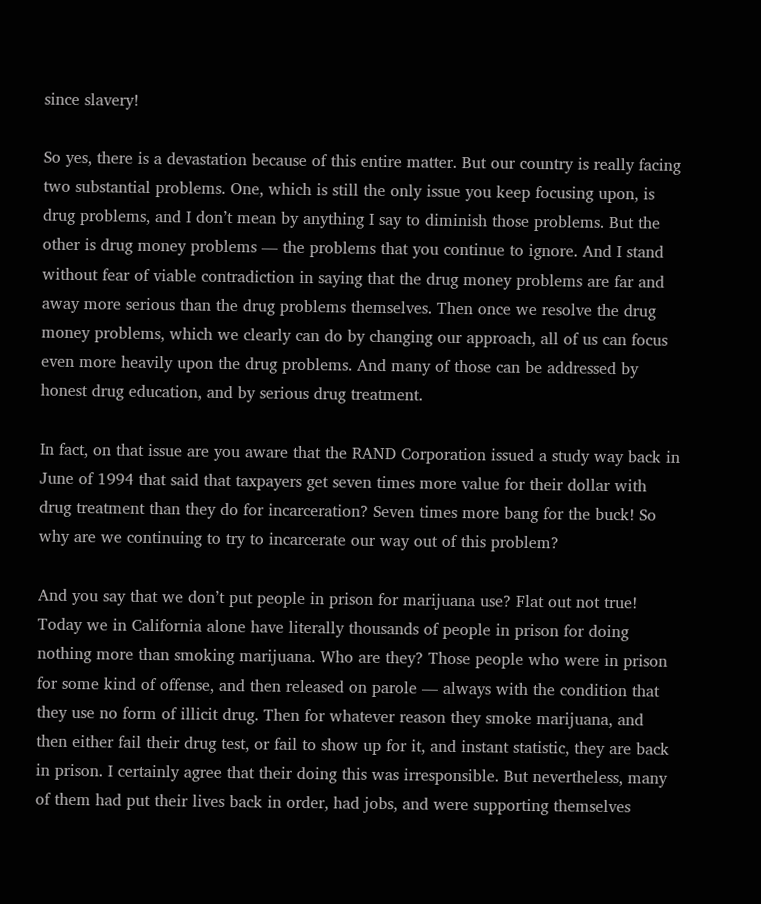since slavery!

So yes, there is a devastation because of this entire matter. But our country is really facing two substantial problems. One, which is still the only issue you keep focusing upon, is drug problems, and I don’t mean by anything I say to diminish those problems. But the other is drug money problems — the problems that you continue to ignore. And I stand without fear of viable contradiction in saying that the drug money problems are far and away more serious than the drug problems themselves. Then once we resolve the drug money problems, which we clearly can do by changing our approach, all of us can focus even more heavily upon the drug problems. And many of those can be addressed by honest drug education, and by serious drug treatment.

In fact, on that issue are you aware that the RAND Corporation issued a study way back in June of 1994 that said that taxpayers get seven times more value for their dollar with drug treatment than they do for incarceration? Seven times more bang for the buck! So why are we continuing to try to incarcerate our way out of this problem?

And you say that we don’t put people in prison for marijuana use? Flat out not true! Today we in California alone have literally thousands of people in prison for doing nothing more than smoking marijuana. Who are they? Those people who were in prison for some kind of offense, and then released on parole — always with the condition that they use no form of illicit drug. Then for whatever reason they smoke marijuana, and then either fail their drug test, or fail to show up for it, and instant statistic, they are back in prison. I certainly agree that their doing this was irresponsible. But nevertheless, many of them had put their lives back in order, had jobs, and were supporting themselves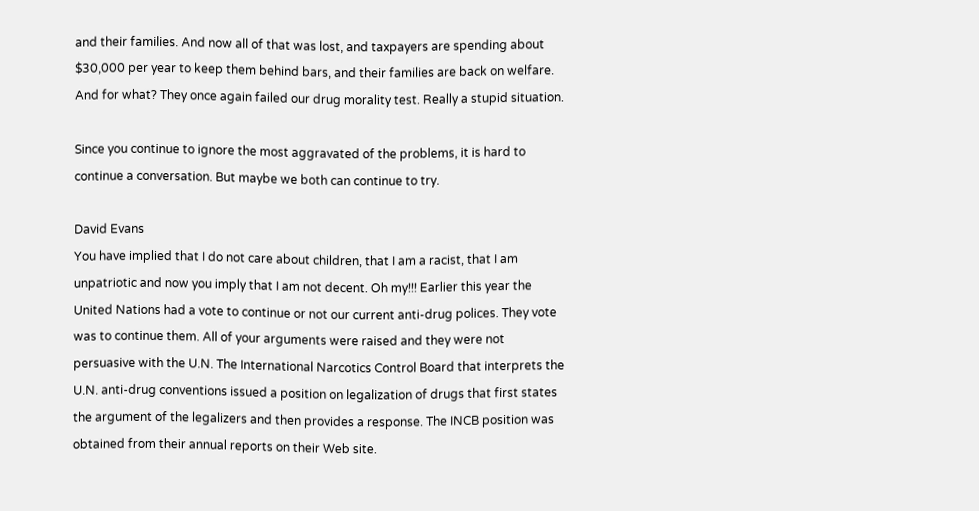and their families. And now all of that was lost, and taxpayers are spending about $30,000 per year to keep them behind bars, and their families are back on welfare. And for what? They once again failed our drug morality test. Really a stupid situation.

Since you continue to ignore the most aggravated of the problems, it is hard to continue a conversation. But maybe we both can continue to try.

David Evans
You have implied that I do not care about children, that I am a racist, that I am unpatriotic and now you imply that I am not decent. Oh my!!! Earlier this year the United Nations had a vote to continue or not our current anti-drug polices. They vote was to continue them. All of your arguments were raised and they were not persuasive with the U.N. The International Narcotics Control Board that interprets the U.N. anti-drug conventions issued a position on legalization of drugs that first states the argument of the legalizers and then provides a response. The INCB position was obtained from their annual reports on their Web site.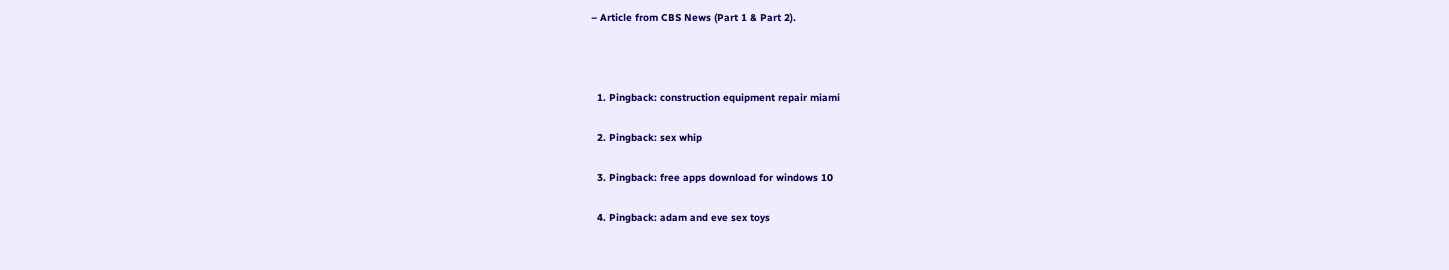– Article from CBS News (Part 1 & Part 2).



  1. Pingback: construction equipment repair miami

  2. Pingback: sex whip

  3. Pingback: free apps download for windows 10

  4. Pingback: adam and eve sex toys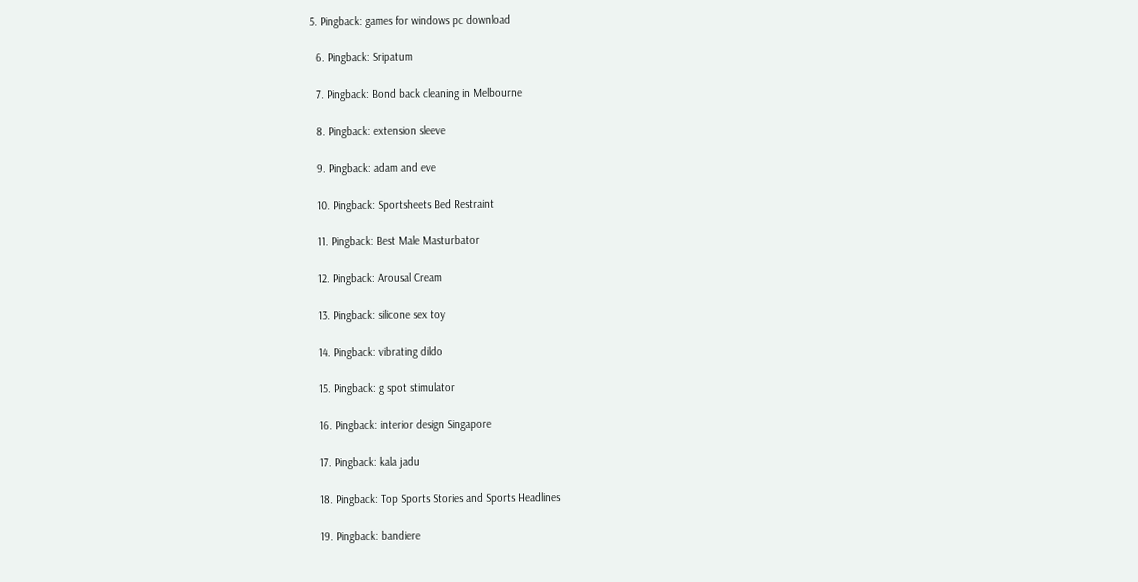5. Pingback: games for windows pc download

  6. Pingback: Sripatum

  7. Pingback: Bond back cleaning in Melbourne

  8. Pingback: extension sleeve

  9. Pingback: adam and eve

  10. Pingback: Sportsheets Bed Restraint

  11. Pingback: Best Male Masturbator

  12. Pingback: Arousal Cream

  13. Pingback: silicone sex toy

  14. Pingback: vibrating dildo

  15. Pingback: g spot stimulator

  16. Pingback: interior design Singapore

  17. Pingback: kala jadu

  18. Pingback: Top Sports Stories and Sports Headlines

  19. Pingback: bandiere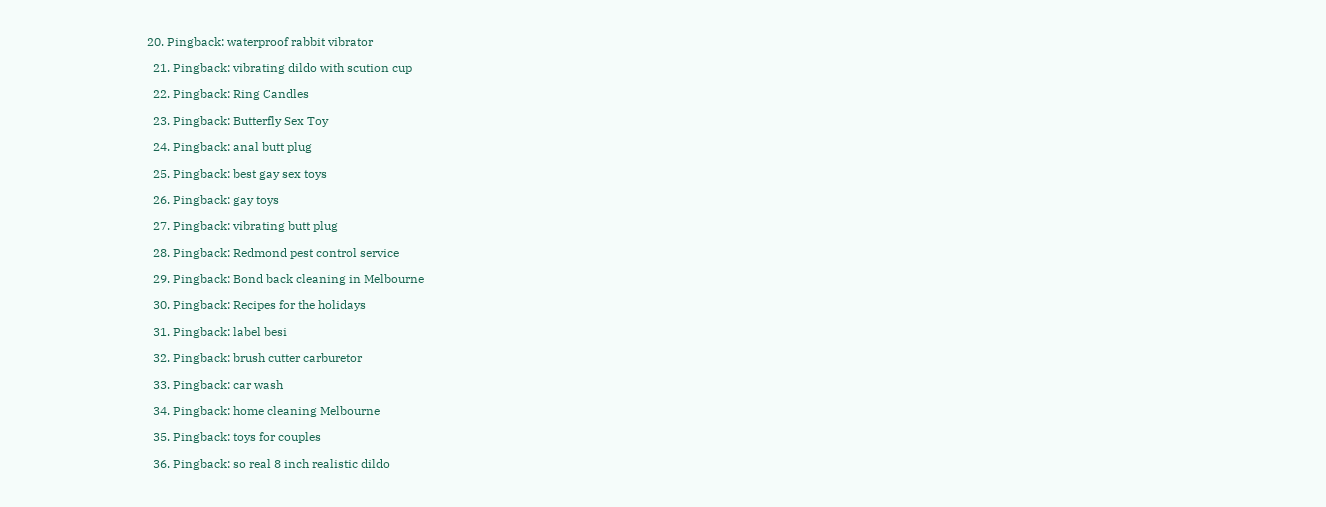20. Pingback: waterproof rabbit vibrator

  21. Pingback: vibrating dildo with scution cup

  22. Pingback: Ring Candles

  23. Pingback: Butterfly Sex Toy

  24. Pingback: anal butt plug

  25. Pingback: best gay sex toys

  26. Pingback: gay toys

  27. Pingback: vibrating butt plug

  28. Pingback: Redmond pest control service

  29. Pingback: Bond back cleaning in Melbourne

  30. Pingback: Recipes for the holidays

  31. Pingback: label besi

  32. Pingback: brush cutter carburetor

  33. Pingback: car wash

  34. Pingback: home cleaning Melbourne

  35. Pingback: toys for couples

  36. Pingback: so real 8 inch realistic dildo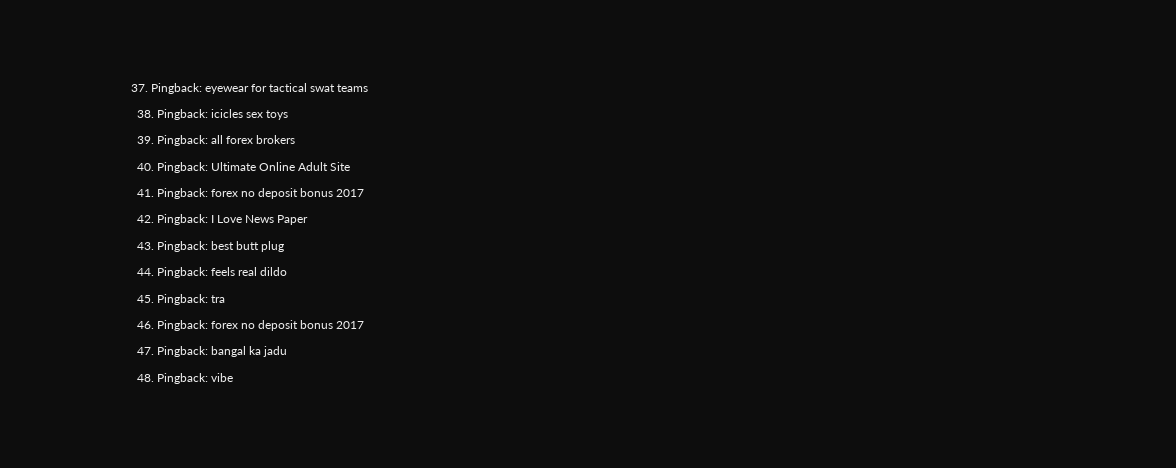37. Pingback: eyewear for tactical swat teams

  38. Pingback: icicles sex toys

  39. Pingback: all forex brokers

  40. Pingback: Ultimate Online Adult Site

  41. Pingback: forex no deposit bonus 2017

  42. Pingback: I Love News Paper

  43. Pingback: best butt plug

  44. Pingback: feels real dildo

  45. Pingback: tra

  46. Pingback: forex no deposit bonus 2017

  47. Pingback: bangal ka jadu

  48. Pingback: vibe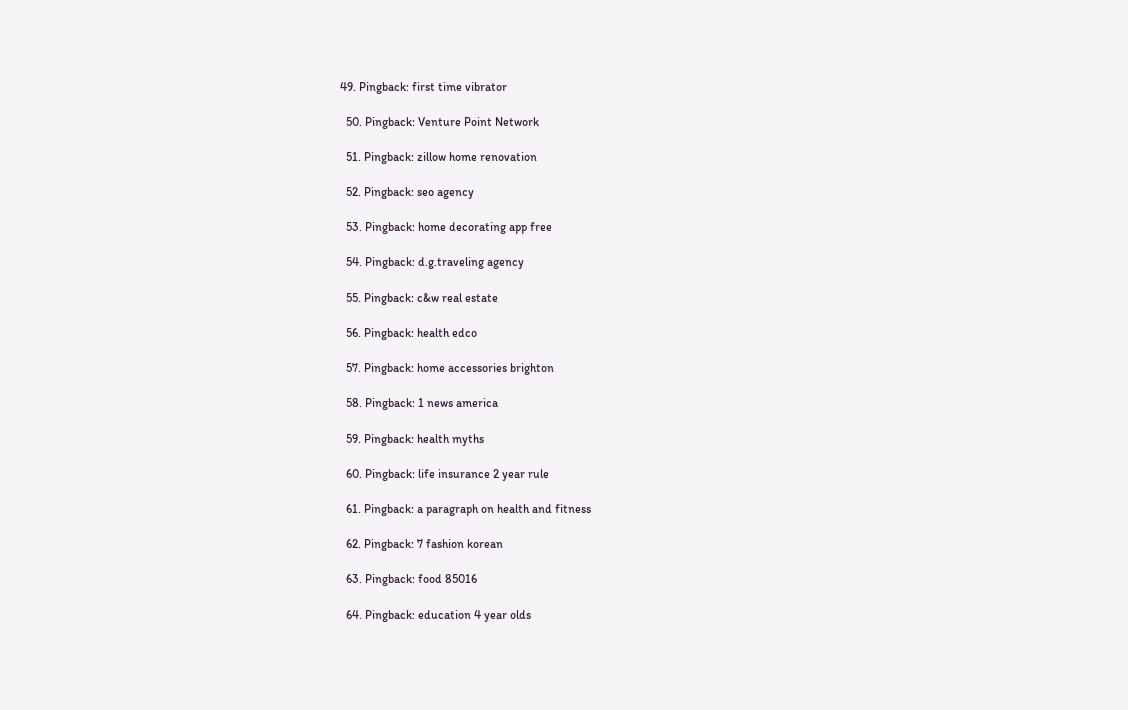49. Pingback: first time vibrator

  50. Pingback: Venture Point Network

  51. Pingback: zillow home renovation

  52. Pingback: seo agency

  53. Pingback: home decorating app free

  54. Pingback: d.g.traveling agency

  55. Pingback: c&w real estate

  56. Pingback: health edco

  57. Pingback: home accessories brighton

  58. Pingback: 1 news america

  59. Pingback: health myths

  60. Pingback: life insurance 2 year rule

  61. Pingback: a paragraph on health and fitness

  62. Pingback: 7 fashion korean

  63. Pingback: food 85016

  64. Pingback: education 4 year olds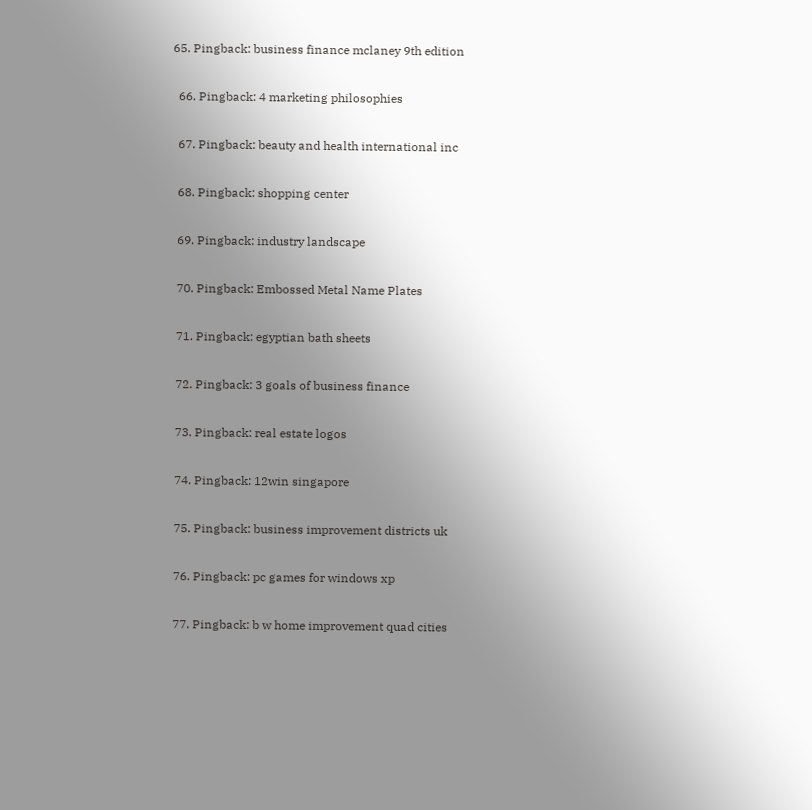65. Pingback: business finance mclaney 9th edition

  66. Pingback: 4 marketing philosophies

  67. Pingback: beauty and health international inc

  68. Pingback: shopping center

  69. Pingback: industry landscape

  70. Pingback: Embossed Metal Name Plates

  71. Pingback: egyptian bath sheets

  72. Pingback: 3 goals of business finance

  73. Pingback: real estate logos

  74. Pingback: 12win singapore

  75. Pingback: business improvement districts uk

  76. Pingback: pc games for windows xp

  77. Pingback: b w home improvement quad cities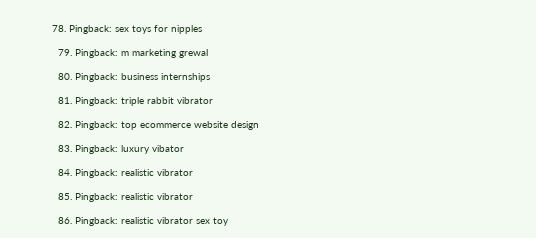78. Pingback: sex toys for nipples

  79. Pingback: m marketing grewal

  80. Pingback: business internships

  81. Pingback: triple rabbit vibrator

  82. Pingback: top ecommerce website design

  83. Pingback: luxury vibator

  84. Pingback: realistic vibrator

  85. Pingback: realistic vibrator

  86. Pingback: realistic vibrator sex toy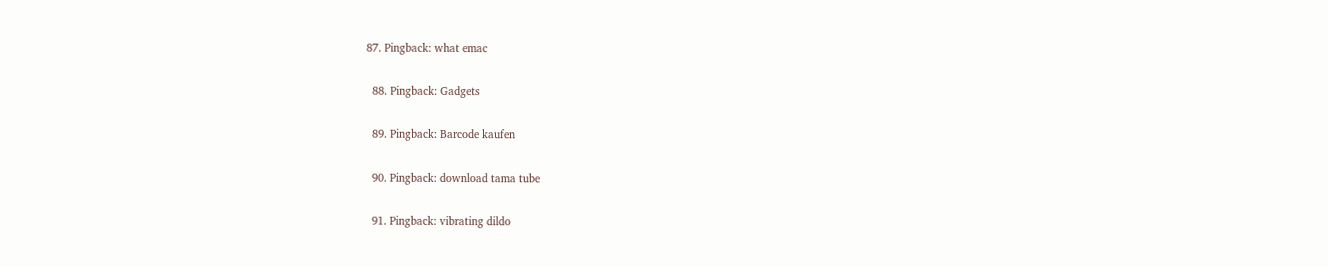87. Pingback: what emac

  88. Pingback: Gadgets

  89. Pingback: Barcode kaufen

  90. Pingback: download tama tube

  91. Pingback: vibrating dildo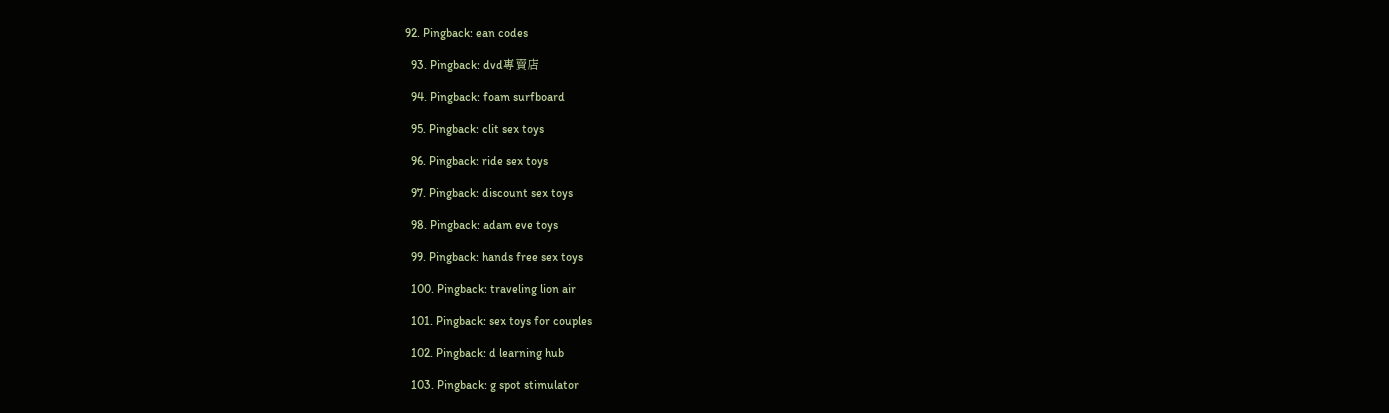92. Pingback: ean codes

  93. Pingback: dvd專賣店

  94. Pingback: foam surfboard

  95. Pingback: clit sex toys

  96. Pingback: ride sex toys

  97. Pingback: discount sex toys

  98. Pingback: adam eve toys

  99. Pingback: hands free sex toys

  100. Pingback: traveling lion air

  101. Pingback: sex toys for couples

  102. Pingback: d learning hub

  103. Pingback: g spot stimulator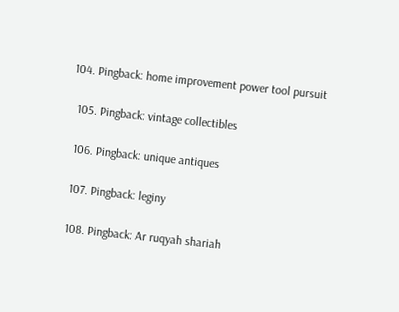104. Pingback: home improvement power tool pursuit

  105. Pingback: vintage collectibles

  106. Pingback: unique antiques

  107. Pingback: leginy

  108. Pingback: Ar ruqyah shariah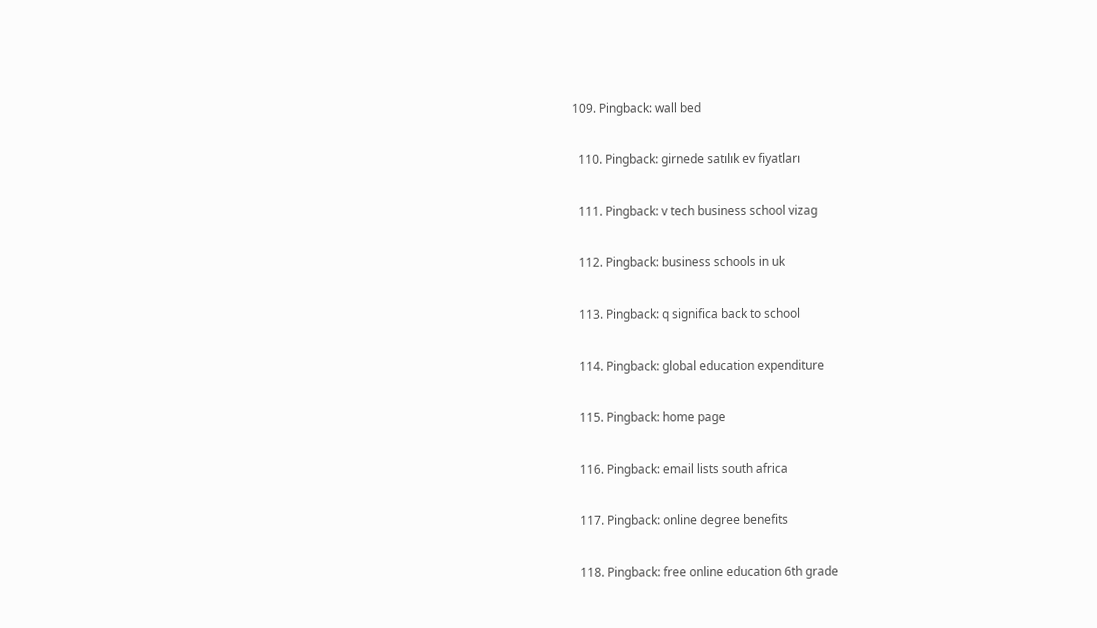109. Pingback: wall bed

  110. Pingback: girnede satılık ev fiyatları

  111. Pingback: v tech business school vizag

  112. Pingback: business schools in uk

  113. Pingback: q significa back to school

  114. Pingback: global education expenditure

  115. Pingback: home page

  116. Pingback: email lists south africa

  117. Pingback: online degree benefits

  118. Pingback: free online education 6th grade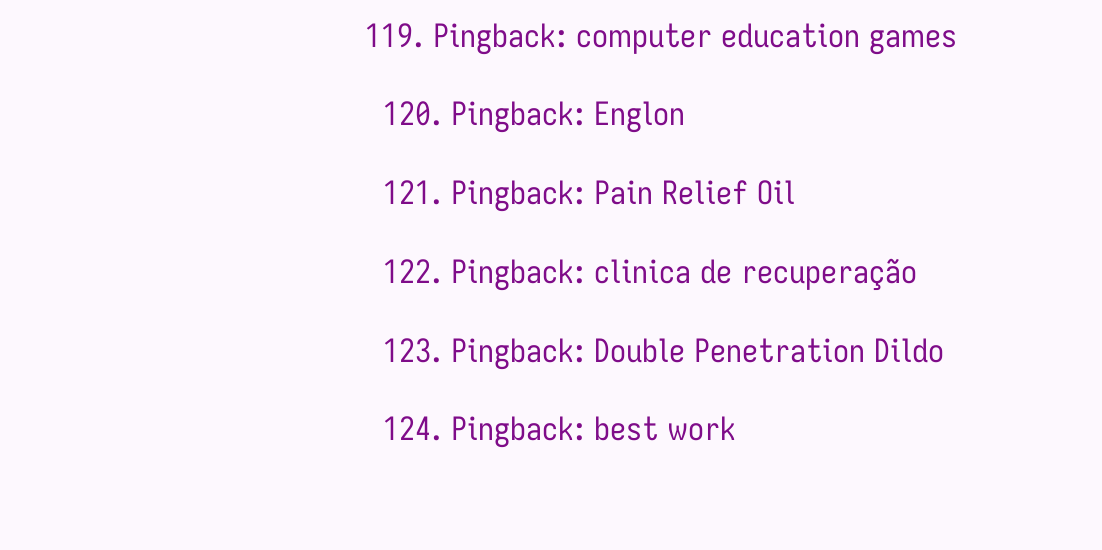119. Pingback: computer education games

  120. Pingback: Englon

  121. Pingback: Pain Relief Oil

  122. Pingback: clinica de recuperação

  123. Pingback: Double Penetration Dildo

  124. Pingback: best work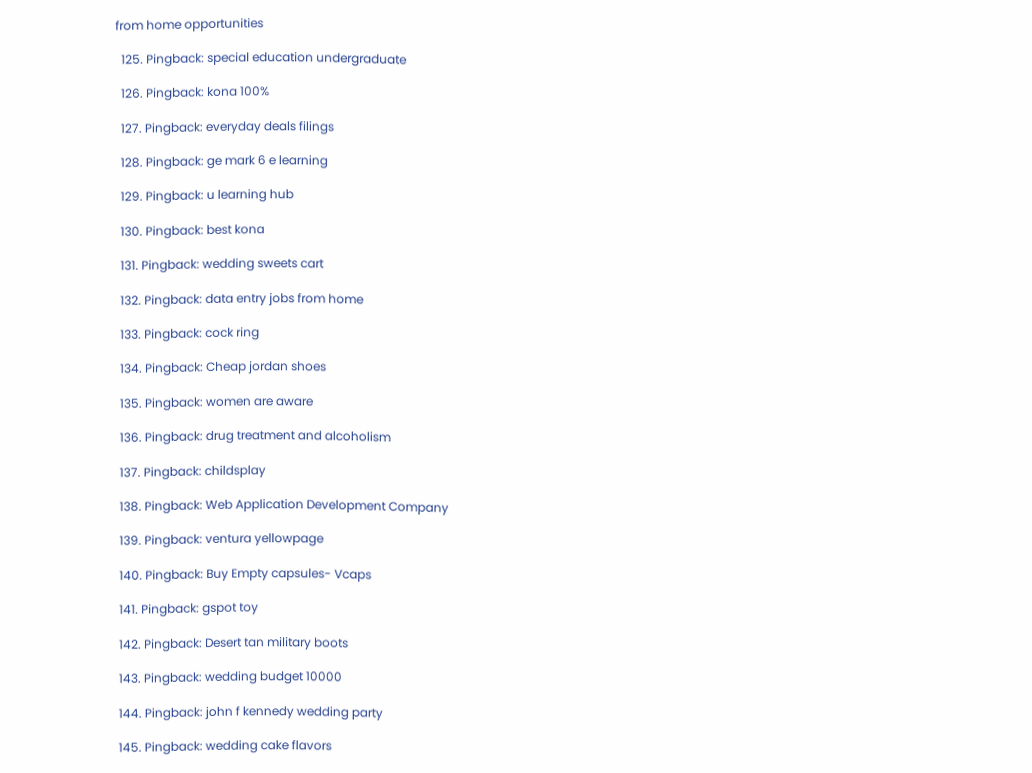from home opportunities

  125. Pingback: special education undergraduate

  126. Pingback: kona 100%

  127. Pingback: everyday deals filings

  128. Pingback: ge mark 6 e learning

  129. Pingback: u learning hub

  130. Pingback: best kona

  131. Pingback: wedding sweets cart

  132. Pingback: data entry jobs from home

  133. Pingback: cock ring

  134. Pingback: Cheap jordan shoes

  135. Pingback: women are aware

  136. Pingback: drug treatment and alcoholism

  137. Pingback: childsplay

  138. Pingback: Web Application Development Company

  139. Pingback: ventura yellowpage

  140. Pingback: Buy Empty capsules- Vcaps

  141. Pingback: gspot toy

  142. Pingback: Desert tan military boots

  143. Pingback: wedding budget 10000

  144. Pingback: john f kennedy wedding party

  145. Pingback: wedding cake flavors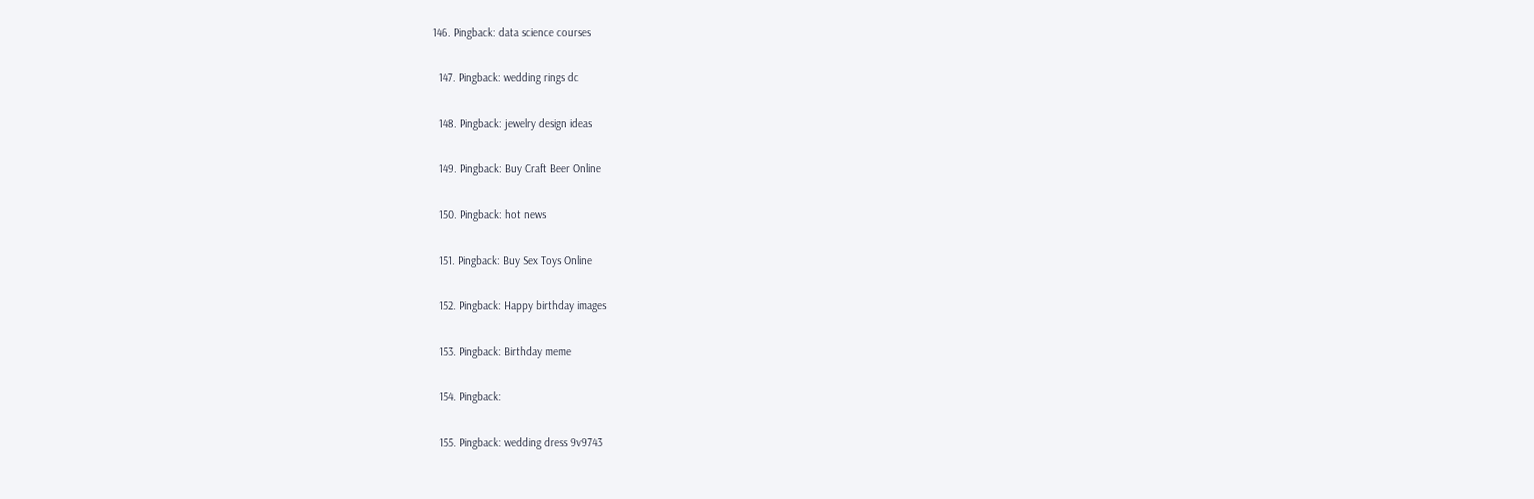146. Pingback: data science courses

  147. Pingback: wedding rings dc

  148. Pingback: jewelry design ideas

  149. Pingback: Buy Craft Beer Online

  150. Pingback: hot news

  151. Pingback: Buy Sex Toys Online

  152. Pingback: Happy birthday images

  153. Pingback: Birthday meme

  154. Pingback:

  155. Pingback: wedding dress 9v9743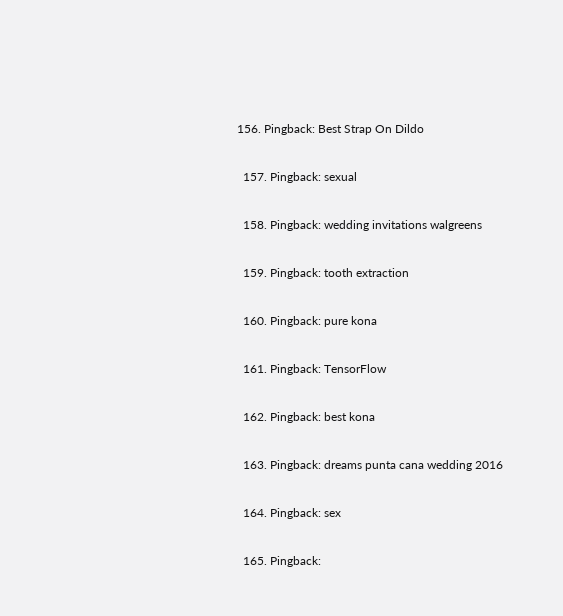156. Pingback: Best Strap On Dildo

  157. Pingback: sexual

  158. Pingback: wedding invitations walgreens

  159. Pingback: tooth extraction

  160. Pingback: pure kona

  161. Pingback: TensorFlow

  162. Pingback: best kona

  163. Pingback: dreams punta cana wedding 2016

  164. Pingback: sex

  165. Pingback: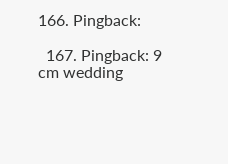166. Pingback:

  167. Pingback: 9 cm wedding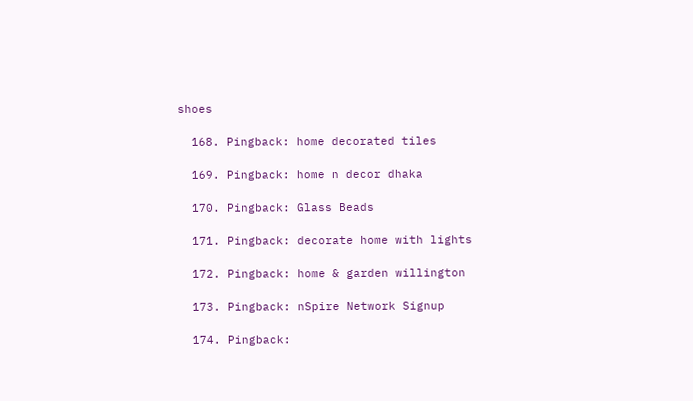shoes

  168. Pingback: home decorated tiles

  169. Pingback: home n decor dhaka

  170. Pingback: Glass Beads

  171. Pingback: decorate home with lights

  172. Pingback: home & garden willington

  173. Pingback: nSpire Network Signup

  174. Pingback: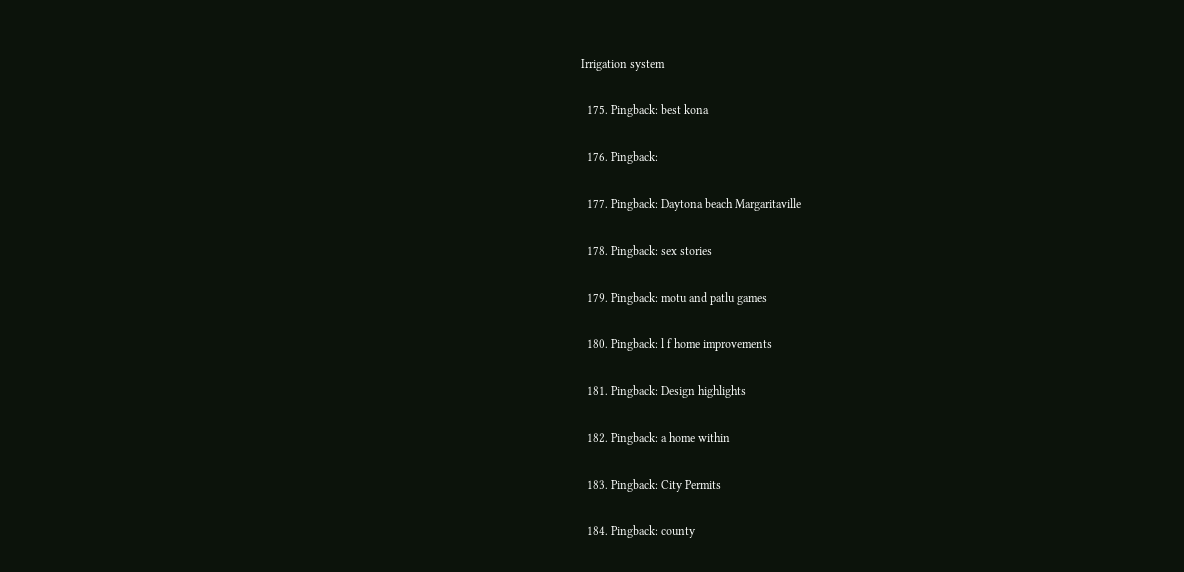Irrigation system

  175. Pingback: best kona

  176. Pingback:

  177. Pingback: Daytona beach Margaritaville

  178. Pingback: sex stories

  179. Pingback: motu and patlu games

  180. Pingback: l f home improvements

  181. Pingback: Design highlights

  182. Pingback: a home within

  183. Pingback: City Permits

  184. Pingback: county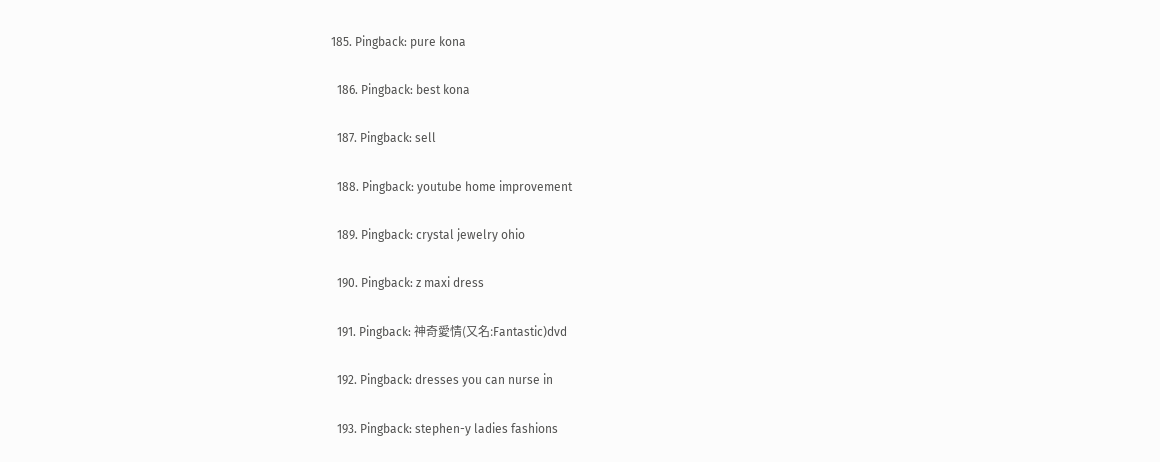185. Pingback: pure kona

  186. Pingback: best kona

  187. Pingback: sell

  188. Pingback: youtube home improvement

  189. Pingback: crystal jewelry ohio

  190. Pingback: z maxi dress

  191. Pingback: 神奇愛情(又名:Fantastic)dvd

  192. Pingback: dresses you can nurse in

  193. Pingback: stephen-y ladies fashions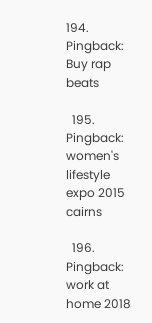194. Pingback: Buy rap beats

  195. Pingback: women's lifestyle expo 2015 cairns

  196. Pingback: work at home 2018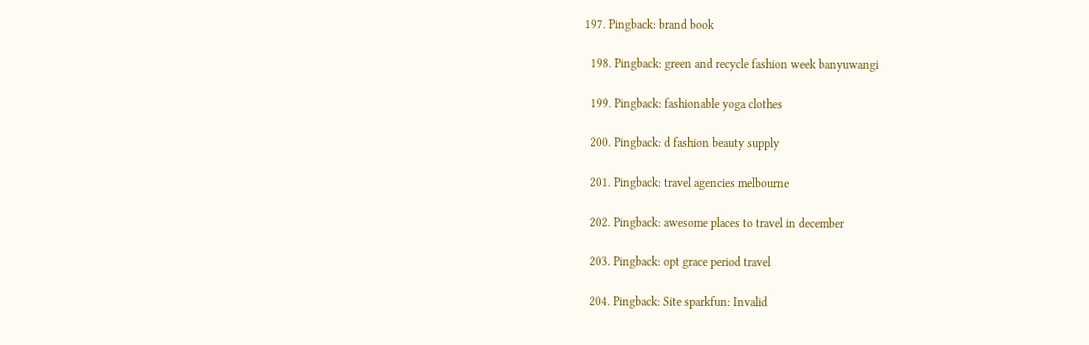197. Pingback: brand book

  198. Pingback: green and recycle fashion week banyuwangi

  199. Pingback: fashionable yoga clothes

  200. Pingback: d fashion beauty supply

  201. Pingback: travel agencies melbourne

  202. Pingback: awesome places to travel in december

  203. Pingback: opt grace period travel

  204. Pingback: Site sparkfun: Invalid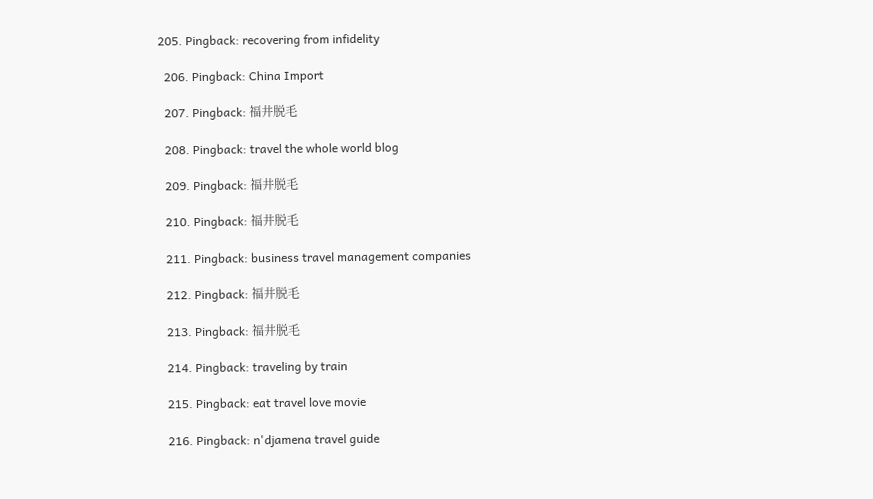205. Pingback: recovering from infidelity

  206. Pingback: China Import

  207. Pingback: 福井脱毛

  208. Pingback: travel the whole world blog

  209. Pingback: 福井脱毛

  210. Pingback: 福井脱毛

  211. Pingback: business travel management companies

  212. Pingback: 福井脱毛

  213. Pingback: 福井脱毛

  214. Pingback: traveling by train

  215. Pingback: eat travel love movie

  216. Pingback: n'djamena travel guide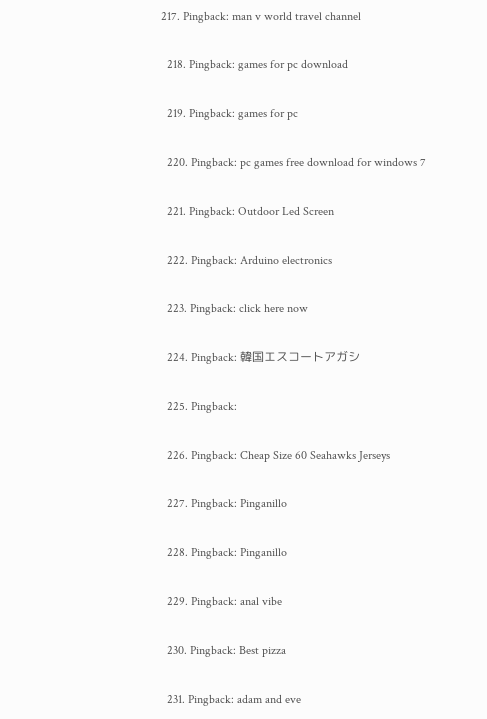217. Pingback: man v world travel channel

  218. Pingback: games for pc download

  219. Pingback: games for pc

  220. Pingback: pc games free download for windows 7

  221. Pingback: Outdoor Led Screen

  222. Pingback: Arduino electronics

  223. Pingback: click here now

  224. Pingback: 韓国エスコートアガシ

  225. Pingback:

  226. Pingback: Cheap Size 60 Seahawks Jerseys

  227. Pingback: Pinganillo

  228. Pingback: Pinganillo

  229. Pingback: anal vibe

  230. Pingback: Best pizza

  231. Pingback: adam and eve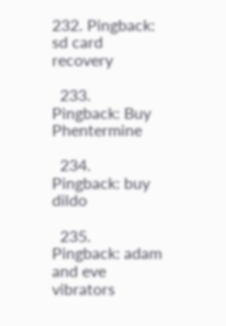232. Pingback: sd card recovery

  233. Pingback: Buy Phentermine

  234. Pingback: buy dildo

  235. Pingback: adam and eve vibrators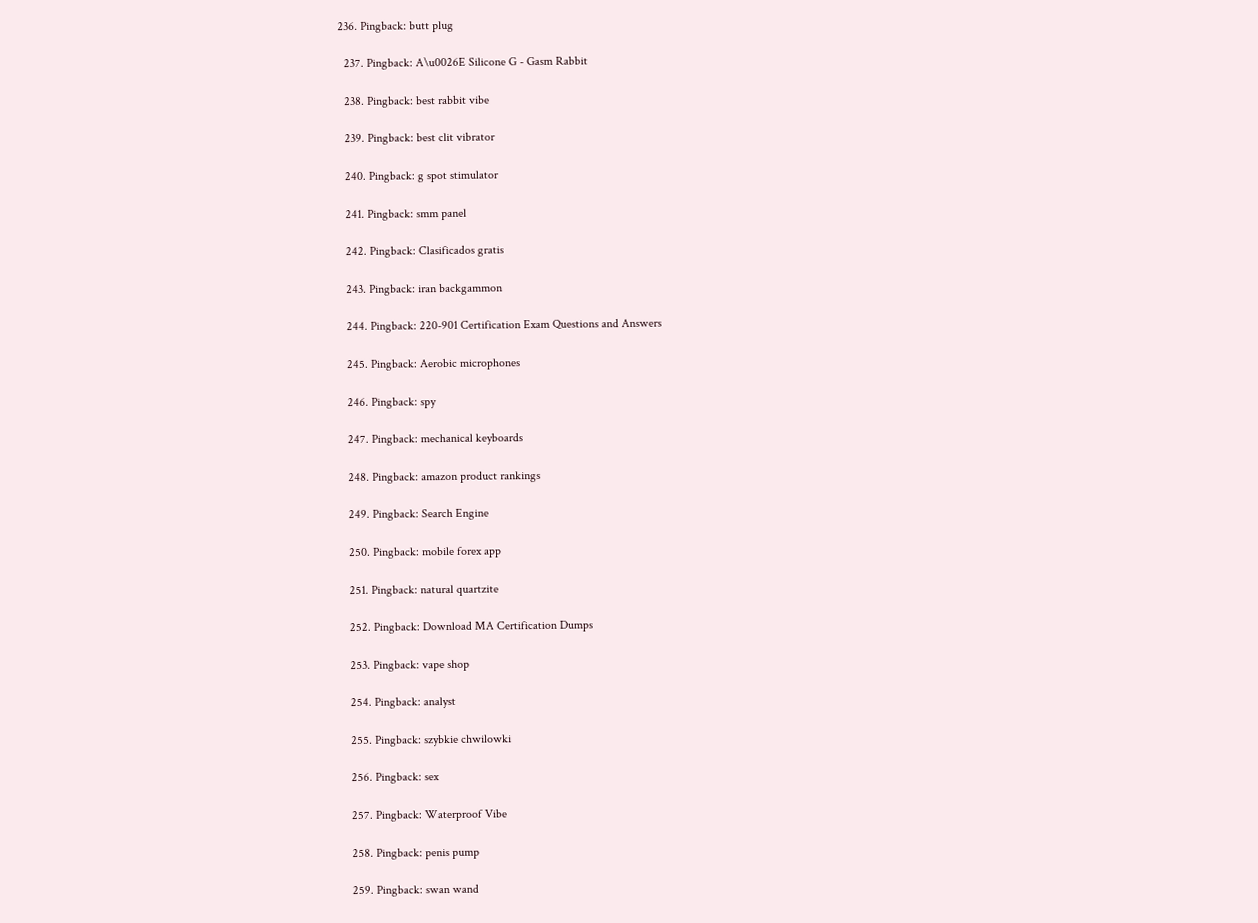236. Pingback: butt plug

  237. Pingback: A\u0026E Silicone G - Gasm Rabbit

  238. Pingback: best rabbit vibe

  239. Pingback: best clit vibrator

  240. Pingback: g spot stimulator

  241. Pingback: smm panel

  242. Pingback: Clasificados gratis

  243. Pingback: iran backgammon

  244. Pingback: 220-901 Certification Exam Questions and Answers

  245. Pingback: Aerobic microphones

  246. Pingback: spy

  247. Pingback: mechanical keyboards

  248. Pingback: amazon product rankings

  249. Pingback: Search Engine

  250. Pingback: mobile forex app

  251. Pingback: natural quartzite

  252. Pingback: Download MA Certification Dumps

  253. Pingback: vape shop

  254. Pingback: analyst

  255. Pingback: szybkie chwilowki

  256. Pingback: sex

  257. Pingback: Waterproof Vibe

  258. Pingback: penis pump

  259. Pingback: swan wand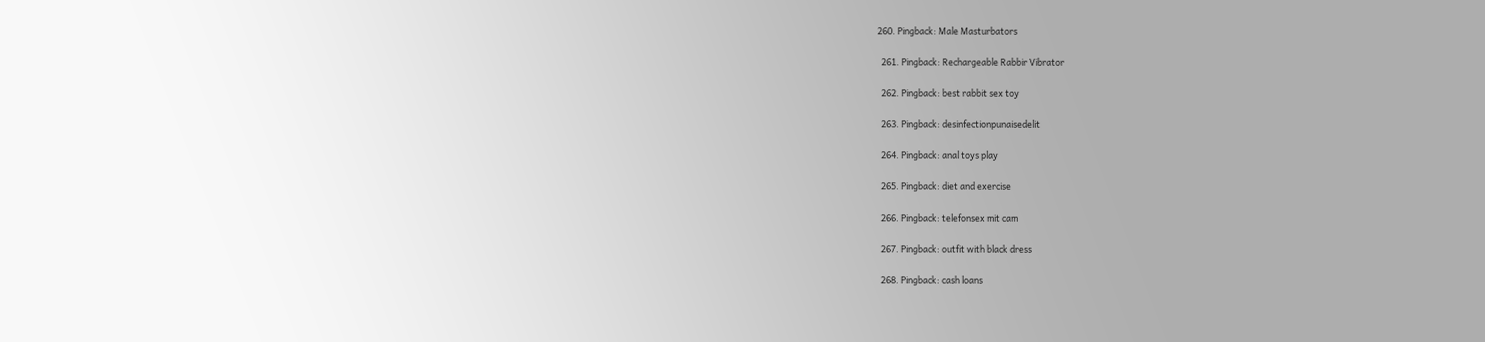260. Pingback: Male Masturbators

  261. Pingback: Rechargeable Rabbir Vibrator

  262. Pingback: best rabbit sex toy

  263. Pingback: desinfectionpunaisedelit

  264. Pingback: anal toys play

  265. Pingback: diet and exercise

  266. Pingback: telefonsex mit cam

  267. Pingback: outfit with black dress

  268. Pingback: cash loans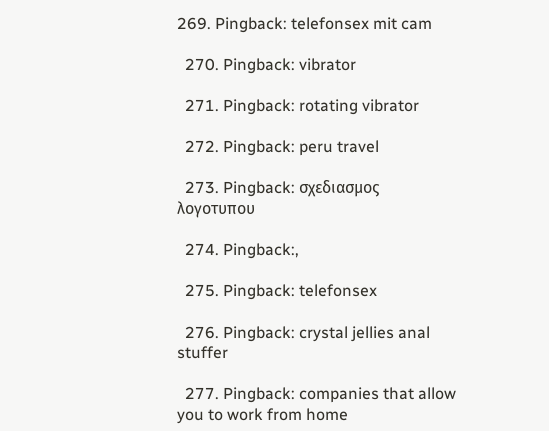269. Pingback: telefonsex mit cam

  270. Pingback: vibrator

  271. Pingback: rotating vibrator

  272. Pingback: peru travel

  273. Pingback: σχεδιασμος λογοτυπου

  274. Pingback:,

  275. Pingback: telefonsex

  276. Pingback: crystal jellies anal stuffer

  277. Pingback: companies that allow you to work from home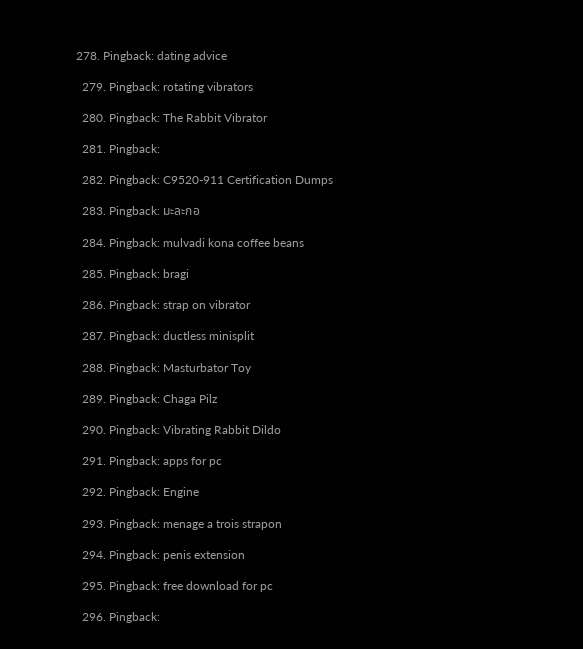278. Pingback: dating advice

  279. Pingback: rotating vibrators

  280. Pingback: The Rabbit Vibrator

  281. Pingback:

  282. Pingback: C9520-911 Certification Dumps

  283. Pingback: มะละกอ

  284. Pingback: mulvadi kona coffee beans

  285. Pingback: bragi

  286. Pingback: strap on vibrator

  287. Pingback: ductless minisplit

  288. Pingback: Masturbator Toy

  289. Pingback: Chaga Pilz

  290. Pingback: Vibrating Rabbit Dildo

  291. Pingback: apps for pc

  292. Pingback: Engine

  293. Pingback: menage a trois strapon

  294. Pingback: penis extension

  295. Pingback: free download for pc

  296. Pingback: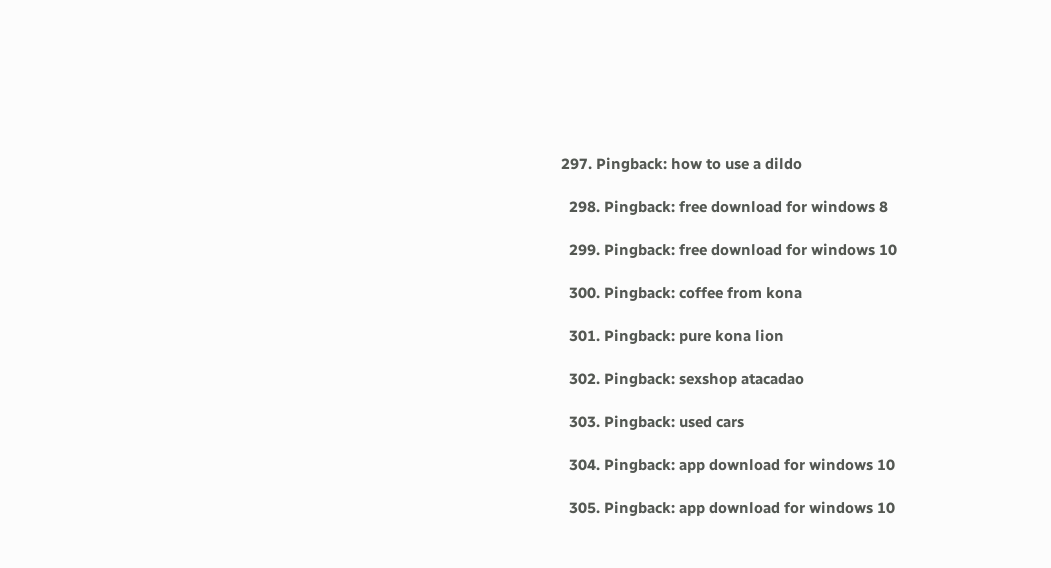297. Pingback: how to use a dildo

  298. Pingback: free download for windows 8

  299. Pingback: free download for windows 10

  300. Pingback: coffee from kona

  301. Pingback: pure kona lion

  302. Pingback: sexshop atacadao

  303. Pingback: used cars

  304. Pingback: app download for windows 10

  305. Pingback: app download for windows 10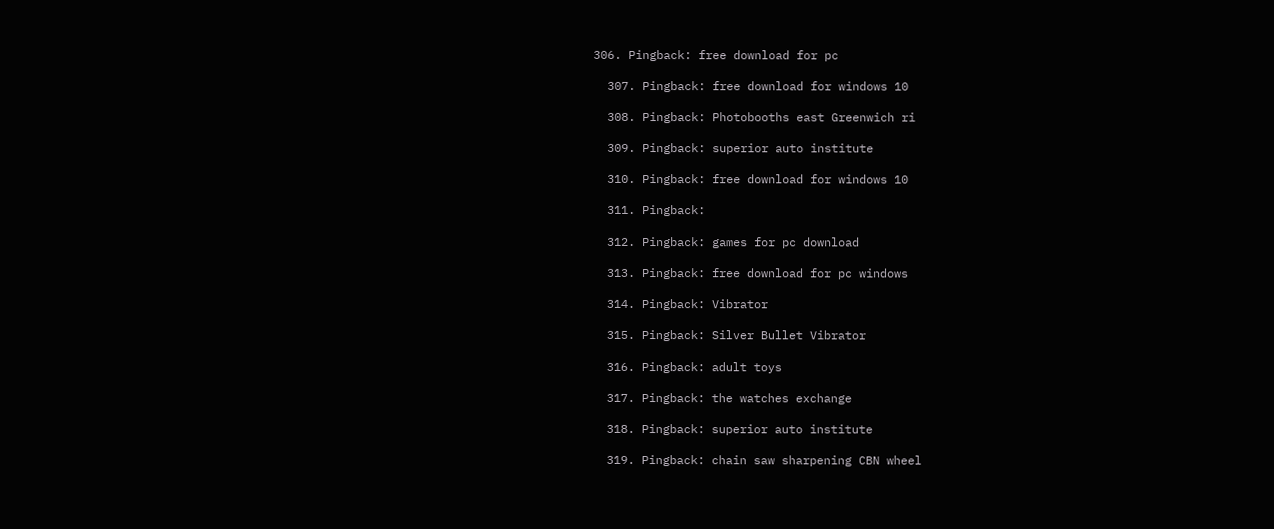306. Pingback: free download for pc

  307. Pingback: free download for windows 10

  308. Pingback: Photobooths east Greenwich ri

  309. Pingback: superior auto institute

  310. Pingback: free download for windows 10

  311. Pingback:

  312. Pingback: games for pc download

  313. Pingback: free download for pc windows

  314. Pingback: Vibrator

  315. Pingback: Silver Bullet Vibrator

  316. Pingback: adult toys

  317. Pingback: the watches exchange

  318. Pingback: superior auto institute

  319. Pingback: chain saw sharpening CBN wheel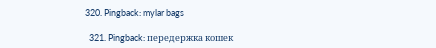320. Pingback: mylar bags

  321. Pingback: передержка кошек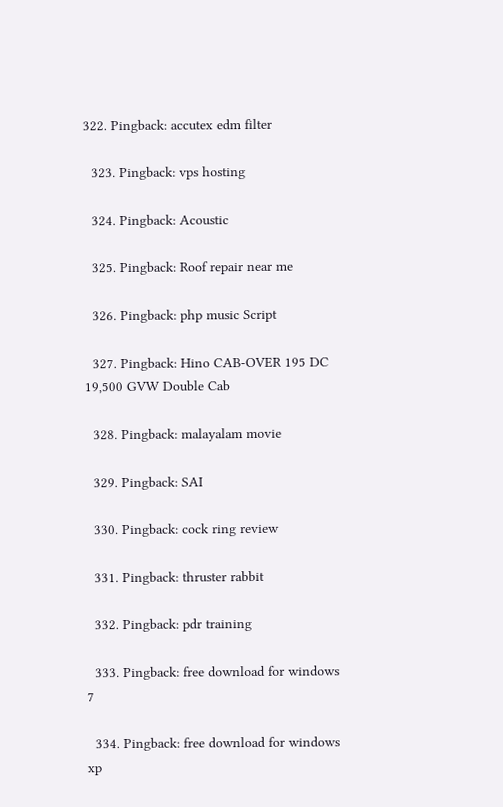322. Pingback: accutex edm filter

  323. Pingback: vps hosting

  324. Pingback: Acoustic

  325. Pingback: Roof repair near me

  326. Pingback: php music Script

  327. Pingback: Hino CAB-OVER 195 DC 19,500 GVW Double Cab

  328. Pingback: malayalam movie

  329. Pingback: SAI

  330. Pingback: cock ring review

  331. Pingback: thruster rabbit

  332. Pingback: pdr training

  333. Pingback: free download for windows 7

  334. Pingback: free download for windows xp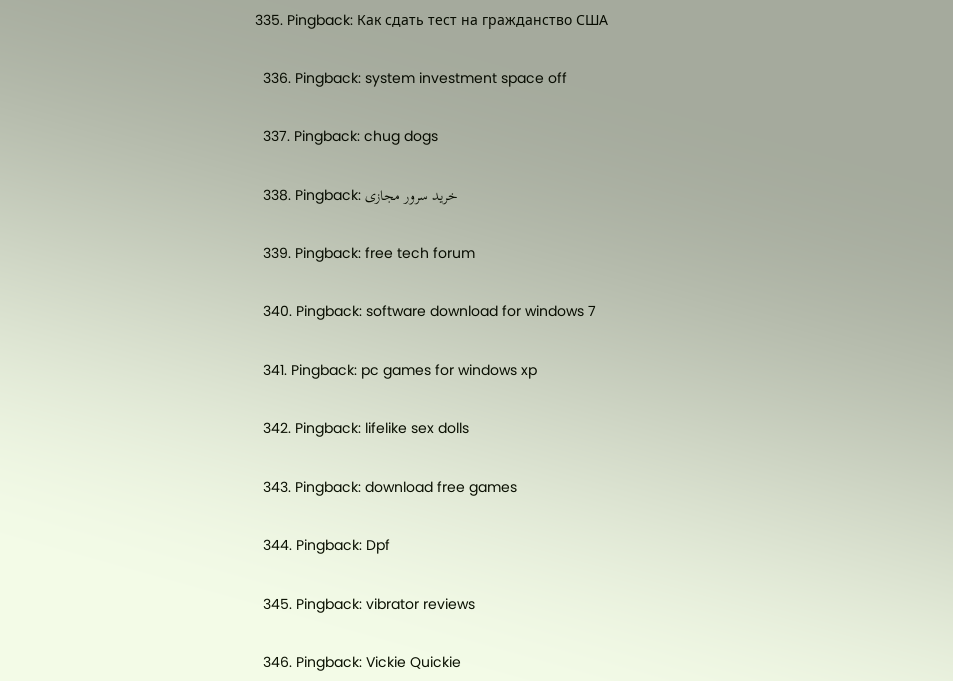335. Pingback: Как сдать тест на гражданство США

  336. Pingback: system investment space off

  337. Pingback: chug dogs

  338. Pingback: خرید سرور مجازی

  339. Pingback: free tech forum

  340. Pingback: software download for windows 7

  341. Pingback: pc games for windows xp

  342. Pingback: lifelike sex dolls

  343. Pingback: download free games

  344. Pingback: Dpf

  345. Pingback: vibrator reviews

  346. Pingback: Vickie Quickie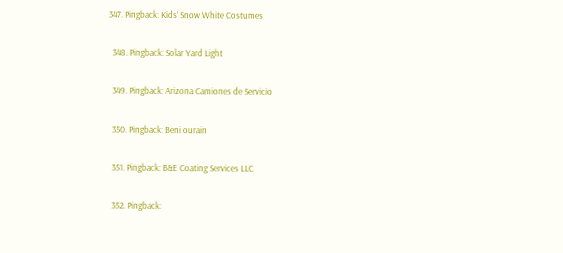347. Pingback: Kids’ Snow White Costumes

  348. Pingback: Solar Yard Light

  349. Pingback: Arizona Camiones de Servicio

  350. Pingback: Beni ourain

  351. Pingback: B&E Coating Services LLC

  352. Pingback: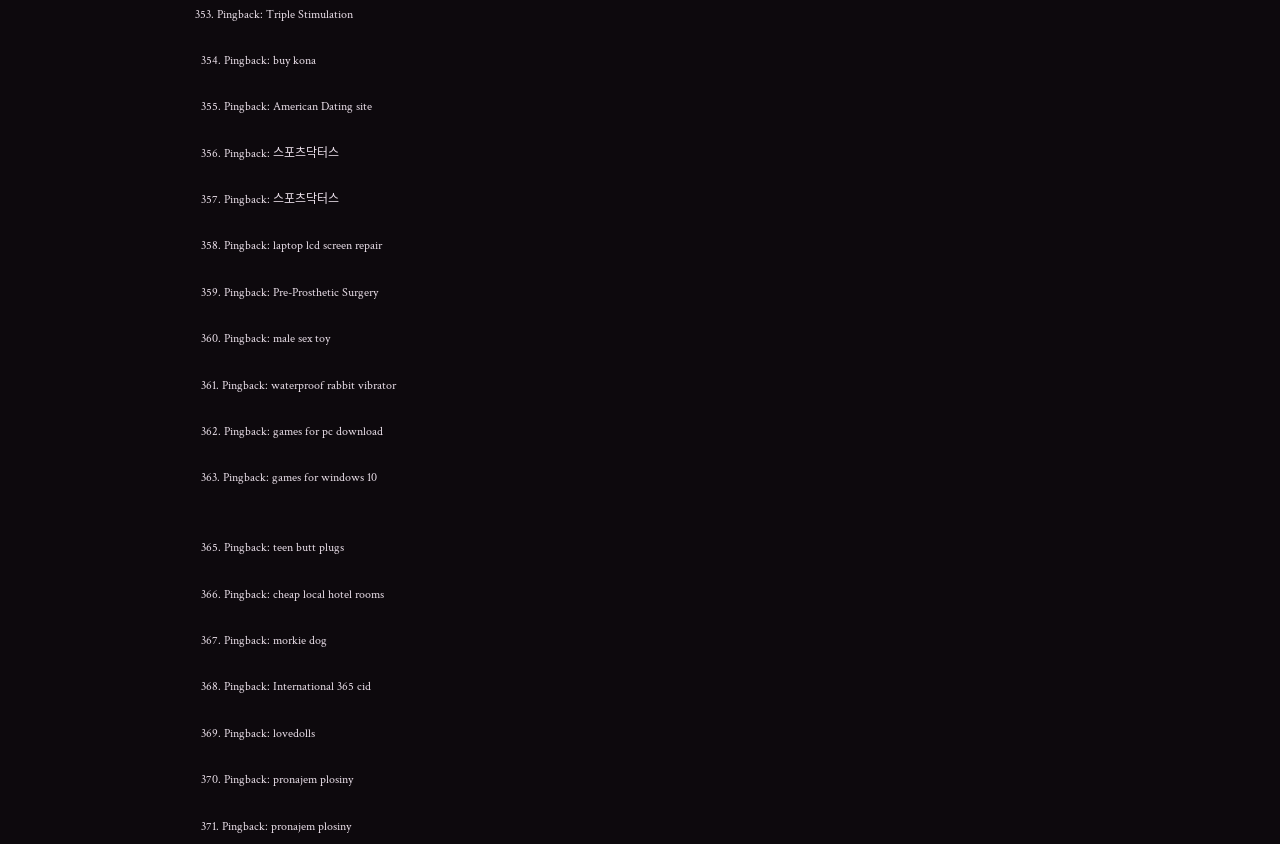353. Pingback: Triple Stimulation

  354. Pingback: buy kona

  355. Pingback: American Dating site

  356. Pingback: 스포츠닥터스

  357. Pingback: 스포츠닥터스

  358. Pingback: laptop lcd screen repair

  359. Pingback: Pre-Prosthetic Surgery

  360. Pingback: male sex toy

  361. Pingback: waterproof rabbit vibrator

  362. Pingback: games for pc download

  363. Pingback: games for windows 10


  365. Pingback: teen butt plugs

  366. Pingback: cheap local hotel rooms

  367. Pingback: morkie dog

  368. Pingback: International 365 cid

  369. Pingback: lovedolls

  370. Pingback: pronajem plosiny

  371. Pingback: pronajem plosiny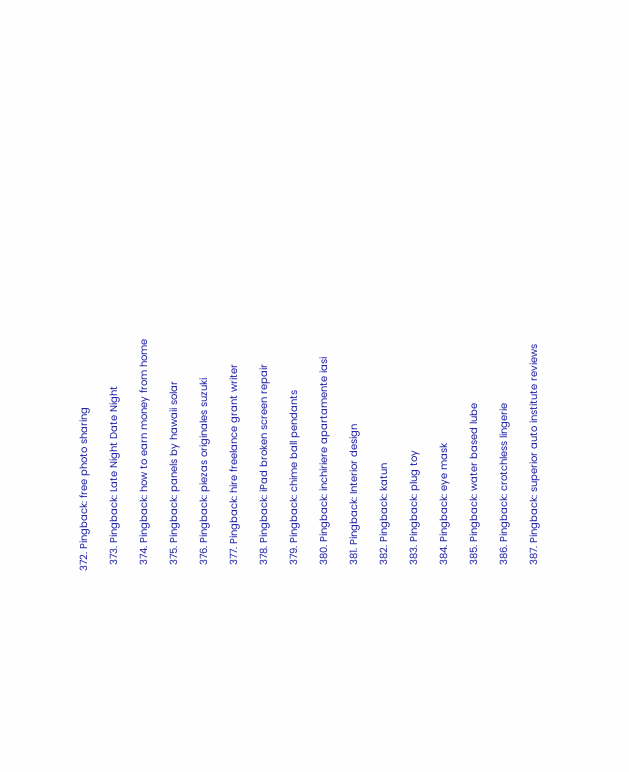372. Pingback: free photo sharing

  373. Pingback: Late Night Date Night

  374. Pingback: how to earn money from home

  375. Pingback: panels by hawaii solar

  376. Pingback: piezas originales suzuki

  377. Pingback: hire freelance grant writer

  378. Pingback: iPad broken screen repair

  379. Pingback: chime ball pendants

  380. Pingback: inchiriere apartamente iasi

  381. Pingback: Interior design

  382. Pingback: katun

  383. Pingback: plug toy

  384. Pingback: eye mask

  385. Pingback: water based lube

  386. Pingback: crotchless lingerie

  387. Pingback: superior auto institute reviews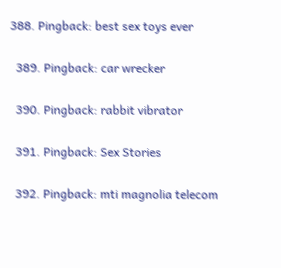388. Pingback: best sex toys ever

  389. Pingback: car wrecker

  390. Pingback: rabbit vibrator

  391. Pingback: Sex Stories

  392. Pingback: mti magnolia telecom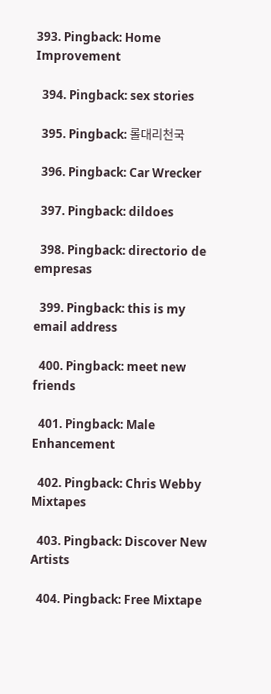393. Pingback: Home Improvement

  394. Pingback: sex stories

  395. Pingback: 롤대리천국

  396. Pingback: Car Wrecker

  397. Pingback: dildoes

  398. Pingback: directorio de empresas

  399. Pingback: this is my email address

  400. Pingback: meet new friends

  401. Pingback: Male Enhancement

  402. Pingback: Chris Webby Mixtapes

  403. Pingback: Discover New Artists

  404. Pingback: Free Mixtape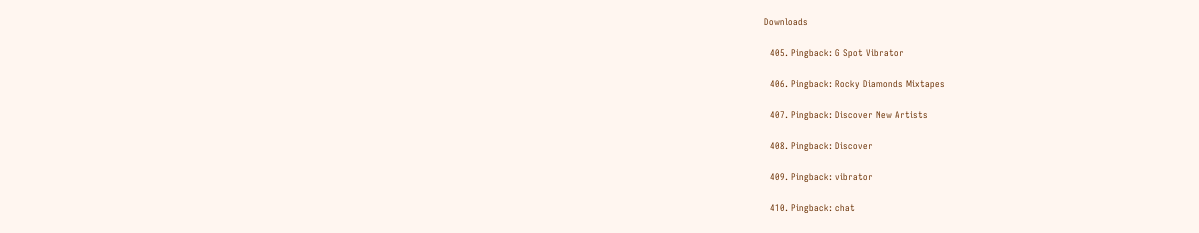Downloads

  405. Pingback: G Spot Vibrator

  406. Pingback: Rocky Diamonds Mixtapes

  407. Pingback: Discover New Artists

  408. Pingback: Discover

  409. Pingback: vibrator

  410. Pingback: chat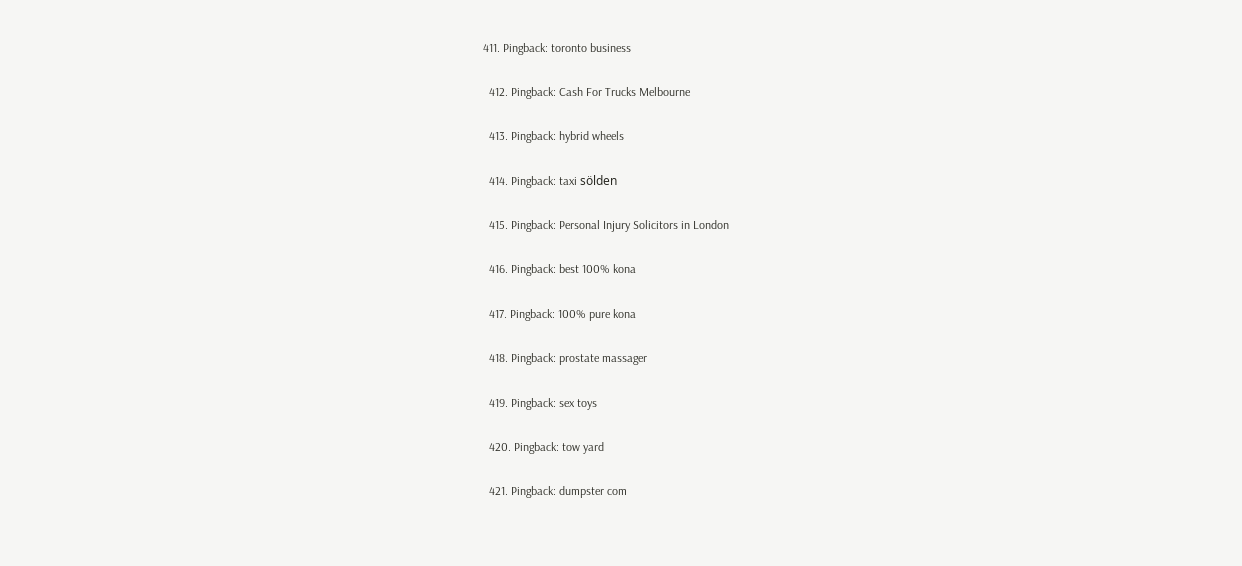411. Pingback: toronto business

  412. Pingback: Cash For Trucks Melbourne

  413. Pingback: hybrid wheels

  414. Pingback: taxi sölden

  415. Pingback: Personal Injury Solicitors in London

  416. Pingback: best 100% kona

  417. Pingback: 100% pure kona

  418. Pingback: prostate massager

  419. Pingback: sex toys

  420. Pingback: tow yard

  421. Pingback: dumpster com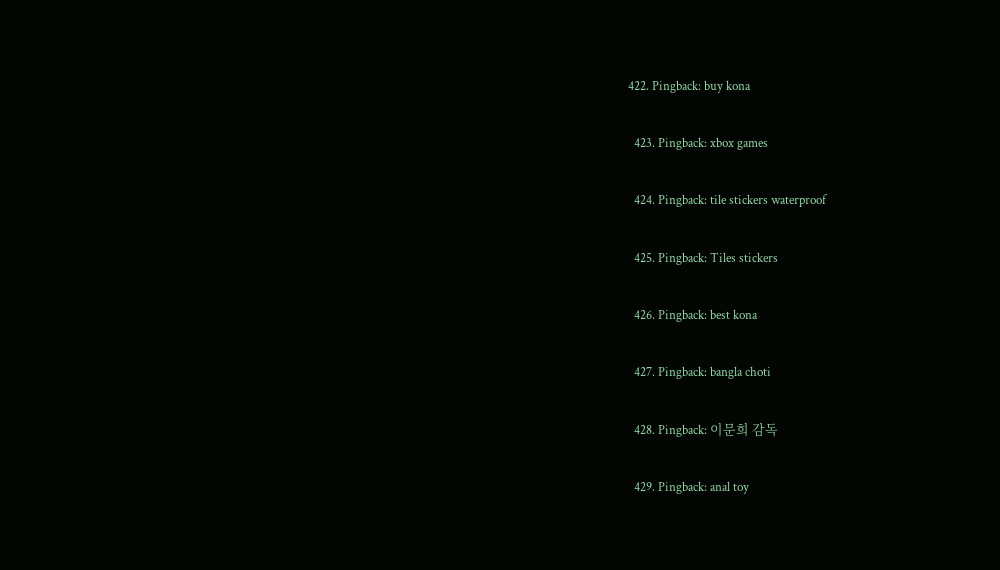422. Pingback: buy kona

  423. Pingback: xbox games

  424. Pingback: tile stickers waterproof

  425. Pingback: Tiles stickers

  426. Pingback: best kona

  427. Pingback: bangla choti

  428. Pingback: 이문희 감독

  429. Pingback: anal toy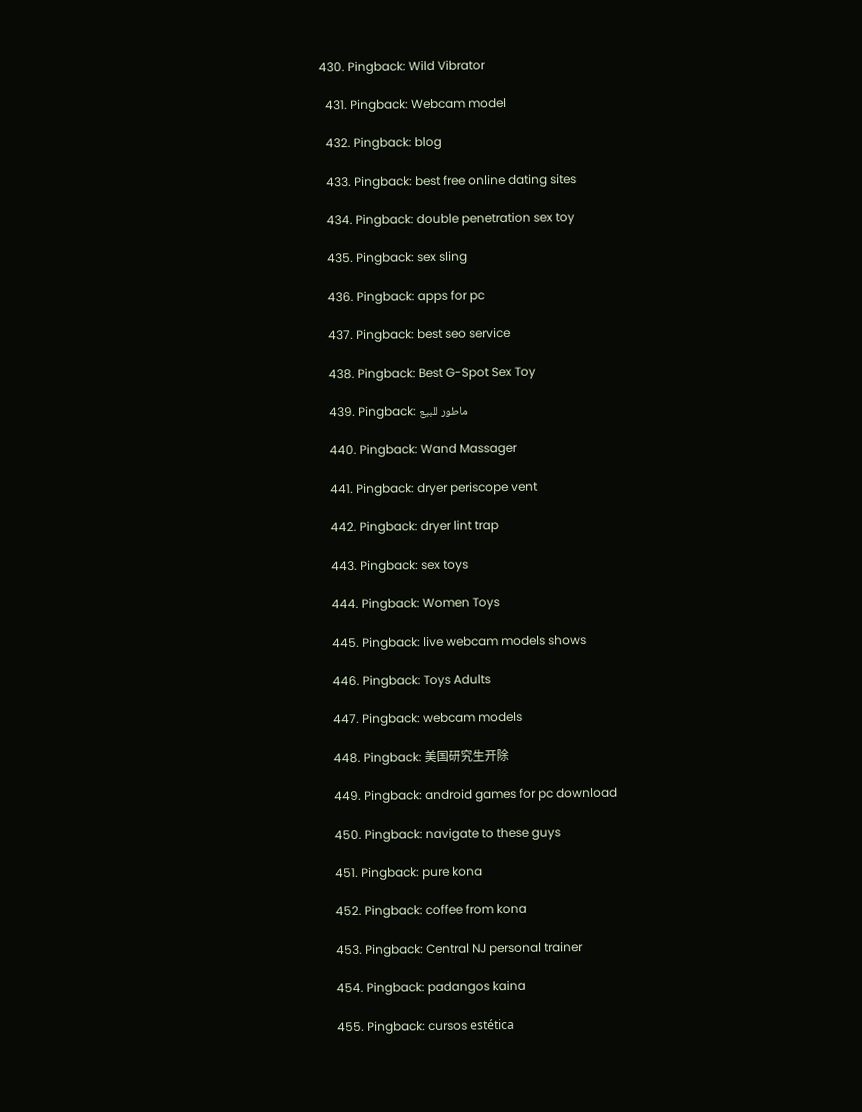430. Pingback: Wild Vibrator

  431. Pingback: Webcam model

  432. Pingback: blog

  433. Pingback: best free online dating sites

  434. Pingback: double penetration sex toy

  435. Pingback: sex sling

  436. Pingback: apps for pc

  437. Pingback: best seo service

  438. Pingback: Best G-Spot Sex Toy

  439. Pingback: ماطور للبيع

  440. Pingback: Wand Massager

  441. Pingback: dryer periscope vent

  442. Pingback: dryer lint trap

  443. Pingback: sex toys

  444. Pingback: Women Toys

  445. Pingback: live webcam models shows

  446. Pingback: Toys Adults

  447. Pingback: webcam models

  448. Pingback: 美国研究生开除

  449. Pingback: android games for pc download

  450. Pingback: navigate to these guys

  451. Pingback: pure kona

  452. Pingback: coffee from kona

  453. Pingback: Central NJ personal trainer

  454. Pingback: padangos kaina

  455. Pingback: cursos estética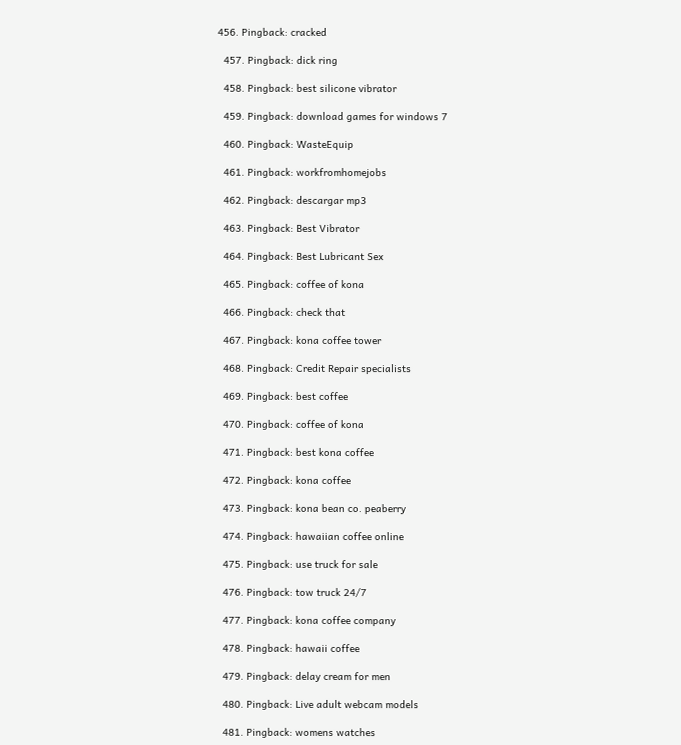456. Pingback: cracked

  457. Pingback: dick ring

  458. Pingback: best silicone vibrator

  459. Pingback: download games for windows 7

  460. Pingback: WasteEquip

  461. Pingback: workfromhomejobs

  462. Pingback: descargar mp3

  463. Pingback: Best Vibrator

  464. Pingback: Best Lubricant Sex

  465. Pingback: coffee of kona

  466. Pingback: check that

  467. Pingback: kona coffee tower

  468. Pingback: Credit Repair specialists

  469. Pingback: best coffee

  470. Pingback: coffee of kona

  471. Pingback: best kona coffee

  472. Pingback: kona coffee

  473. Pingback: kona bean co. peaberry

  474. Pingback: hawaiian coffee online

  475. Pingback: use truck for sale

  476. Pingback: tow truck 24/7

  477. Pingback: kona coffee company

  478. Pingback: hawaii coffee

  479. Pingback: delay cream for men

  480. Pingback: Live adult webcam models

  481. Pingback: womens watches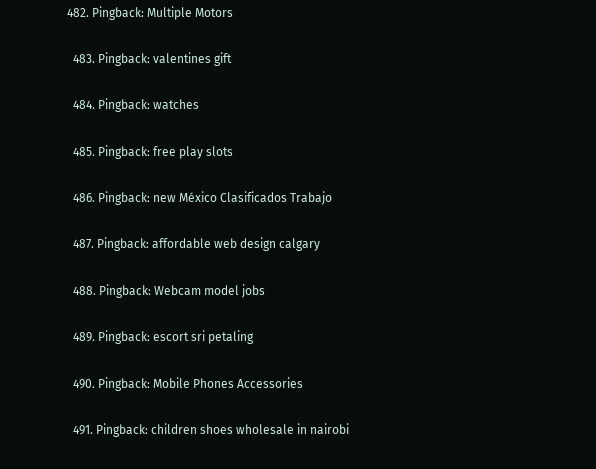482. Pingback: Multiple Motors

  483. Pingback: valentines gift

  484. Pingback: watches

  485. Pingback: free play slots

  486. Pingback: new México Clasificados Trabajo

  487. Pingback: affordable web design calgary

  488. Pingback: Webcam model jobs

  489. Pingback: escort sri petaling

  490. Pingback: Mobile Phones Accessories

  491. Pingback: children shoes wholesale in nairobi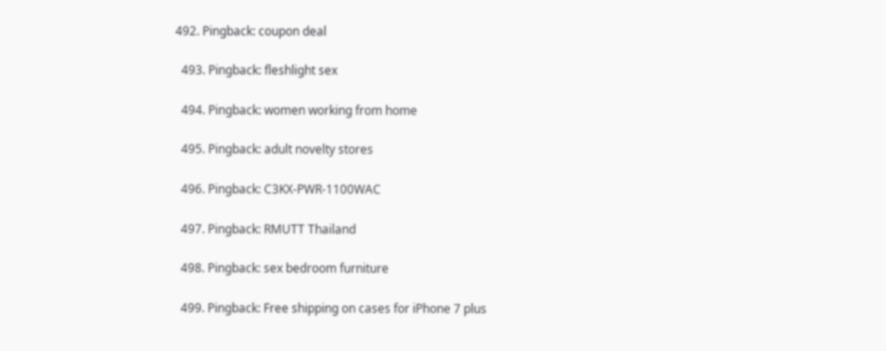492. Pingback: coupon deal

  493. Pingback: fleshlight sex

  494. Pingback: women working from home

  495. Pingback: adult novelty stores

  496. Pingback: C3KX-PWR-1100WAC

  497. Pingback: RMUTT Thailand

  498. Pingback: sex bedroom furniture

  499. Pingback: Free shipping on cases for iPhone 7 plus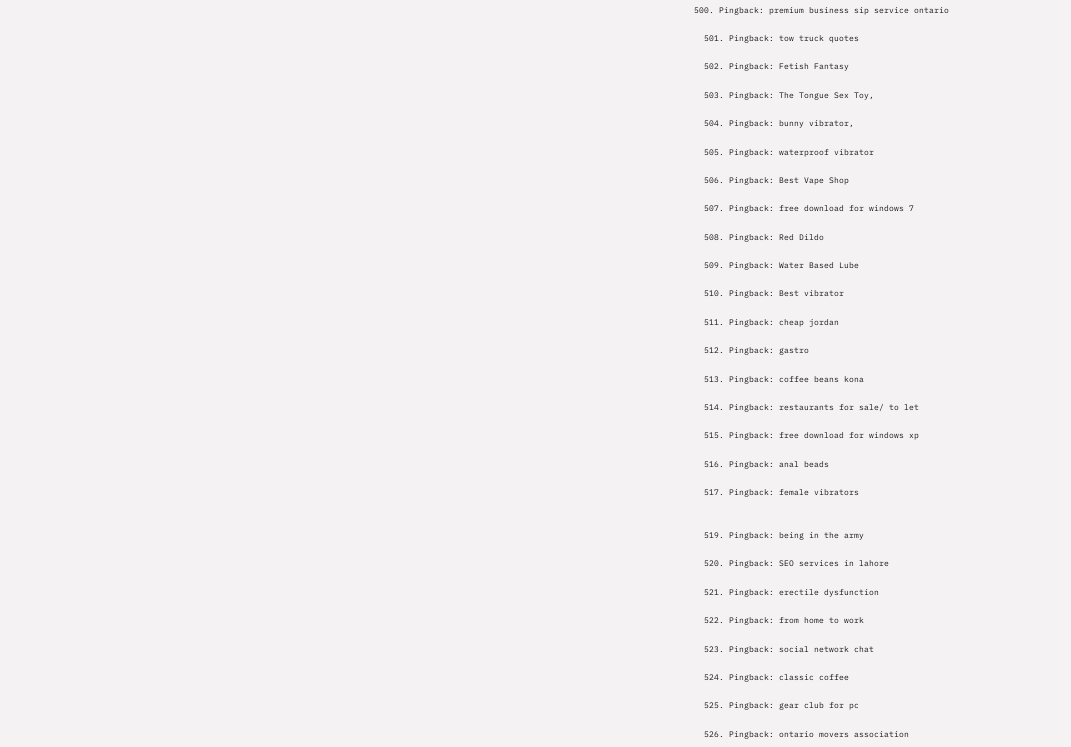500. Pingback: premium business sip service ontario

  501. Pingback: tow truck quotes

  502. Pingback: Fetish Fantasy

  503. Pingback: The Tongue Sex Toy,

  504. Pingback: bunny vibrator,

  505. Pingback: waterproof vibrator

  506. Pingback: Best Vape Shop

  507. Pingback: free download for windows 7

  508. Pingback: Red Dildo

  509. Pingback: Water Based Lube

  510. Pingback: Best vibrator

  511. Pingback: cheap jordan

  512. Pingback: gastro

  513. Pingback: coffee beans kona

  514. Pingback: restaurants for sale/ to let

  515. Pingback: free download for windows xp

  516. Pingback: anal beads

  517. Pingback: female vibrators


  519. Pingback: being in the army

  520. Pingback: SEO services in lahore

  521. Pingback: erectile dysfunction

  522. Pingback: from home to work

  523. Pingback: social network chat

  524. Pingback: classic coffee

  525. Pingback: gear club for pc

  526. Pingback: ontario movers association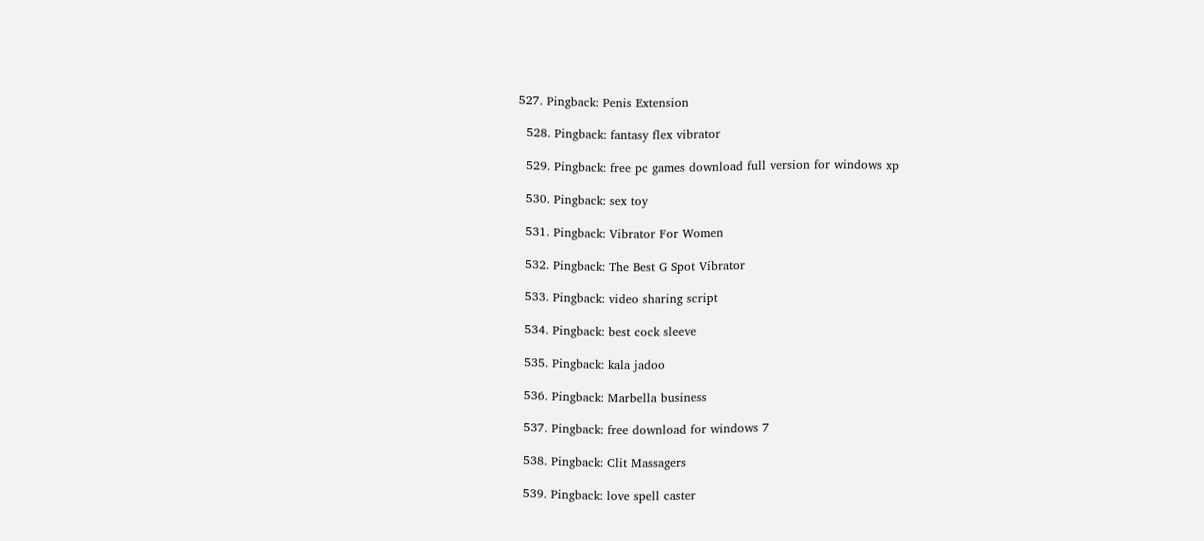527. Pingback: Penis Extension

  528. Pingback: fantasy flex vibrator

  529. Pingback: free pc games download full version for windows xp

  530. Pingback: sex toy

  531. Pingback: Vibrator For Women

  532. Pingback: The Best G Spot Vibrator

  533. Pingback: video sharing script

  534. Pingback: best cock sleeve

  535. Pingback: kala jadoo

  536. Pingback: Marbella business

  537. Pingback: free download for windows 7

  538. Pingback: Clit Massagers

  539. Pingback: love spell caster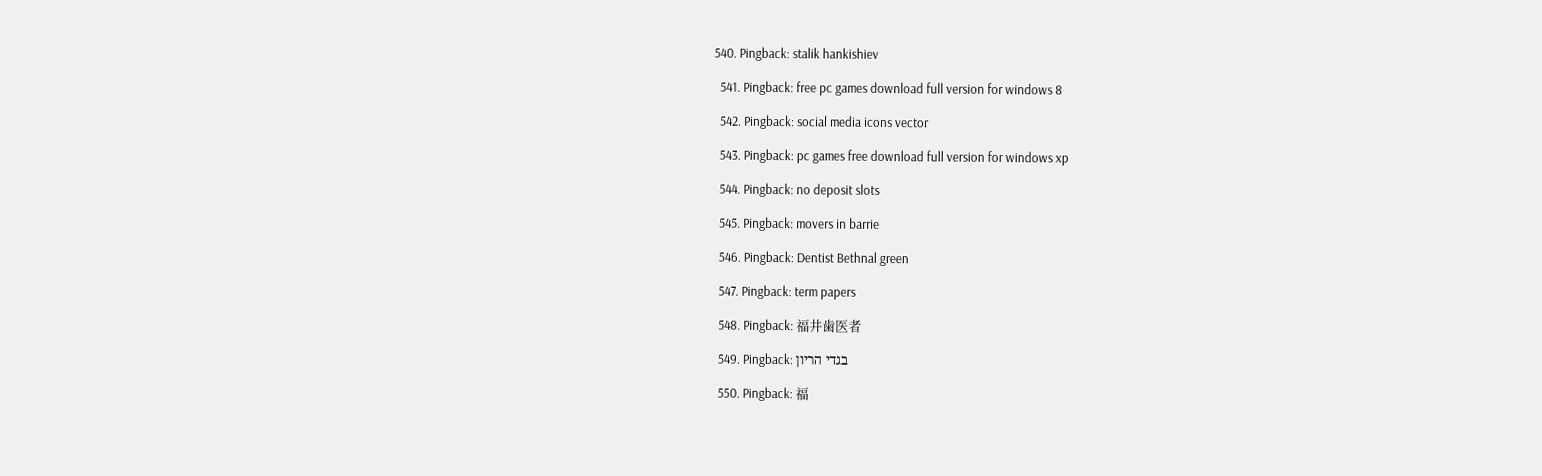540. Pingback: stalik hankishiev

  541. Pingback: free pc games download full version for windows 8

  542. Pingback: social media icons vector

  543. Pingback: pc games free download full version for windows xp

  544. Pingback: no deposit slots

  545. Pingback: movers in barrie

  546. Pingback: Dentist Bethnal green

  547. Pingback: term papers

  548. Pingback: 福井歯医者

  549. Pingback: בגדי הריון

  550. Pingback: 福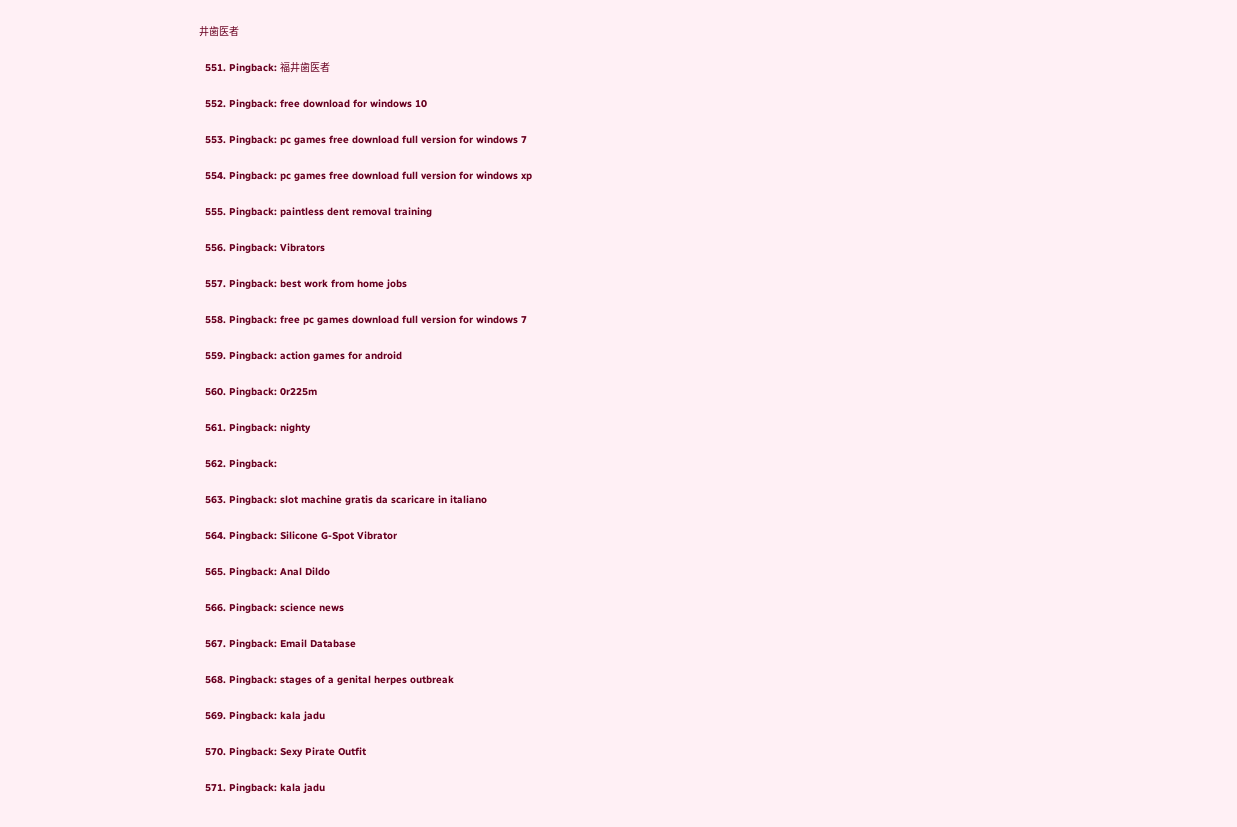井歯医者

  551. Pingback: 福井歯医者

  552. Pingback: free download for windows 10

  553. Pingback: pc games free download full version for windows 7

  554. Pingback: pc games free download full version for windows xp

  555. Pingback: paintless dent removal training

  556. Pingback: Vibrators

  557. Pingback: best work from home jobs

  558. Pingback: free pc games download full version for windows 7

  559. Pingback: action games for android

  560. Pingback: 0r225m

  561. Pingback: nighty

  562. Pingback:

  563. Pingback: slot machine gratis da scaricare in italiano

  564. Pingback: Silicone G-Spot Vibrator

  565. Pingback: Anal Dildo

  566. Pingback: science news

  567. Pingback: Email Database

  568. Pingback: stages of a genital herpes outbreak

  569. Pingback: kala jadu

  570. Pingback: Sexy Pirate Outfit

  571. Pingback: kala jadu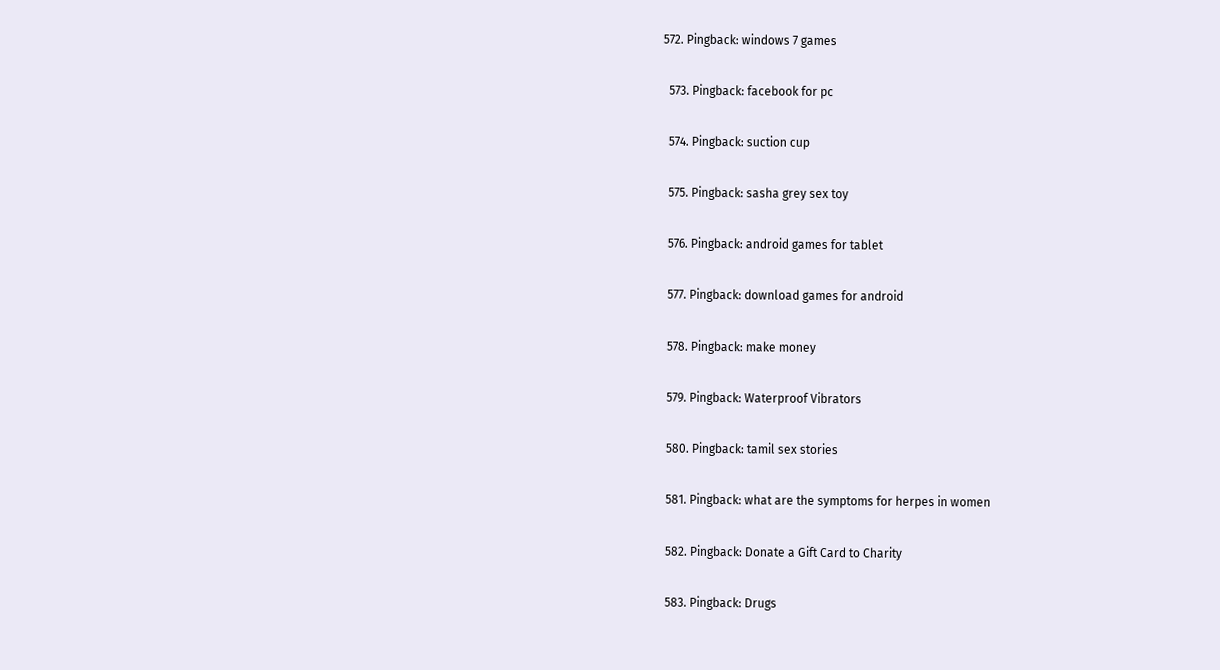572. Pingback: windows 7 games

  573. Pingback: facebook for pc

  574. Pingback: suction cup

  575. Pingback: sasha grey sex toy

  576. Pingback: android games for tablet

  577. Pingback: download games for android

  578. Pingback: make money

  579. Pingback: Waterproof Vibrators

  580. Pingback: tamil sex stories

  581. Pingback: what are the symptoms for herpes in women

  582. Pingback: Donate a Gift Card to Charity

  583. Pingback: Drugs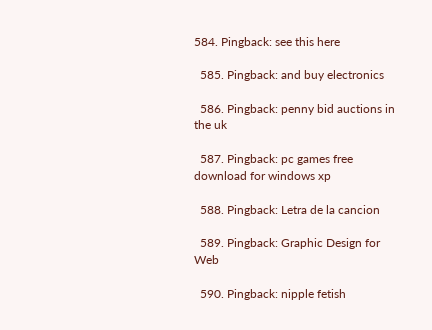584. Pingback: see this here

  585. Pingback: and buy electronics

  586. Pingback: penny bid auctions in the uk

  587. Pingback: pc games free download for windows xp

  588. Pingback: Letra de la cancion

  589. Pingback: Graphic Design for Web

  590. Pingback: nipple fetish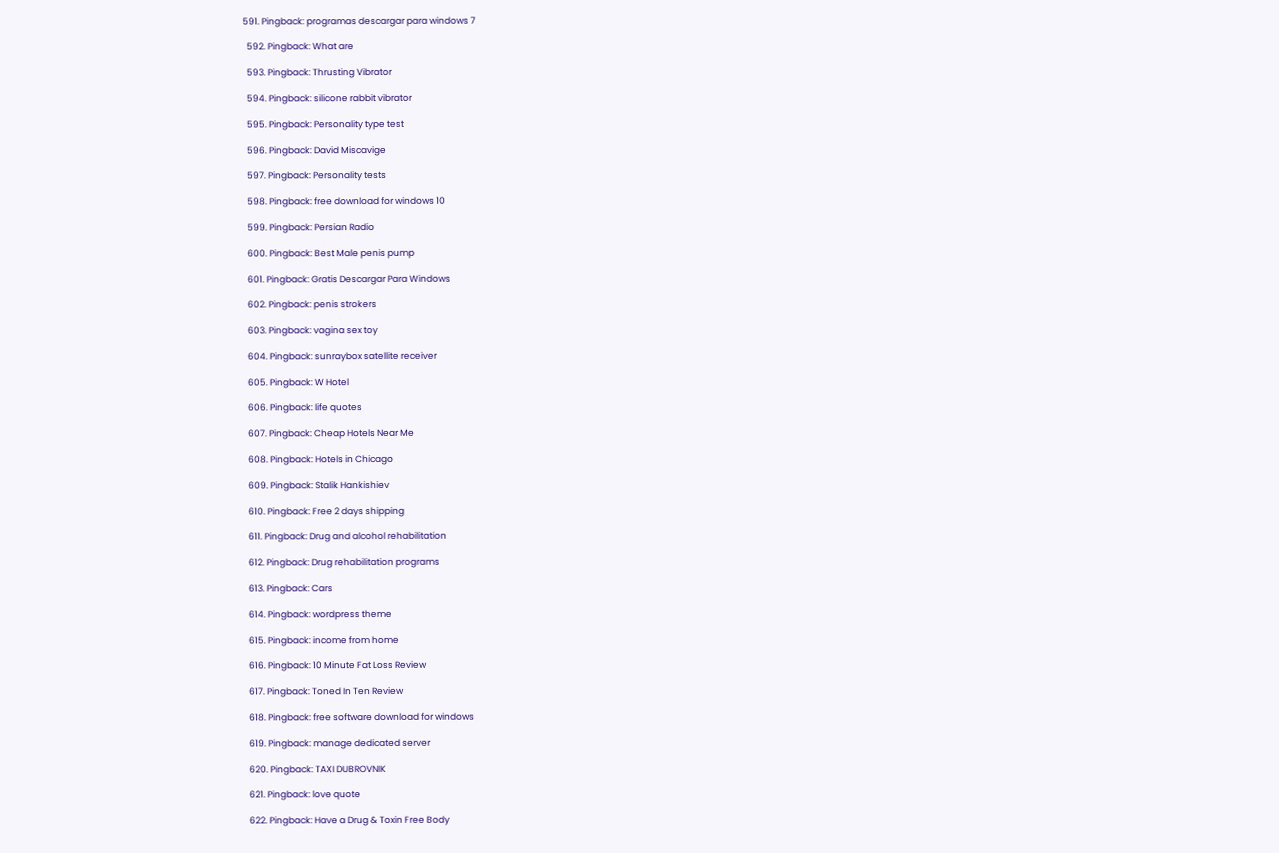591. Pingback: programas descargar para windows 7

  592. Pingback: What are

  593. Pingback: Thrusting Vibrator

  594. Pingback: silicone rabbit vibrator

  595. Pingback: Personality type test

  596. Pingback: David Miscavige

  597. Pingback: Personality tests

  598. Pingback: free download for windows 10

  599. Pingback: Persian Radio

  600. Pingback: Best Male penis pump

  601. Pingback: Gratis Descargar Para Windows

  602. Pingback: penis strokers

  603. Pingback: vagina sex toy

  604. Pingback: sunraybox satellite receiver

  605. Pingback: W Hotel

  606. Pingback: life quotes

  607. Pingback: Cheap Hotels Near Me

  608. Pingback: Hotels in Chicago

  609. Pingback: Stalik Hankishiev

  610. Pingback: Free 2 days shipping

  611. Pingback: Drug and alcohol rehabilitation

  612. Pingback: Drug rehabilitation programs

  613. Pingback: Cars

  614. Pingback: wordpress theme

  615. Pingback: income from home

  616. Pingback: 10 Minute Fat Loss Review

  617. Pingback: Toned In Ten Review

  618. Pingback: free software download for windows

  619. Pingback: manage dedicated server

  620. Pingback: TAXI DUBROVNIK

  621. Pingback: love quote

  622. Pingback: Have a Drug & Toxin Free Body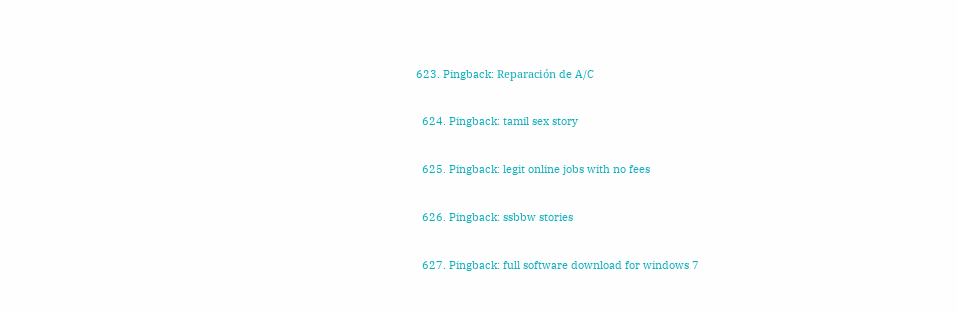623. Pingback: Reparación de A/C

  624. Pingback: tamil sex story

  625. Pingback: legit online jobs with no fees

  626. Pingback: ssbbw stories

  627. Pingback: full software download for windows 7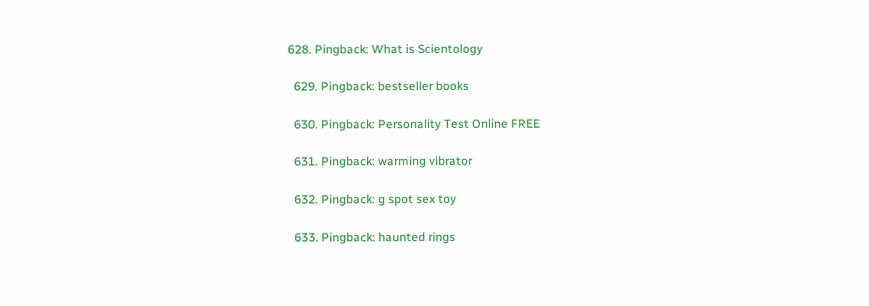628. Pingback: What is Scientology

  629. Pingback: bestseller books

  630. Pingback: Personality Test Online FREE

  631. Pingback: warming vibrator

  632. Pingback: g spot sex toy

  633. Pingback: haunted rings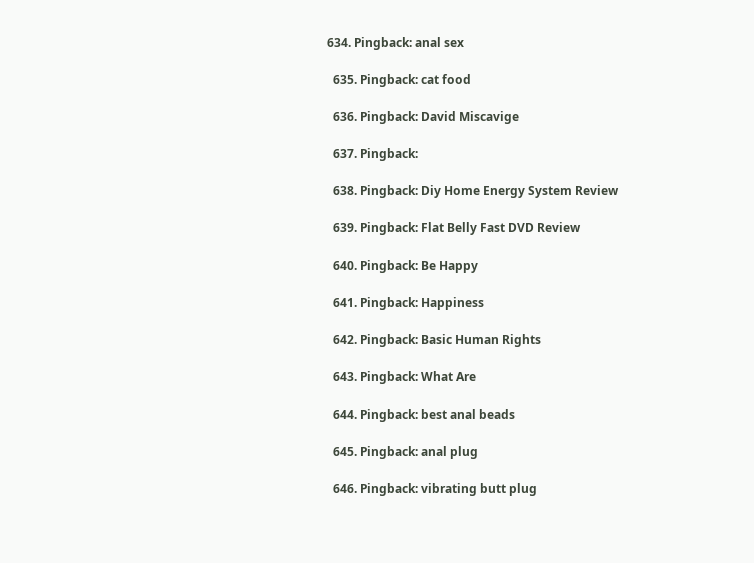634. Pingback: anal sex

  635. Pingback: cat food

  636. Pingback: David Miscavige

  637. Pingback:

  638. Pingback: Diy Home Energy System Review

  639. Pingback: Flat Belly Fast DVD Review

  640. Pingback: Be Happy

  641. Pingback: Happiness

  642. Pingback: Basic Human Rights

  643. Pingback: What Are

  644. Pingback: best anal beads

  645. Pingback: anal plug

  646. Pingback: vibrating butt plug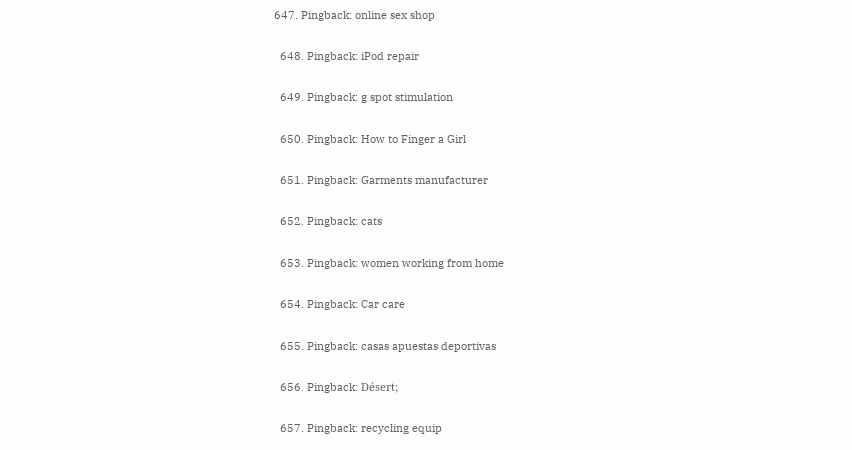647. Pingback: online sex shop

  648. Pingback: iPod repair

  649. Pingback: g spot stimulation

  650. Pingback: How to Finger a Girl

  651. Pingback: Garments manufacturer

  652. Pingback: cats

  653. Pingback: women working from home

  654. Pingback: Car care

  655. Pingback: casas apuestas deportivas

  656. Pingback: Désert;

  657. Pingback: recycling equip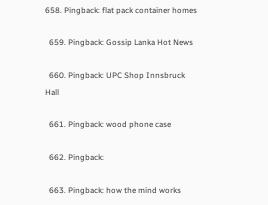658. Pingback: flat pack container homes

  659. Pingback: Gossip Lanka Hot News

  660. Pingback: UPC Shop Innsbruck Hall

  661. Pingback: wood phone case

  662. Pingback:

  663. Pingback: how the mind works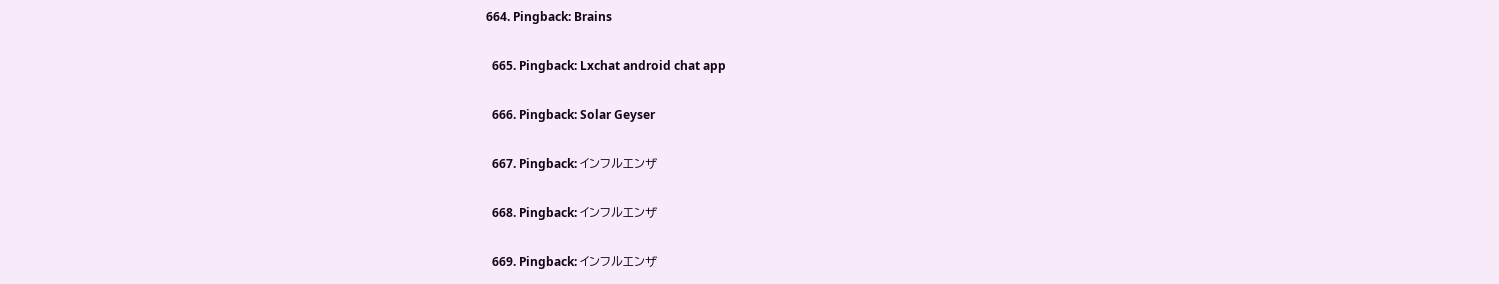664. Pingback: Brains

  665. Pingback: Lxchat android chat app

  666. Pingback: Solar Geyser

  667. Pingback: インフルエンザ

  668. Pingback: インフルエンザ

  669. Pingback: インフルエンザ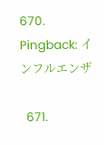670. Pingback: インフルエンザ

  671.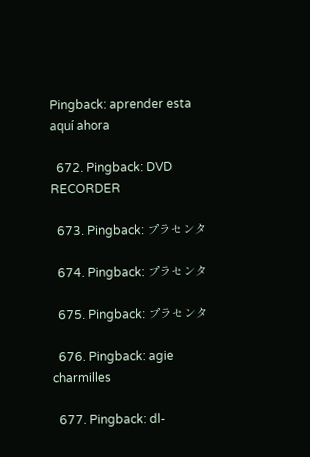Pingback: aprender esta aquí ahora

  672. Pingback: DVD RECORDER

  673. Pingback: プラセンタ

  674. Pingback: プラセンタ

  675. Pingback: プラセンタ

  676. Pingback: agie charmilles

  677. Pingback: dl-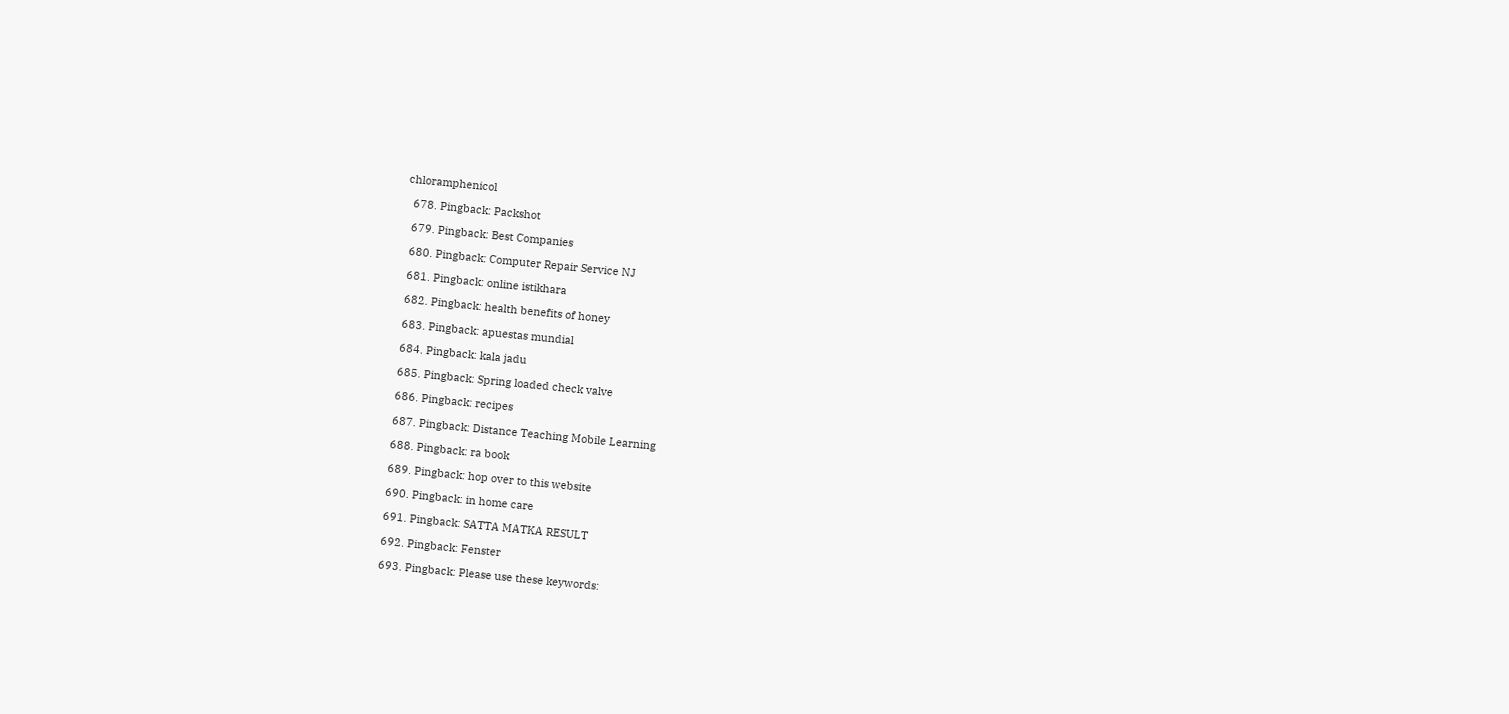chloramphenicol

  678. Pingback: Packshot

  679. Pingback: Best Companies

  680. Pingback: Computer Repair Service NJ

  681. Pingback: online istikhara

  682. Pingback: health benefits of honey

  683. Pingback: apuestas mundial

  684. Pingback: kala jadu

  685. Pingback: Spring loaded check valve

  686. Pingback: recipes

  687. Pingback: Distance Teaching Mobile Learning

  688. Pingback: ra book

  689. Pingback: hop over to this website

  690. Pingback: in home care

  691. Pingback: SATTA MATKA RESULT

  692. Pingback: Fenster

  693. Pingback: Please use these keywords: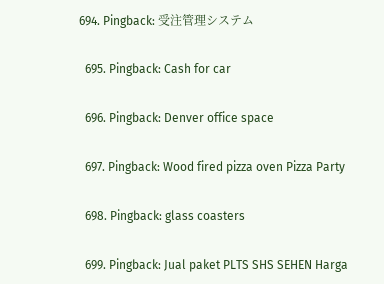694. Pingback: 受注管理システム

  695. Pingback: Cash for car

  696. Pingback: Denver office space

  697. Pingback: Wood fired pizza oven Pizza Party

  698. Pingback: glass coasters

  699. Pingback: Jual paket PLTS SHS SEHEN Harga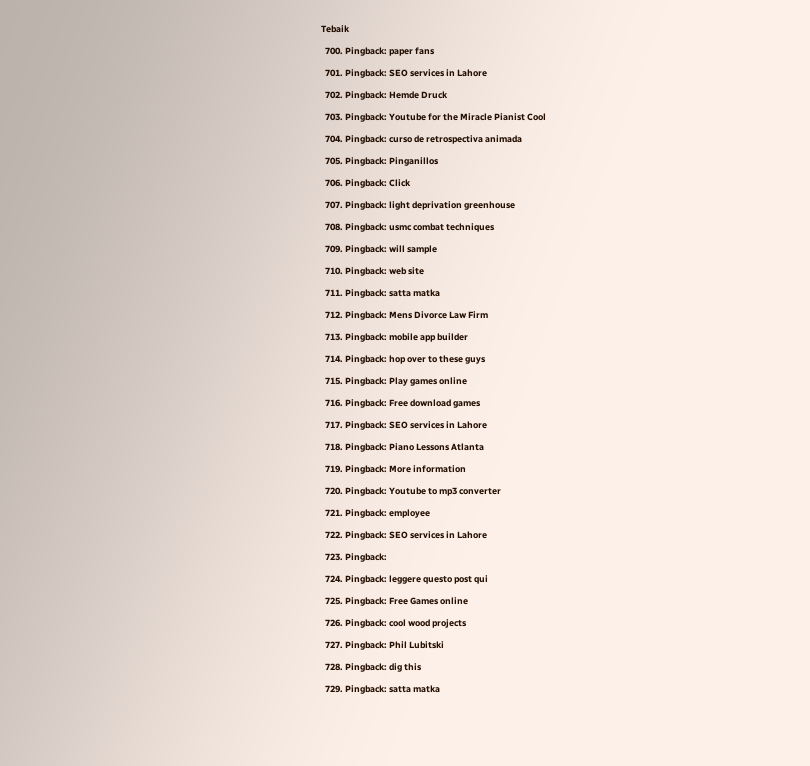Tebaik

  700. Pingback: paper fans

  701. Pingback: SEO services in Lahore

  702. Pingback: Hemde Druck

  703. Pingback: Youtube for the Miracle Pianist Cool

  704. Pingback: curso de retrospectiva animada

  705. Pingback: Pinganillos

  706. Pingback: Click

  707. Pingback: light deprivation greenhouse

  708. Pingback: usmc combat techniques

  709. Pingback: will sample

  710. Pingback: web site

  711. Pingback: satta matka

  712. Pingback: Mens Divorce Law Firm

  713. Pingback: mobile app builder

  714. Pingback: hop over to these guys

  715. Pingback: Play games online

  716. Pingback: Free download games

  717. Pingback: SEO services in Lahore

  718. Pingback: Piano Lessons Atlanta

  719. Pingback: More information

  720. Pingback: Youtube to mp3 converter

  721. Pingback: employee

  722. Pingback: SEO services in Lahore

  723. Pingback:

  724. Pingback: leggere questo post qui

  725. Pingback: Free Games online

  726. Pingback: cool wood projects

  727. Pingback: Phil Lubitski

  728. Pingback: dig this

  729. Pingback: satta matka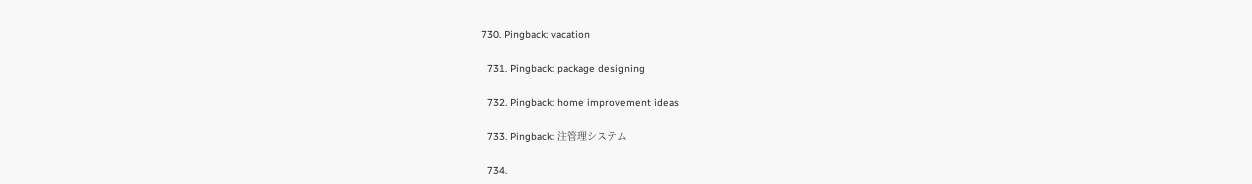730. Pingback: vacation

  731. Pingback: package designing

  732. Pingback: home improvement ideas

  733. Pingback: 注管理システム

  734.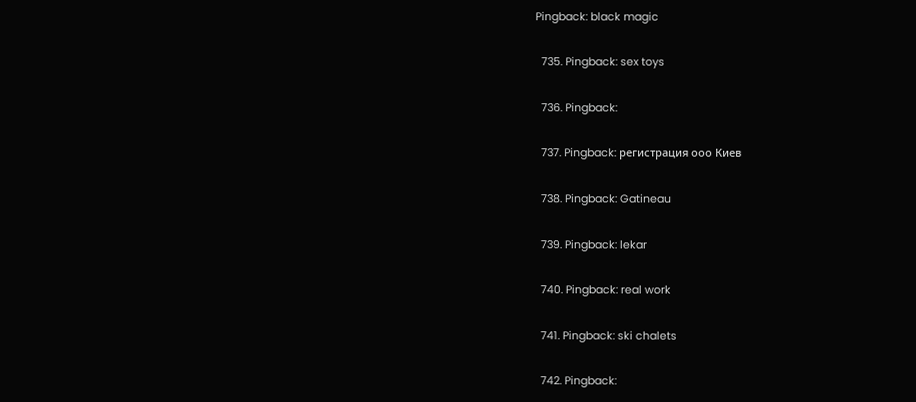Pingback: black magic

  735. Pingback: sex toys

  736. Pingback:

  737. Pingback: регистрация ооо Киев

  738. Pingback: Gatineau

  739. Pingback: lekar

  740. Pingback: real work

  741. Pingback: ski chalets

  742. Pingback: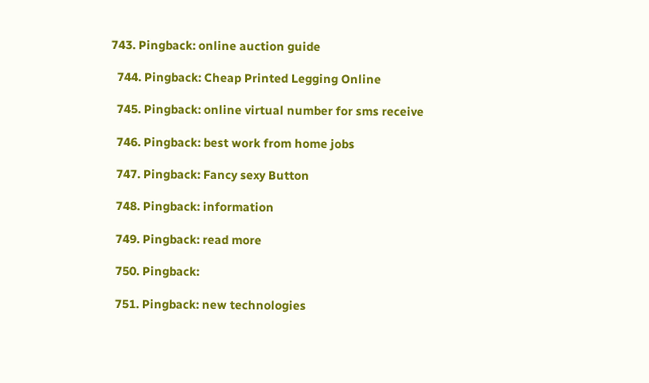743. Pingback: online auction guide

  744. Pingback: Cheap Printed Legging Online

  745. Pingback: online virtual number for sms receive

  746. Pingback: best work from home jobs

  747. Pingback: Fancy sexy Button

  748. Pingback: information

  749. Pingback: read more

  750. Pingback:

  751. Pingback: new technologies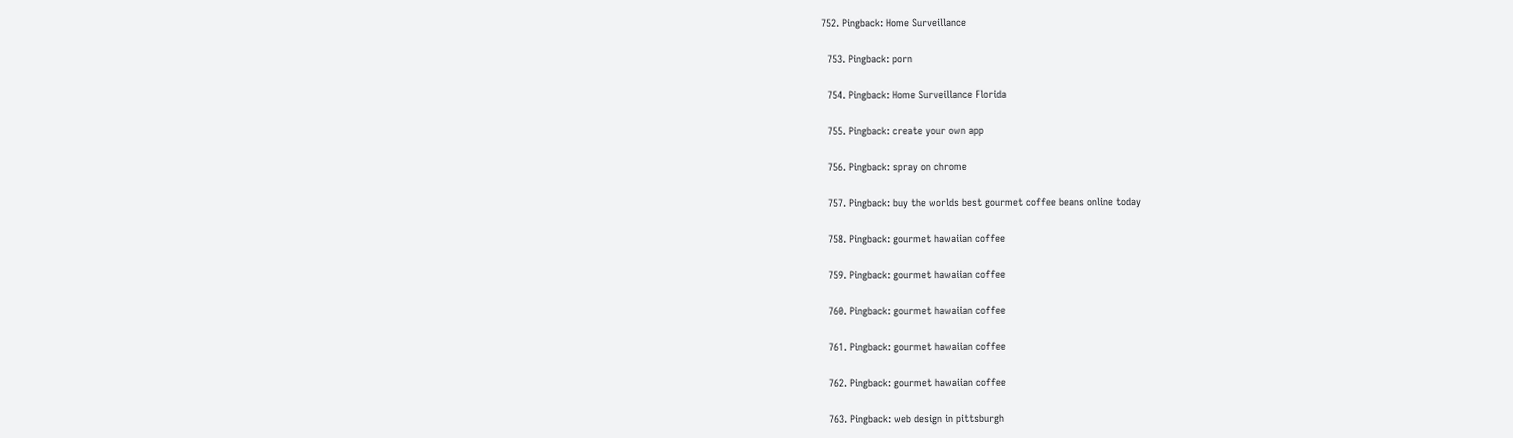752. Pingback: Home Surveillance

  753. Pingback: porn

  754. Pingback: Home Surveillance Florida

  755. Pingback: create your own app

  756. Pingback: spray on chrome

  757. Pingback: buy the worlds best gourmet coffee beans online today

  758. Pingback: gourmet hawaiian coffee

  759. Pingback: gourmet hawaiian coffee

  760. Pingback: gourmet hawaiian coffee

  761. Pingback: gourmet hawaiian coffee

  762. Pingback: gourmet hawaiian coffee

  763. Pingback: web design in pittsburgh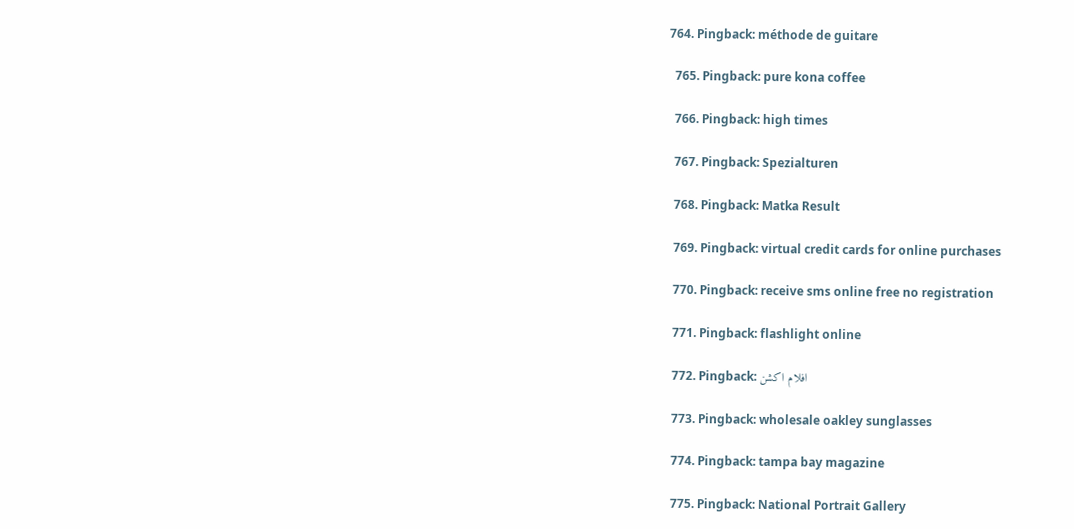764. Pingback: méthode de guitare

  765. Pingback: pure kona coffee

  766. Pingback: high times

  767. Pingback: Spezialturen

  768. Pingback: Matka Result

  769. Pingback: virtual credit cards for online purchases

  770. Pingback: receive sms online free no registration

  771. Pingback: flashlight online

  772. Pingback: افلام اكشن

  773. Pingback: wholesale oakley sunglasses

  774. Pingback: tampa bay magazine

  775. Pingback: National Portrait Gallery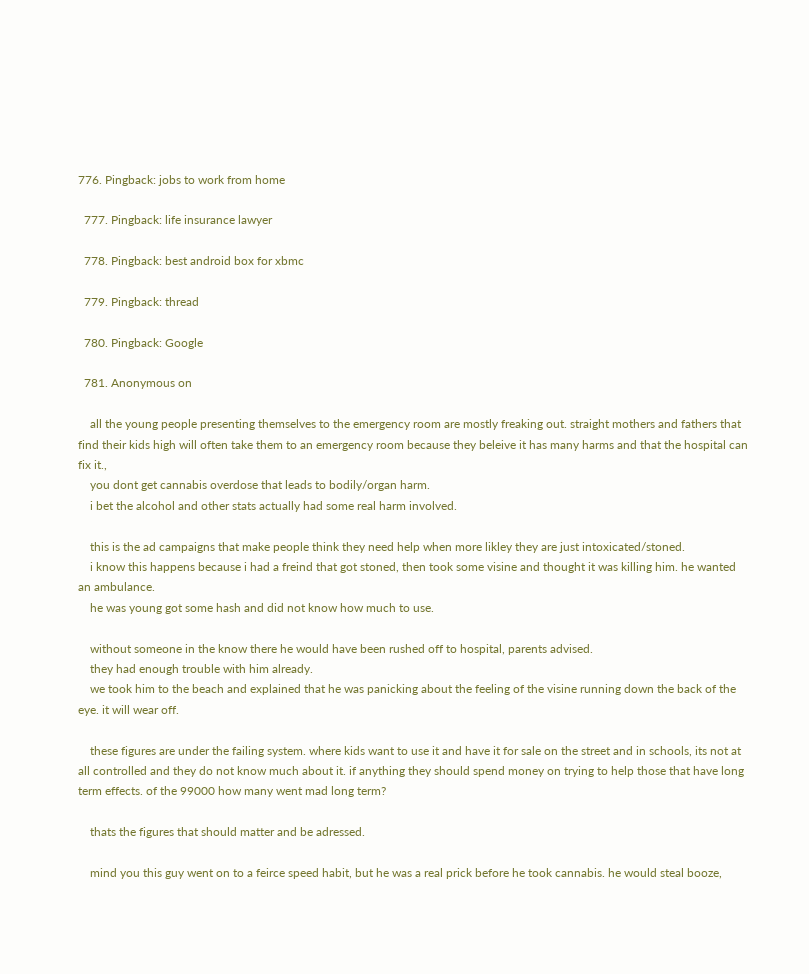776. Pingback: jobs to work from home

  777. Pingback: life insurance lawyer

  778. Pingback: best android box for xbmc

  779. Pingback: thread

  780. Pingback: Google

  781. Anonymous on

    all the young people presenting themselves to the emergency room are mostly freaking out. straight mothers and fathers that find their kids high will often take them to an emergency room because they beleive it has many harms and that the hospital can fix it.,
    you dont get cannabis overdose that leads to bodily/organ harm.
    i bet the alcohol and other stats actually had some real harm involved.

    this is the ad campaigns that make people think they need help when more likley they are just intoxicated/stoned.
    i know this happens because i had a freind that got stoned, then took some visine and thought it was killing him. he wanted an ambulance.
    he was young got some hash and did not know how much to use.

    without someone in the know there he would have been rushed off to hospital, parents advised.
    they had enough trouble with him already.
    we took him to the beach and explained that he was panicking about the feeling of the visine running down the back of the eye. it will wear off.

    these figures are under the failing system. where kids want to use it and have it for sale on the street and in schools, its not at all controlled and they do not know much about it. if anything they should spend money on trying to help those that have long term effects. of the 99000 how many went mad long term?

    thats the figures that should matter and be adressed.

    mind you this guy went on to a feirce speed habit, but he was a real prick before he took cannabis. he would steal booze,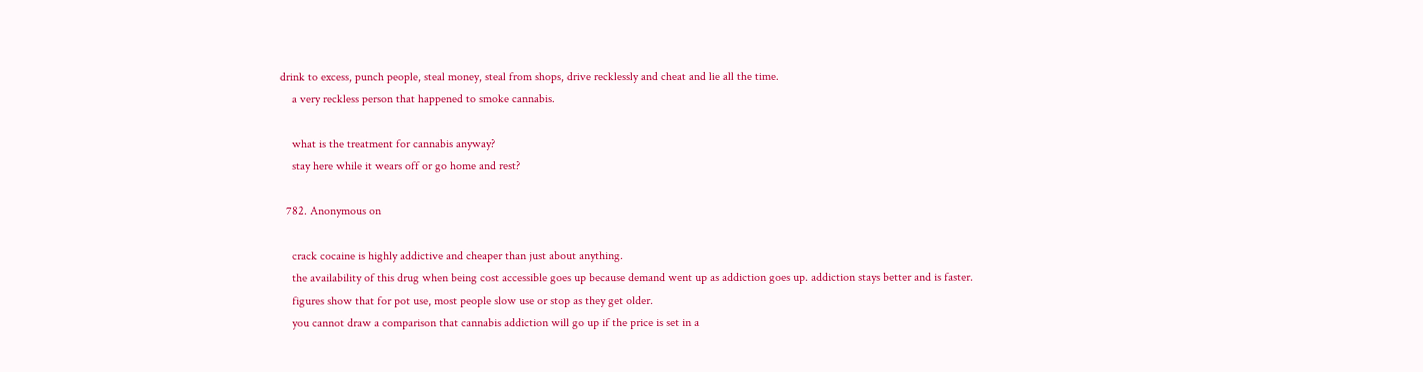drink to excess, punch people, steal money, steal from shops, drive recklessly and cheat and lie all the time.
    a very reckless person that happened to smoke cannabis.

    what is the treatment for cannabis anyway?
    stay here while it wears off or go home and rest?

  782. Anonymous on

    crack cocaine is highly addictive and cheaper than just about anything.
    the availability of this drug when being cost accessible goes up because demand went up as addiction goes up. addiction stays better and is faster.
    figures show that for pot use, most people slow use or stop as they get older.
    you cannot draw a comparison that cannabis addiction will go up if the price is set in a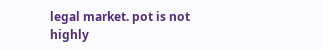legal market. pot is not highly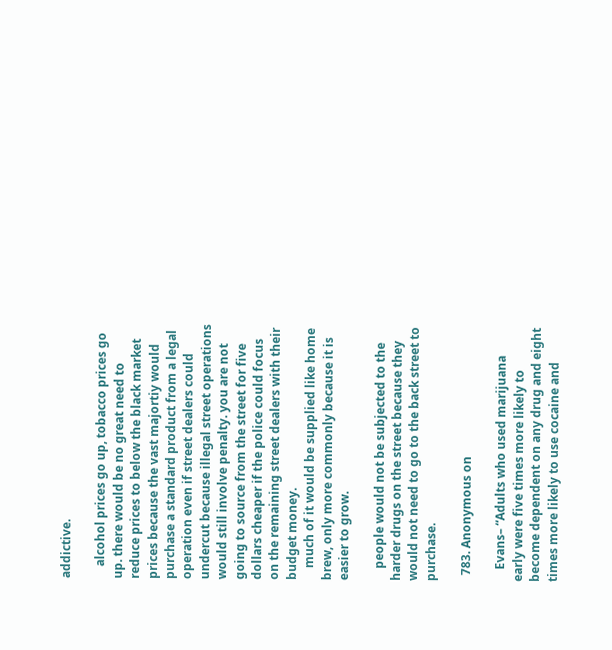addictive.

    alcohol prices go up, tobacco prices go up. there would be no great need to reduce prices to below the black market prices because the vast majortiy would purchase a standard product from a legal operation even if street dealers could undercut because illegal street operations would still involve penalty. you are not going to source from the street for five dollars cheaper if the police could focus on the remaining street dealers with their budget money.
    much of it would be supplied like home brew, only more commonly because it is easier to grow.

    people would not be subjected to the harder drugs on the street because they would not need to go to the back street to purchase.

  783. Anonymous on

    Evans– “Adults who used marijuana early were five times more likely to become dependent on any drug and eight times more likely to use cocaine and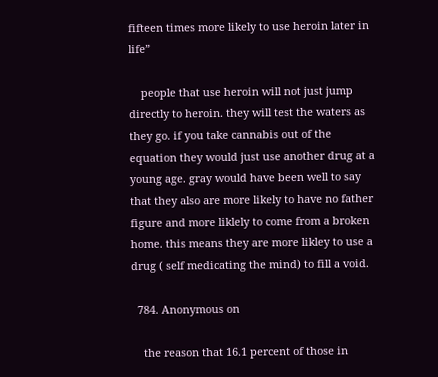fifteen times more likely to use heroin later in life”

    people that use heroin will not just jump directly to heroin. they will test the waters as they go. if you take cannabis out of the equation they would just use another drug at a young age. gray would have been well to say that they also are more likely to have no father figure and more liklely to come from a broken home. this means they are more likley to use a drug ( self medicating the mind) to fill a void.

  784. Anonymous on

    the reason that 16.1 percent of those in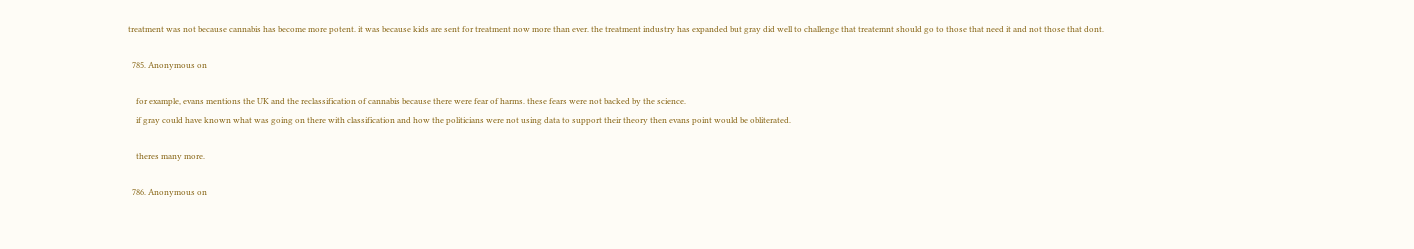treatment was not because cannabis has become more potent. it was because kids are sent for treatment now more than ever. the treatment industry has expanded but gray did well to challenge that treatemnt should go to those that need it and not those that dont.

  785. Anonymous on

    for example, evans mentions the UK and the reclassification of cannabis because there were fear of harms. these fears were not backed by the science.
    if gray could have known what was going on there with classification and how the politicians were not using data to support their theory then evans point would be obliterated.

    theres many more.

  786. Anonymous on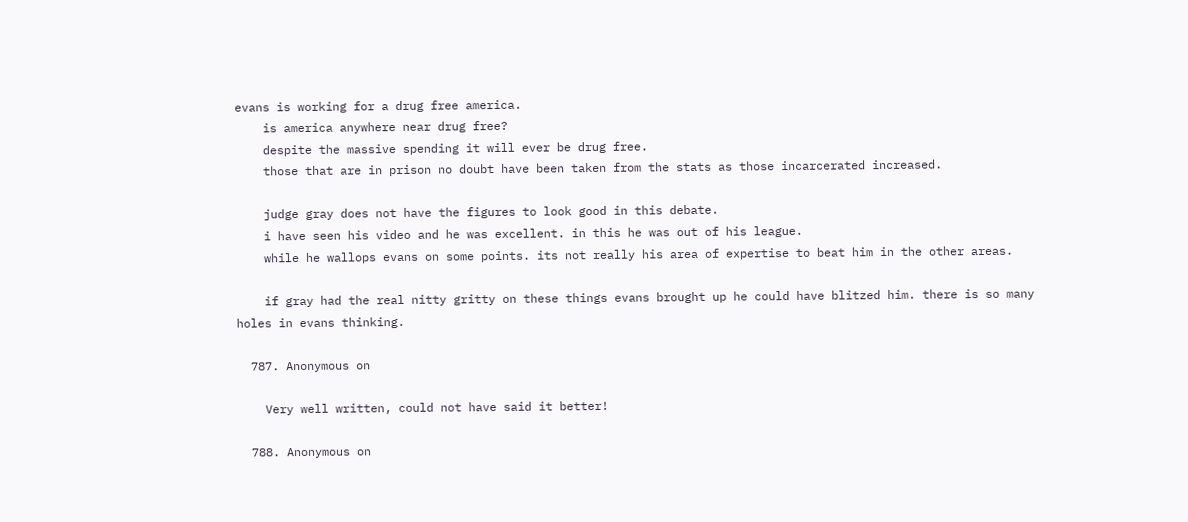evans is working for a drug free america.
    is america anywhere near drug free?
    despite the massive spending it will ever be drug free.
    those that are in prison no doubt have been taken from the stats as those incarcerated increased.

    judge gray does not have the figures to look good in this debate.
    i have seen his video and he was excellent. in this he was out of his league.
    while he wallops evans on some points. its not really his area of expertise to beat him in the other areas.

    if gray had the real nitty gritty on these things evans brought up he could have blitzed him. there is so many holes in evans thinking.

  787. Anonymous on

    Very well written, could not have said it better!

  788. Anonymous on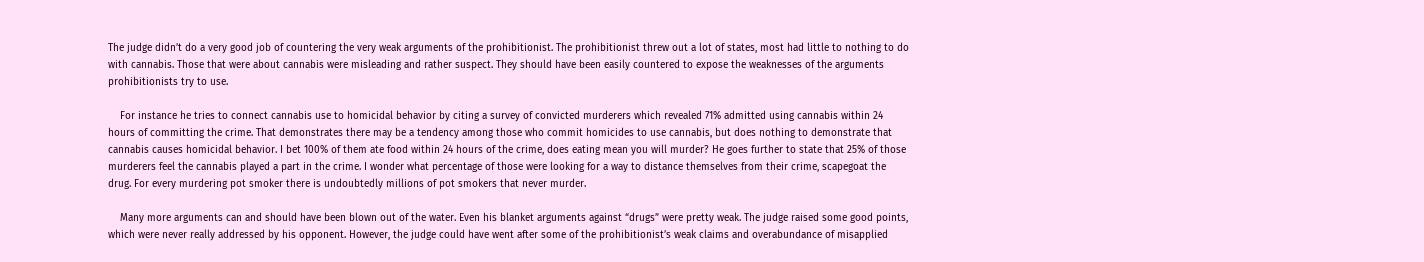The judge didn’t do a very good job of countering the very weak arguments of the prohibitionist. The prohibitionist threw out a lot of states, most had little to nothing to do with cannabis. Those that were about cannabis were misleading and rather suspect. They should have been easily countered to expose the weaknesses of the arguments prohibitionists try to use.

    For instance he tries to connect cannabis use to homicidal behavior by citing a survey of convicted murderers which revealed 71% admitted using cannabis within 24 hours of committing the crime. That demonstrates there may be a tendency among those who commit homicides to use cannabis, but does nothing to demonstrate that cannabis causes homicidal behavior. I bet 100% of them ate food within 24 hours of the crime, does eating mean you will murder? He goes further to state that 25% of those murderers feel the cannabis played a part in the crime. I wonder what percentage of those were looking for a way to distance themselves from their crime, scapegoat the drug. For every murdering pot smoker there is undoubtedly millions of pot smokers that never murder.

    Many more arguments can and should have been blown out of the water. Even his blanket arguments against “drugs” were pretty weak. The judge raised some good points, which were never really addressed by his opponent. However, the judge could have went after some of the prohibitionist’s weak claims and overabundance of misapplied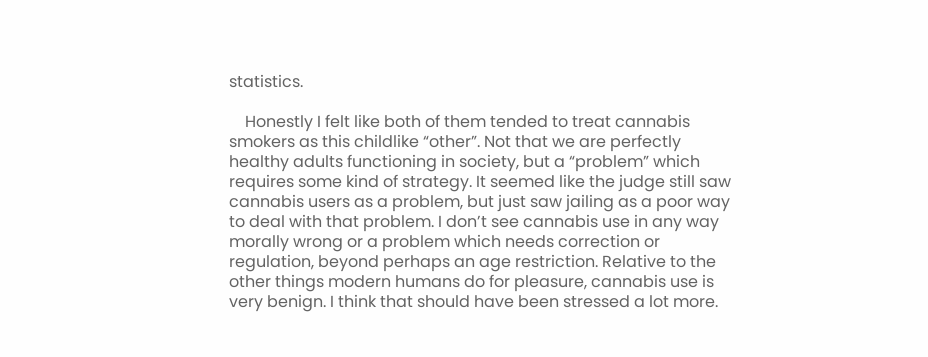statistics.

    Honestly I felt like both of them tended to treat cannabis smokers as this childlike “other”. Not that we are perfectly healthy adults functioning in society, but a “problem” which requires some kind of strategy. It seemed like the judge still saw cannabis users as a problem, but just saw jailing as a poor way to deal with that problem. I don’t see cannabis use in any way morally wrong or a problem which needs correction or regulation, beyond perhaps an age restriction. Relative to the other things modern humans do for pleasure, cannabis use is very benign. I think that should have been stressed a lot more.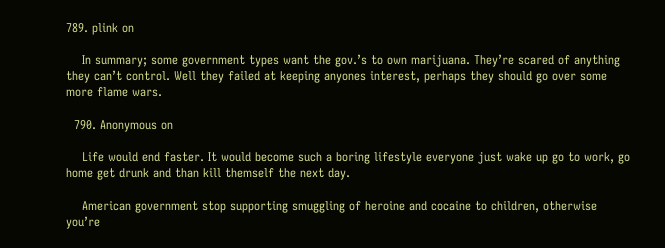789. plink on

    In summary; some government types want the gov.’s to own marijuana. They’re scared of anything they can’t control. Well they failed at keeping anyones interest, perhaps they should go over some more flame wars.

  790. Anonymous on

    Life would end faster. It would become such a boring lifestyle everyone just wake up go to work, go home get drunk and than kill themself the next day.

    American government stop supporting smuggling of heroine and cocaine to children, otherwise you’re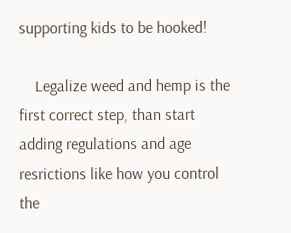supporting kids to be hooked!

    Legalize weed and hemp is the first correct step, than start adding regulations and age resrictions like how you control the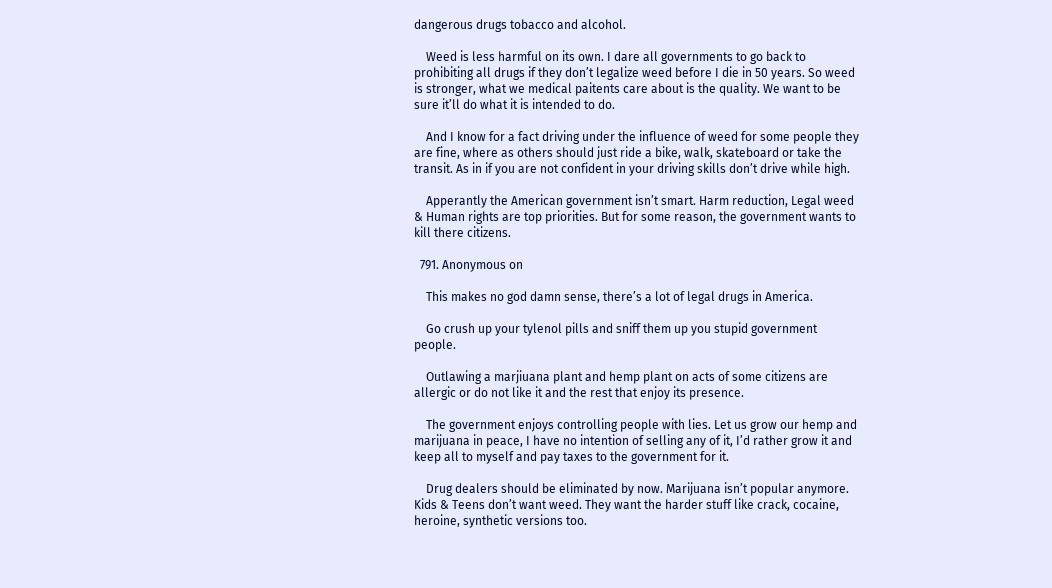dangerous drugs tobacco and alcohol.

    Weed is less harmful on its own. I dare all governments to go back to prohibiting all drugs if they don’t legalize weed before I die in 50 years. So weed is stronger, what we medical paitents care about is the quality. We want to be sure it’ll do what it is intended to do.

    And I know for a fact driving under the influence of weed for some people they are fine, where as others should just ride a bike, walk, skateboard or take the transit. As in if you are not confident in your driving skills don’t drive while high.

    Apperantly the American government isn’t smart. Harm reduction, Legal weed & Human rights are top priorities. But for some reason, the government wants to kill there citizens.

  791. Anonymous on

    This makes no god damn sense, there’s a lot of legal drugs in America.

    Go crush up your tylenol pills and sniff them up you stupid government people.

    Outlawing a marjiuana plant and hemp plant on acts of some citizens are allergic or do not like it and the rest that enjoy its presence.

    The government enjoys controlling people with lies. Let us grow our hemp and marijuana in peace, I have no intention of selling any of it, I’d rather grow it and keep all to myself and pay taxes to the government for it.

    Drug dealers should be eliminated by now. Marijuana isn’t popular anymore. Kids & Teens don’t want weed. They want the harder stuff like crack, cocaine, heroine, synthetic versions too.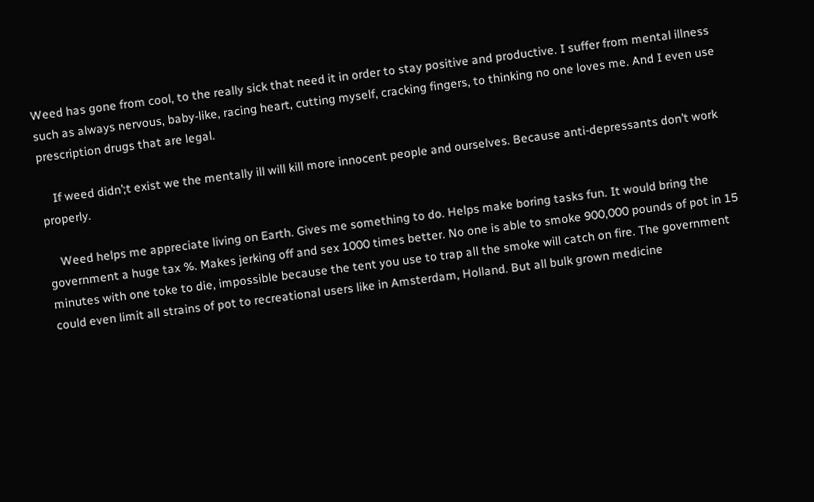Weed has gone from cool, to the really sick that need it in order to stay positive and productive. I suffer from mental illness such as always nervous, baby-like, racing heart, cutting myself, cracking fingers, to thinking no one loves me. And I even use prescription drugs that are legal.

    If weed didn’;t exist we the mentally ill will kill more innocent people and ourselves. Because anti-depressants don’t work properly.

    Weed helps me appreciate living on Earth. Gives me something to do. Helps make boring tasks fun. It would bring the government a huge tax %. Makes jerking off and sex 1000 times better. No one is able to smoke 900,000 pounds of pot in 15 minutes with one toke to die, impossible because the tent you use to trap all the smoke will catch on fire. The government could even limit all strains of pot to recreational users like in Amsterdam, Holland. But all bulk grown medicine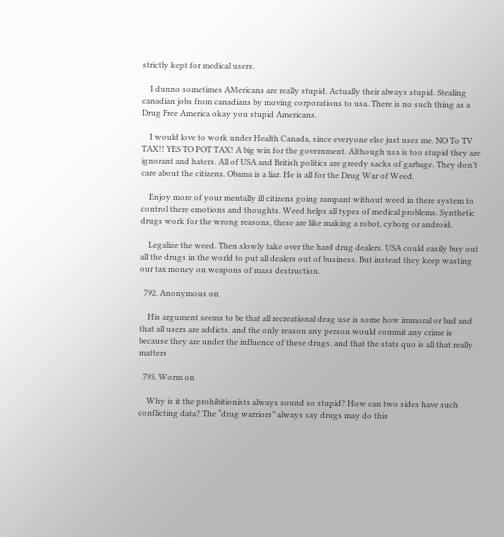strictly kept for medical users.

    I dunno sometimes AMericans are really stupid. Actually their always stupid. Stealing canadian jobs from canadians by moving corporations to usa. There is no such thing as a Drug Free America okay you stupid Americans.

    I would love to work under Health Canada, since everyone else just uses me. NO To TV TAX!! YES TO POT TAX! A big win for the government. Although usa is too stupid they are ignorant and haters. All of USA and British politics are greedy sacks of garbage. They don’t care about the citizens. Obama is a liar. He is all for the Drug War of Weed.

    Enjoy more of your mentally ill citizens going rampant without weed in there system to control there emotions and thoughts. Weed helps all types of medical problems. Synthetic drugs work for the wrong reasons, these are like making a robot, cyborg or android.

    Legalize the weed. Then slowly take over the hard drug dealers. USA could easily buy out all the drugs in the world to put all dealers out of business. But instead they keep wasting our tax money on weapons of mass destruction.

  792. Anonymous on

    His argument seems to be that all recreational drug use is some how immoral or bad and that all users are addicts. and the only reason any person would commit any crime is because they are under the influence of these drugs. and that the stats quo is all that really matters

  793. Worm on

    Why is it the prohibitionists always sound so stupid? How can two sides have such conflicting data? The “drug warriors” always say drugs may do this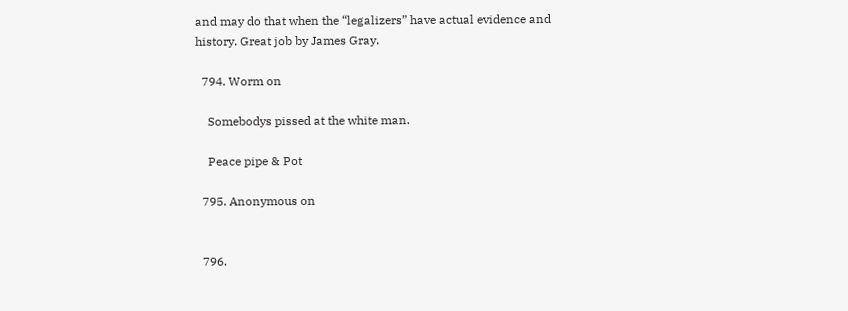and may do that when the “legalizers” have actual evidence and history. Great job by James Gray.

  794. Worm on

    Somebodys pissed at the white man.

    Peace pipe & Pot

  795. Anonymous on


  796.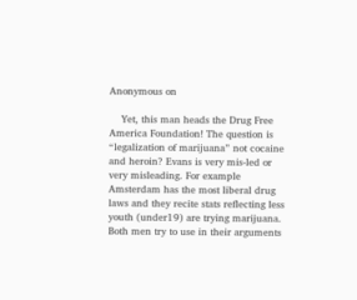Anonymous on

    Yet, this man heads the Drug Free America Foundation! The question is “legalization of marijuana” not cocaine and heroin? Evans is very mis-led or very misleading. For example Amsterdam has the most liberal drug laws and they recite stats reflecting less youth (under19) are trying marijuana. Both men try to use in their arguments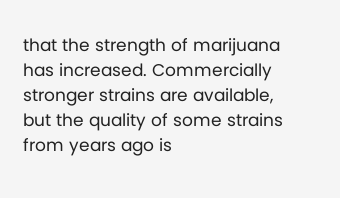that the strength of marijuana has increased. Commercially stronger strains are available, but the quality of some strains from years ago is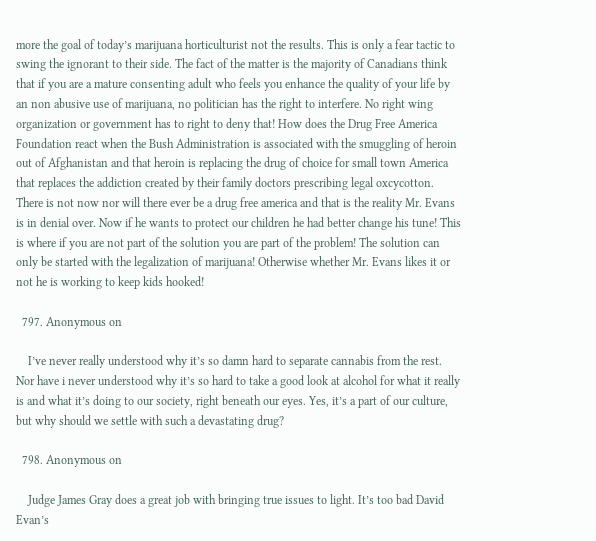more the goal of today’s marijuana horticulturist not the results. This is only a fear tactic to swing the ignorant to their side. The fact of the matter is the majority of Canadians think that if you are a mature consenting adult who feels you enhance the quality of your life by an non abusive use of marijuana, no politician has the right to interfere. No right wing organization or government has to right to deny that! How does the Drug Free America Foundation react when the Bush Administration is associated with the smuggling of heroin out of Afghanistan and that heroin is replacing the drug of choice for small town America that replaces the addiction created by their family doctors prescribing legal oxcycotton. There is not now nor will there ever be a drug free america and that is the reality Mr. Evans is in denial over. Now if he wants to protect our children he had better change his tune! This is where if you are not part of the solution you are part of the problem! The solution can only be started with the legalization of marijuana! Otherwise whether Mr. Evans likes it or not he is working to keep kids hooked!

  797. Anonymous on

    I’ve never really understood why it’s so damn hard to separate cannabis from the rest. Nor have i never understood why it’s so hard to take a good look at alcohol for what it really is and what it’s doing to our society, right beneath our eyes. Yes, it’s a part of our culture, but why should we settle with such a devastating drug?

  798. Anonymous on

    Judge James Gray does a great job with bringing true issues to light. It’s too bad David Evan’s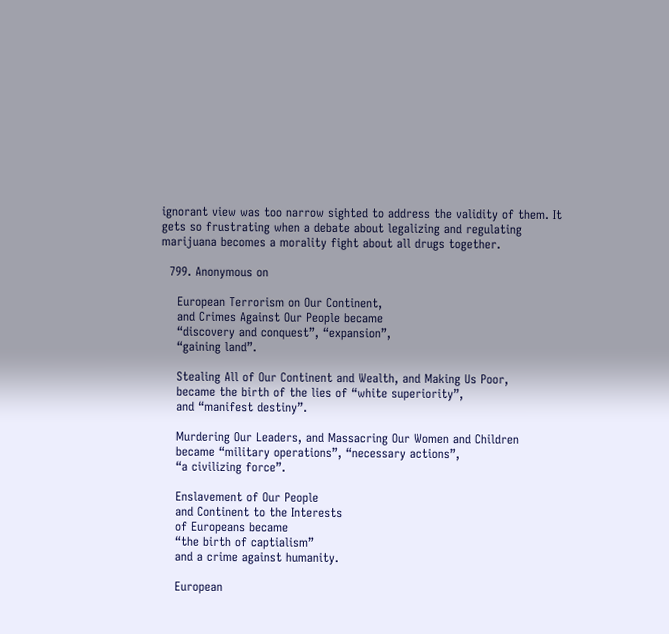ignorant view was too narrow sighted to address the validity of them. It gets so frustrating when a debate about legalizing and regulating marijuana becomes a morality fight about all drugs together.

  799. Anonymous on

    European Terrorism on Our Continent,
    and Crimes Against Our People became
    “discovery and conquest”, “expansion”,
    “gaining land”.

    Stealing All of Our Continent and Wealth, and Making Us Poor,
    became the birth of the lies of “white superiority”,
    and “manifest destiny”.

    Murdering Our Leaders, and Massacring Our Women and Children
    became “military operations”, “necessary actions”,
    “a civilizing force”.

    Enslavement of Our People
    and Continent to the Interests
    of Europeans became
    “the birth of captialism”
    and a crime against humanity.

    European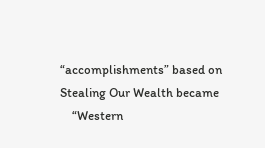“accomplishments” based on Stealing Our Wealth became
    “Western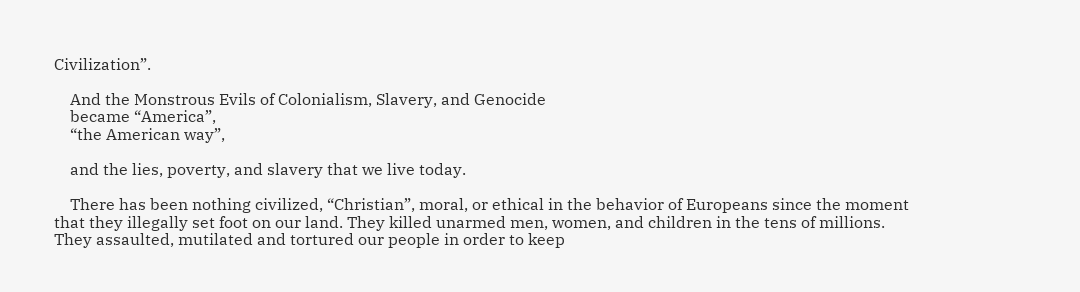Civilization”.

    And the Monstrous Evils of Colonialism, Slavery, and Genocide
    became “America”,
    “the American way”,

    and the lies, poverty, and slavery that we live today.

    There has been nothing civilized, “Christian”, moral, or ethical in the behavior of Europeans since the moment that they illegally set foot on our land. They killed unarmed men, women, and children in the tens of millions. They assaulted, mutilated and tortured our people in order to keep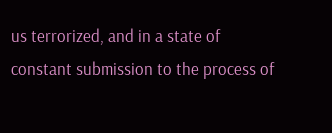us terrorized, and in a state of constant submission to the process of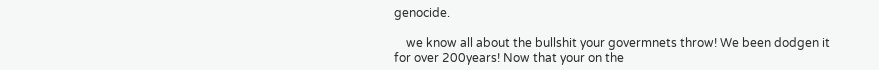genocide.

    we know all about the bullshit your govermnets throw! We been dodgen it for over 200years! Now that your on the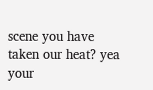scene you have taken our heat? yea your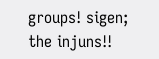groups! sigen; the injuns!!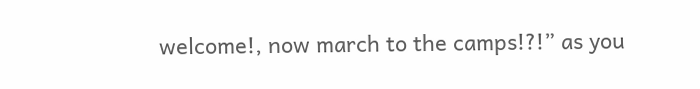welcome!, now march to the camps!?!” as you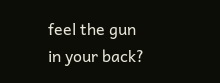feel the gun in your back?